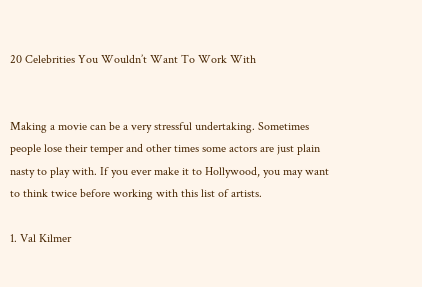20 Celebrities You Wouldn’t Want To Work With


Making a movie can be a very stressful undertaking. Sometimes people lose their temper and other times some actors are just plain nasty to play with. If you ever make it to Hollywood, you may want to think twice before working with this list of artists.

1. Val Kilmer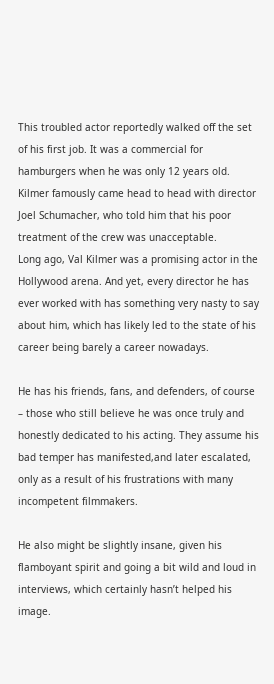This troubled actor reportedly walked off the set of his first job. It was a commercial for hamburgers when he was only 12 years old. Kilmer famously came head to head with director Joel Schumacher, who told him that his poor treatment of the crew was unacceptable.
Long ago, Val Kilmer was a promising actor in the Hollywood arena. And yet, every director he has ever worked with has something very nasty to say about him, which has likely led to the state of his career being barely a career nowadays.

He has his friends, fans, and defenders, of course – those who still believe he was once truly and honestly dedicated to his acting. They assume his bad temper has manifested,and later escalated, only as a result of his frustrations with many incompetent filmmakers.

He also might be slightly insane, given his flamboyant spirit and going a bit wild and loud in interviews, which certainly hasn’t helped his image.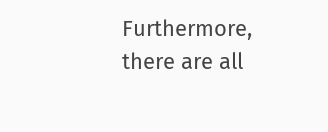Furthermore, there are all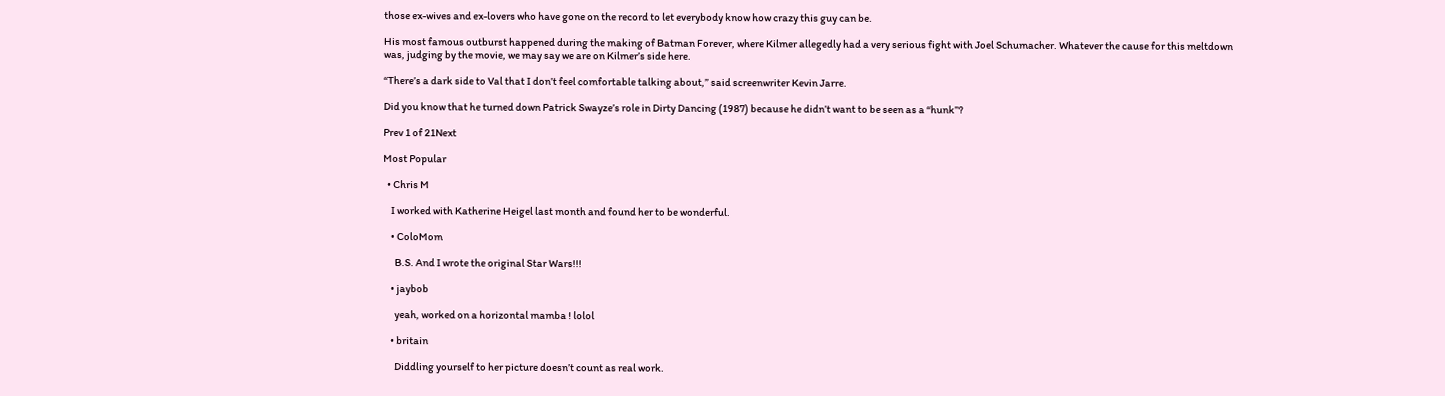those ex-wives and ex-lovers who have gone on the record to let everybody know how crazy this guy can be.

His most famous outburst happened during the making of Batman Forever, where Kilmer allegedly had a very serious fight with Joel Schumacher. Whatever the cause for this meltdown was, judging by the movie, we may say we are on Kilmer’s side here.

“There’s a dark side to Val that I don’t feel comfortable talking about,” said screenwriter Kevin Jarre.

Did you know that he turned down Patrick Swayze’s role in Dirty Dancing (1987) because he didn’t want to be seen as a “hunk”?

Prev 1 of 21Next

Most Popular

  • Chris M

    I worked with Katherine Heigel last month and found her to be wonderful.

    • ColoMom

      B.S. And I wrote the original Star Wars!!!

    • jaybob

      yeah, worked on a horizontal mamba ! lolol

    • britain

      Diddling yourself to her picture doesn’t count as real work.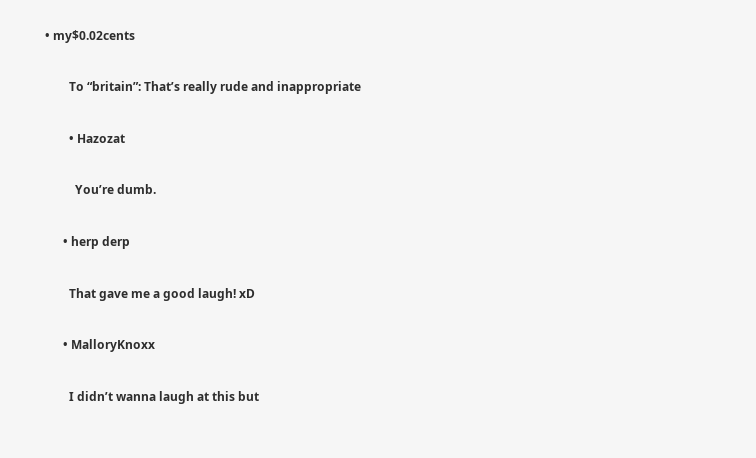• my$0.02cents

        To “britain”: That’s really rude and inappropriate

        • Hazozat

          You’re dumb.

      • herp derp

        That gave me a good laugh! xD

      • MalloryKnoxx

        I didn’t wanna laugh at this but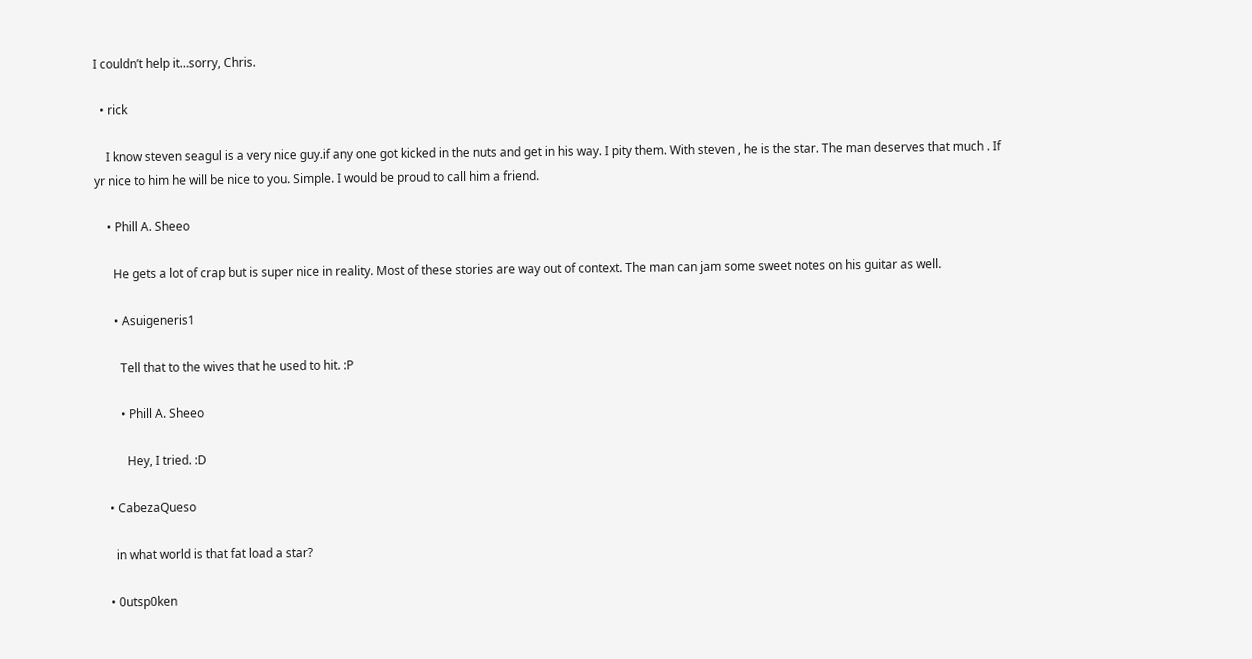I couldn’t help it…sorry, Chris.

  • rick

    I know steven seagul is a very nice guy.if any one got kicked in the nuts and get in his way. I pity them. With steven , he is the star. The man deserves that much . If yr nice to him he will be nice to you. Simple. I would be proud to call him a friend.

    • Phill A. Sheeo

      He gets a lot of crap but is super nice in reality. Most of these stories are way out of context. The man can jam some sweet notes on his guitar as well.

      • Asuigeneris1

        Tell that to the wives that he used to hit. :P

        • Phill A. Sheeo

          Hey, I tried. :D

    • CabezaQueso

      in what world is that fat load a star?

    • 0utsp0ken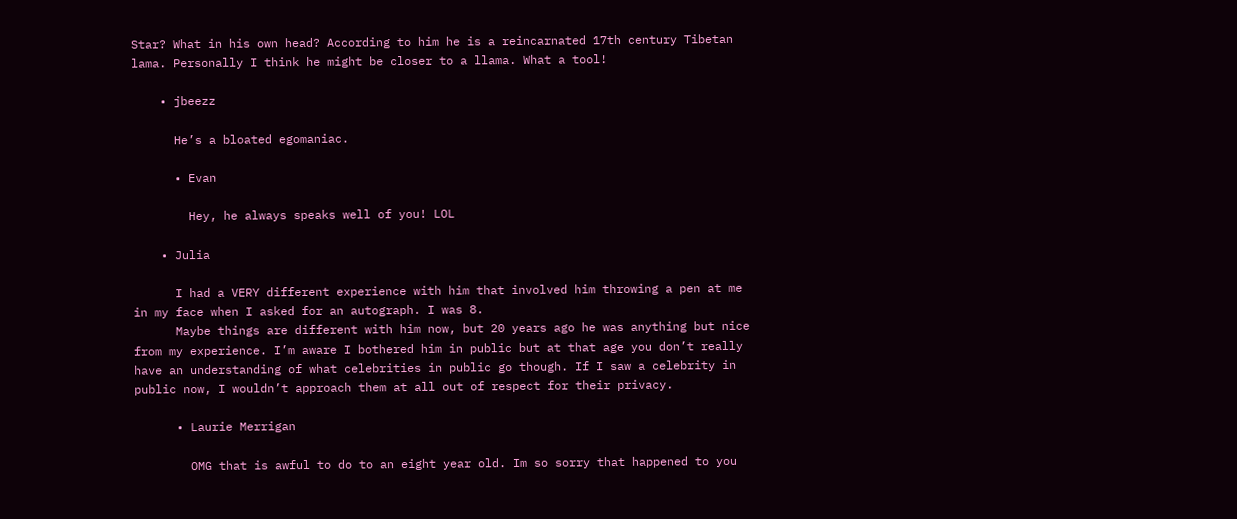Star? What in his own head? According to him he is a reincarnated 17th century Tibetan lama. Personally I think he might be closer to a llama. What a tool!

    • jbeezz

      He’s a bloated egomaniac.

      • Evan

        Hey, he always speaks well of you! LOL

    • Julia

      I had a VERY different experience with him that involved him throwing a pen at me in my face when I asked for an autograph. I was 8.
      Maybe things are different with him now, but 20 years ago he was anything but nice from my experience. I’m aware I bothered him in public but at that age you don’t really have an understanding of what celebrities in public go though. If I saw a celebrity in public now, I wouldn’t approach them at all out of respect for their privacy.

      • Laurie Merrigan

        OMG that is awful to do to an eight year old. Im so sorry that happened to you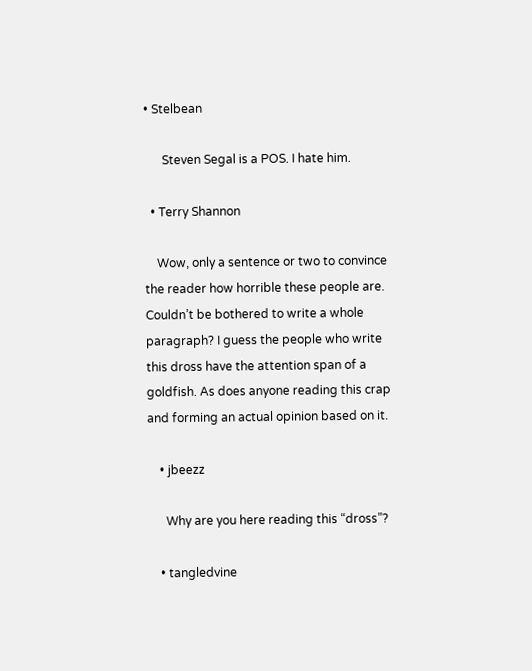• Stelbean

      Steven Segal is a POS. I hate him.

  • Terry Shannon

    Wow, only a sentence or two to convince the reader how horrible these people are. Couldn’t be bothered to write a whole paragraph? I guess the people who write this dross have the attention span of a goldfish. As does anyone reading this crap and forming an actual opinion based on it.

    • jbeezz

      Why are you here reading this “dross”?

    • tangledvine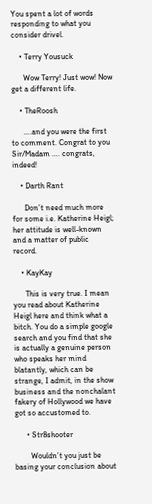You spent a lot of words responding to what you consider drivel.

    • Terry Yousuck

      Wow Terry! Just wow! Now get a different life.

    • TheRoosh

      ….and you were the first to comment. Congrat to you Sir/Madam …. congrats, indeed!

    • Darth Rant

      Don’t need much more for some i.e. Katherine Heigl; her attitude is well-known and a matter of public record.

    • KayKay

      This is very true. I mean you read about Katherine Heigl here and think what a bitch. You do a simple google search and you find that she is actually a genuine person who speaks her mind blatantly, which can be strange, I admit, in the show business and the nonchalant fakery of Hollywood we have got so accustomed to.

      • Str8shooter

        Wouldn’t you just be basing your conclusion about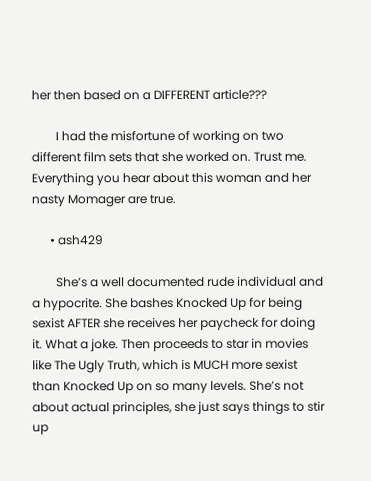her then based on a DIFFERENT article???

        I had the misfortune of working on two different film sets that she worked on. Trust me. Everything you hear about this woman and her nasty Momager are true.

      • ash429

        She’s a well documented rude individual and a hypocrite. She bashes Knocked Up for being sexist AFTER she receives her paycheck for doing it. What a joke. Then proceeds to star in movies like The Ugly Truth, which is MUCH more sexist than Knocked Up on so many levels. She’s not about actual principles, she just says things to stir up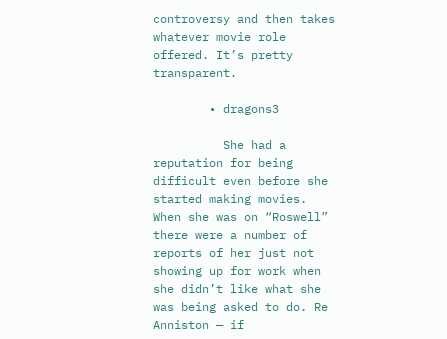controversy and then takes whatever movie role offered. It’s pretty transparent.

        • dragons3

          She had a reputation for being difficult even before she started making movies. When she was on “Roswell” there were a number of reports of her just not showing up for work when she didn’t like what she was being asked to do. Re Anniston — if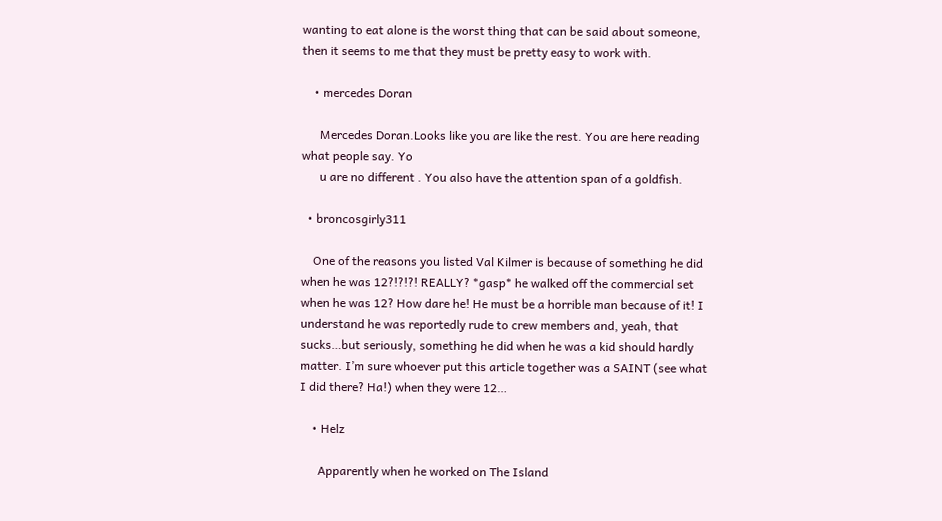wanting to eat alone is the worst thing that can be said about someone, then it seems to me that they must be pretty easy to work with.

    • mercedes Doran

      Mercedes Doran.Looks like you are like the rest. You are here reading what people say. Yo
      u are no different . You also have the attention span of a goldfish.

  • broncosgirly311

    One of the reasons you listed Val Kilmer is because of something he did when he was 12?!?!?! REALLY? *gasp* he walked off the commercial set when he was 12? How dare he! He must be a horrible man because of it! I understand he was reportedly rude to crew members and, yeah, that sucks…but seriously, something he did when he was a kid should hardly matter. I’m sure whoever put this article together was a SAINT (see what I did there? Ha!) when they were 12…

    • Helz

      Apparently when he worked on The Island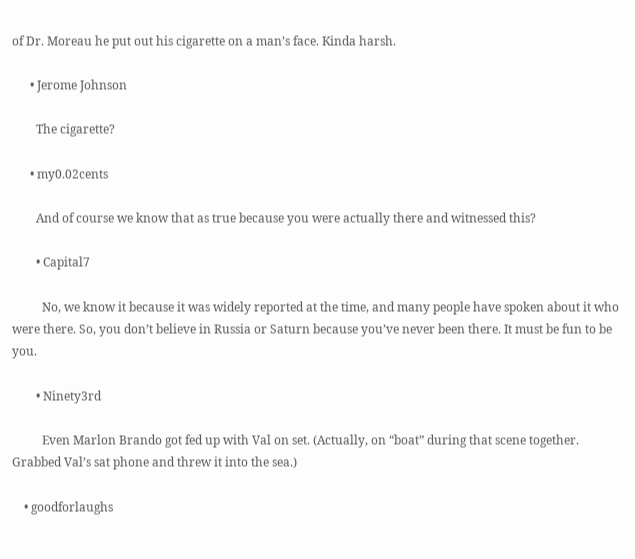of Dr. Moreau he put out his cigarette on a man’s face. Kinda harsh.

      • Jerome Johnson

        The cigarette?

      • my0.02cents

        And of course we know that as true because you were actually there and witnessed this?

        • Capital7

          No, we know it because it was widely reported at the time, and many people have spoken about it who were there. So, you don’t believe in Russia or Saturn because you’ve never been there. It must be fun to be you.

        • Ninety3rd

          Even Marlon Brando got fed up with Val on set. (Actually, on “boat” during that scene together. Grabbed Val’s sat phone and threw it into the sea.)

    • goodforlaughs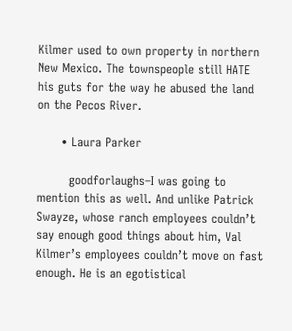Kilmer used to own property in northern New Mexico. The townspeople still HATE his guts for the way he abused the land on the Pecos River.

      • Laura Parker

        goodforlaughs–I was going to mention this as well. And unlike Patrick Swayze, whose ranch employees couldn’t say enough good things about him, Val Kilmer’s employees couldn’t move on fast enough. He is an egotistical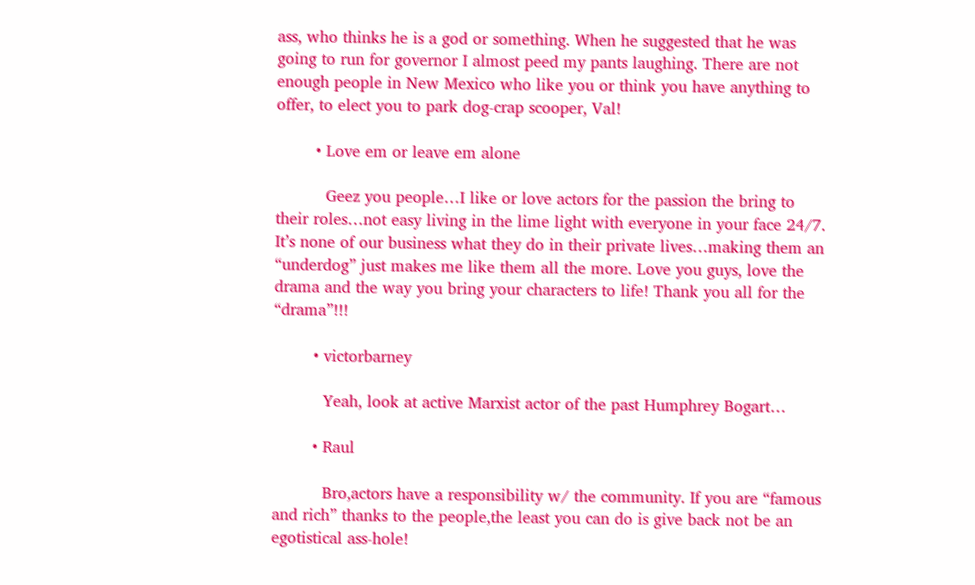ass, who thinks he is a god or something. When he suggested that he was going to run for governor I almost peed my pants laughing. There are not enough people in New Mexico who like you or think you have anything to offer, to elect you to park dog-crap scooper, Val!

        • Love em or leave em alone

          Geez you people…I like or love actors for the passion the bring to their roles…not easy living in the lime light with everyone in your face 24/7. It’s none of our business what they do in their private lives…making them an “underdog” just makes me like them all the more. Love you guys, love the drama and the way you bring your characters to life! Thank you all for the “drama”!!!

        • victorbarney

          Yeah, look at active Marxist actor of the past Humphrey Bogart…

        • Raul

          Bro,actors have a responsibility w/ the community. If you are “famous and rich” thanks to the people,the least you can do is give back not be an egotistical ass-hole!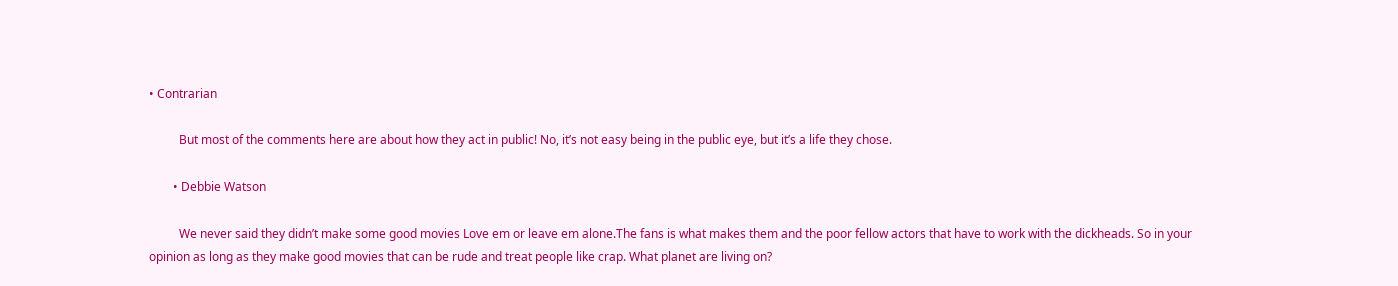• Contrarian

          But most of the comments here are about how they act in public! No, it’s not easy being in the public eye, but it’s a life they chose.

        • Debbie Watson

          We never said they didn’t make some good movies Love em or leave em alone.The fans is what makes them and the poor fellow actors that have to work with the dickheads. So in your opinion as long as they make good movies that can be rude and treat people like crap. What planet are living on?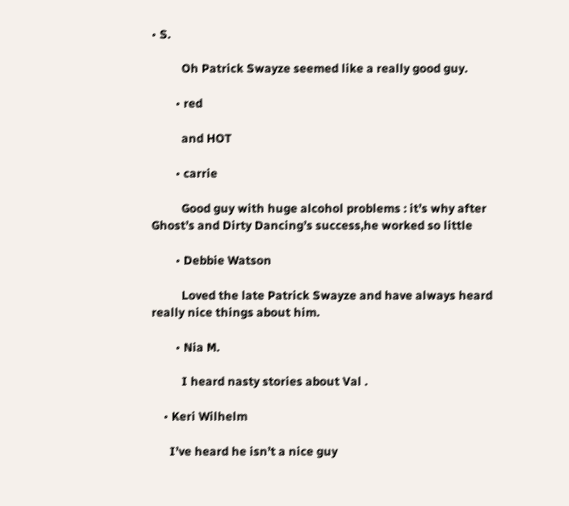• S.

          Oh Patrick Swayze seemed like a really good guy.

        • red

          and HOT

        • carrie

          Good guy with huge alcohol problems : it’s why after Ghost’s and Dirty Dancing’s success,he worked so little

        • Debbie Watson

          Loved the late Patrick Swayze and have always heard really nice things about him.

        • Nia M.

          I heard nasty stories about Val .

    • Keri Wilhelm

      I’ve heard he isn’t a nice guy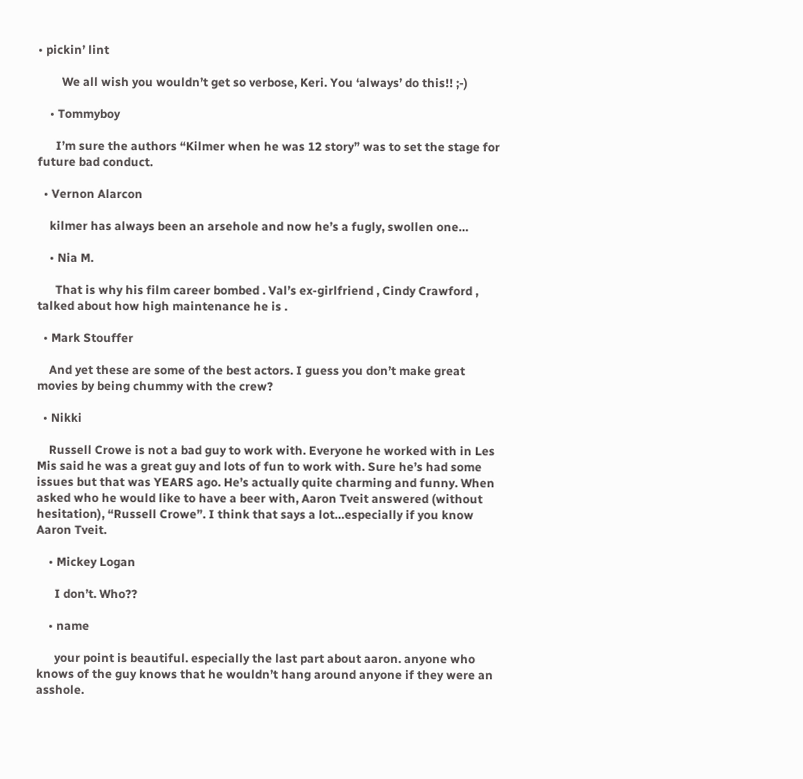• pickin’ lint

        We all wish you wouldn’t get so verbose, Keri. You ‘always’ do this!! ;-)

    • Tommyboy

      I’m sure the authors “Kilmer when he was 12 story” was to set the stage for future bad conduct.

  • Vernon Alarcon

    kilmer has always been an arsehole and now he’s a fugly, swollen one…

    • Nia M.

      That is why his film career bombed . Val’s ex-girlfriend , Cindy Crawford , talked about how high maintenance he is .

  • Mark Stouffer

    And yet these are some of the best actors. I guess you don’t make great movies by being chummy with the crew?

  • Nikki

    Russell Crowe is not a bad guy to work with. Everyone he worked with in Les Mis said he was a great guy and lots of fun to work with. Sure he’s had some issues but that was YEARS ago. He’s actually quite charming and funny. When asked who he would like to have a beer with, Aaron Tveit answered (without hesitation), “Russell Crowe”. I think that says a lot…especially if you know Aaron Tveit.

    • Mickey Logan

      I don’t. Who??

    • name

      your point is beautiful. especially the last part about aaron. anyone who knows of the guy knows that he wouldn’t hang around anyone if they were an asshole.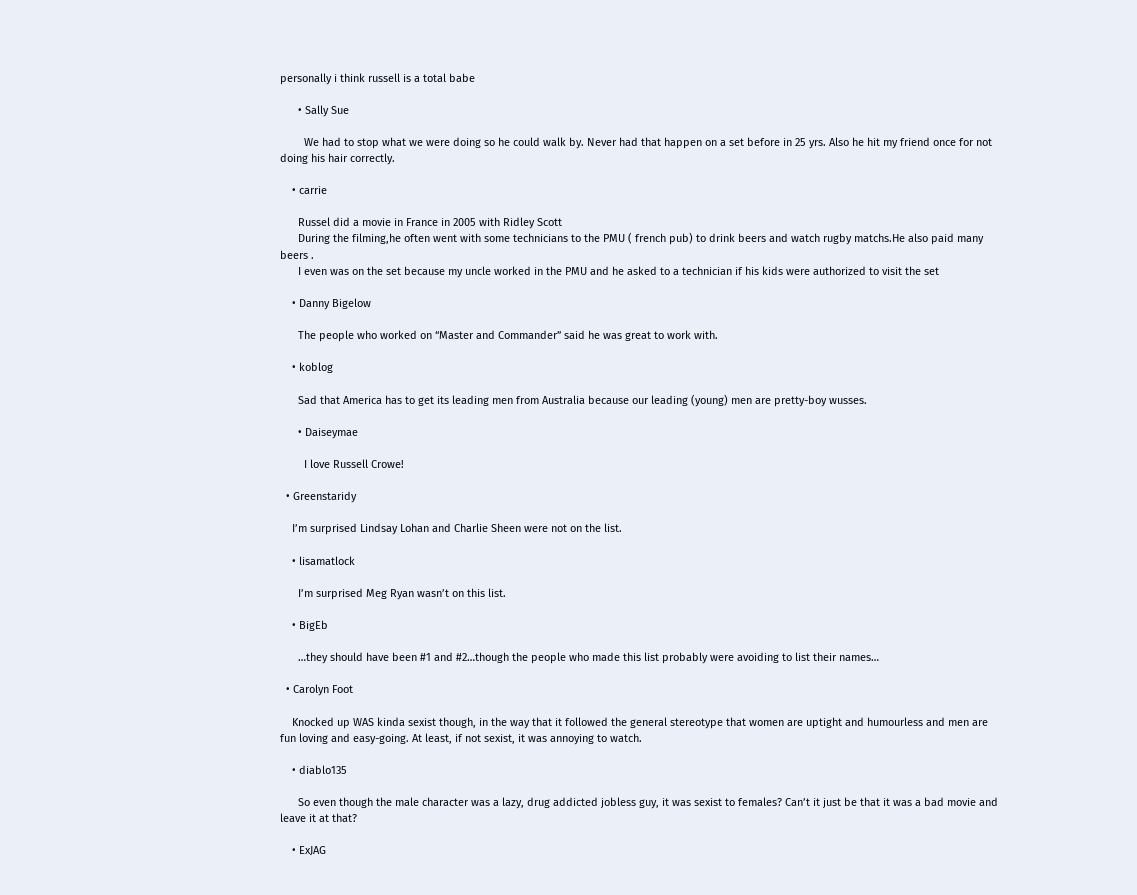personally i think russell is a total babe

      • Sally Sue

        We had to stop what we were doing so he could walk by. Never had that happen on a set before in 25 yrs. Also he hit my friend once for not doing his hair correctly.

    • carrie

      Russel did a movie in France in 2005 with Ridley Scott
      During the filming,he often went with some technicians to the PMU ( french pub) to drink beers and watch rugby matchs.He also paid many beers .
      I even was on the set because my uncle worked in the PMU and he asked to a technician if his kids were authorized to visit the set

    • Danny Bigelow

      The people who worked on “Master and Commander” said he was great to work with.

    • koblog

      Sad that America has to get its leading men from Australia because our leading (young) men are pretty-boy wusses.

      • Daiseymae

        I love Russell Crowe!

  • Greenstaridy

    I’m surprised Lindsay Lohan and Charlie Sheen were not on the list.

    • lisamatlock

      I’m surprised Meg Ryan wasn’t on this list.

    • BigEb

      …they should have been #1 and #2…though the people who made this list probably were avoiding to list their names…

  • Carolyn Foot

    Knocked up WAS kinda sexist though, in the way that it followed the general stereotype that women are uptight and humourless and men are fun loving and easy-going. At least, if not sexist, it was annoying to watch.

    • diablo135

      So even though the male character was a lazy, drug addicted jobless guy, it was sexist to females? Can’t it just be that it was a bad movie and leave it at that?

    • ExJAG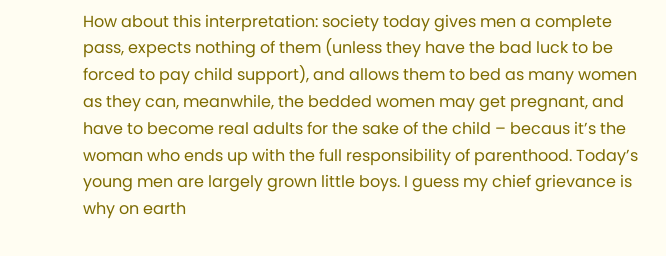How about this interpretation: society today gives men a complete pass, expects nothing of them (unless they have the bad luck to be forced to pay child support), and allows them to bed as many women as they can, meanwhile, the bedded women may get pregnant, and have to become real adults for the sake of the child – becaus it’s the woman who ends up with the full responsibility of parenthood. Today’s young men are largely grown little boys. I guess my chief grievance is why on earth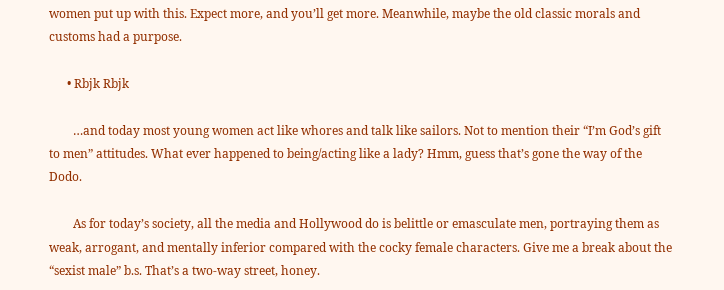women put up with this. Expect more, and you’ll get more. Meanwhile, maybe the old classic morals and customs had a purpose.

      • Rbjk Rbjk

        …and today most young women act like whores and talk like sailors. Not to mention their “I’m God’s gift to men” attitudes. What ever happened to being/acting like a lady? Hmm, guess that’s gone the way of the Dodo.

        As for today’s society, all the media and Hollywood do is belittle or emasculate men, portraying them as weak, arrogant, and mentally inferior compared with the cocky female characters. Give me a break about the “sexist male” b.s. That’s a two-way street, honey.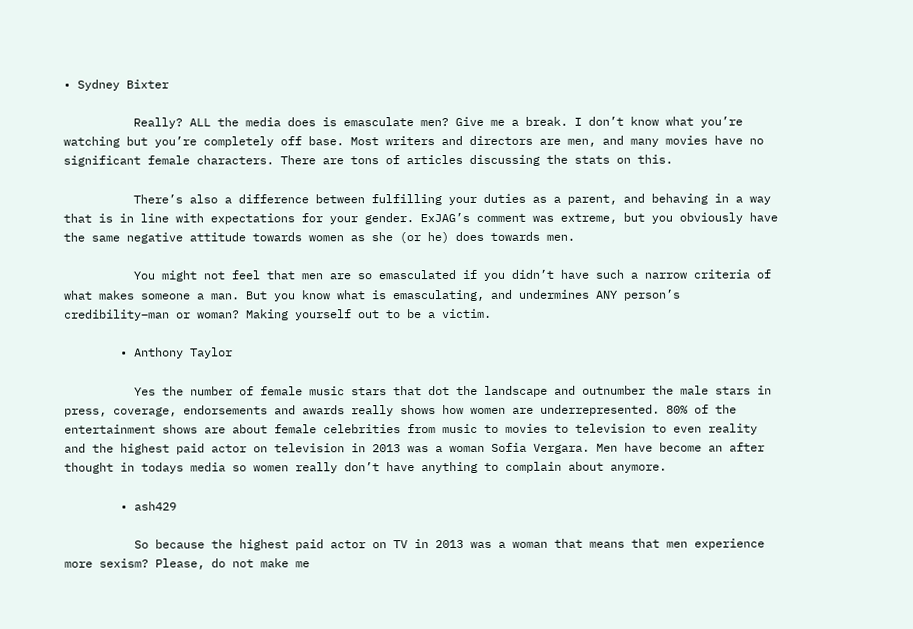• Sydney Bixter

          Really? ALL the media does is emasculate men? Give me a break. I don’t know what you’re watching but you’re completely off base. Most writers and directors are men, and many movies have no significant female characters. There are tons of articles discussing the stats on this.

          There’s also a difference between fulfilling your duties as a parent, and behaving in a way that is in line with expectations for your gender. ExJAG’s comment was extreme, but you obviously have the same negative attitude towards women as she (or he) does towards men.

          You might not feel that men are so emasculated if you didn’t have such a narrow criteria of what makes someone a man. But you know what is emasculating, and undermines ANY person’s credibility–man or woman? Making yourself out to be a victim.

        • Anthony Taylor

          Yes the number of female music stars that dot the landscape and outnumber the male stars in press, coverage, endorsements and awards really shows how women are underrepresented. 80% of the entertainment shows are about female celebrities from music to movies to television to even reality and the highest paid actor on television in 2013 was a woman Sofia Vergara. Men have become an after thought in todays media so women really don’t have anything to complain about anymore.

        • ash429

          So because the highest paid actor on TV in 2013 was a woman that means that men experience more sexism? Please, do not make me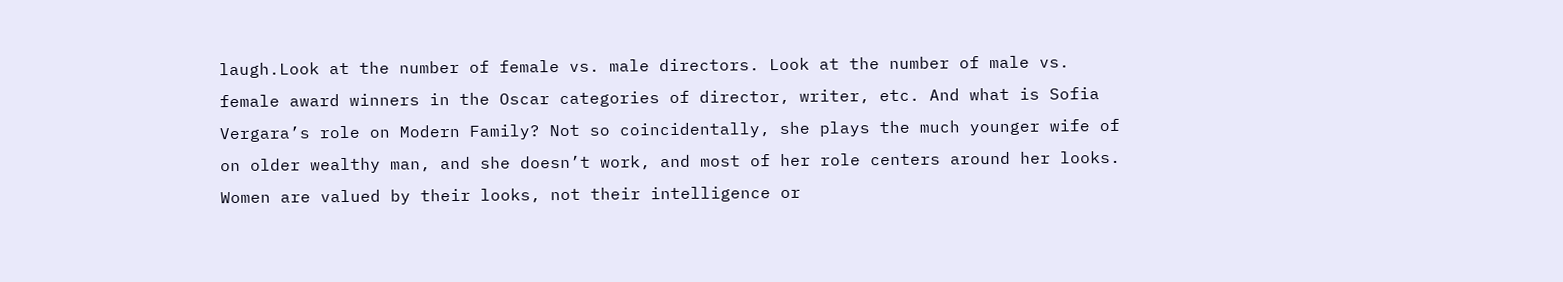laugh.Look at the number of female vs. male directors. Look at the number of male vs. female award winners in the Oscar categories of director, writer, etc. And what is Sofia Vergara’s role on Modern Family? Not so coincidentally, she plays the much younger wife of on older wealthy man, and she doesn’t work, and most of her role centers around her looks. Women are valued by their looks, not their intelligence or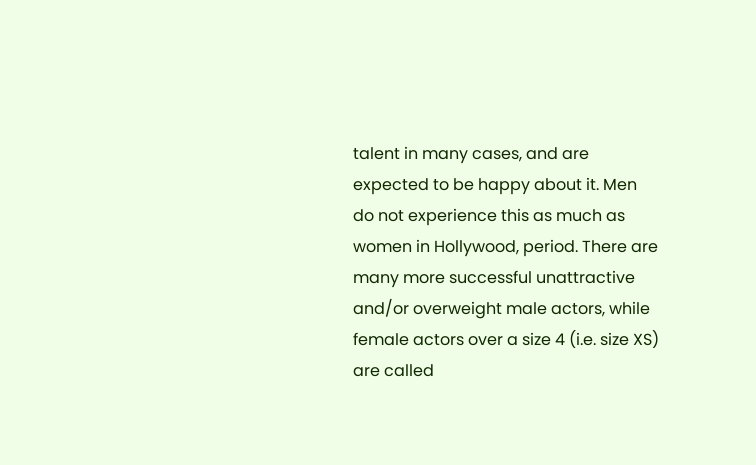talent in many cases, and are expected to be happy about it. Men do not experience this as much as women in Hollywood, period. There are many more successful unattractive and/or overweight male actors, while female actors over a size 4 (i.e. size XS) are called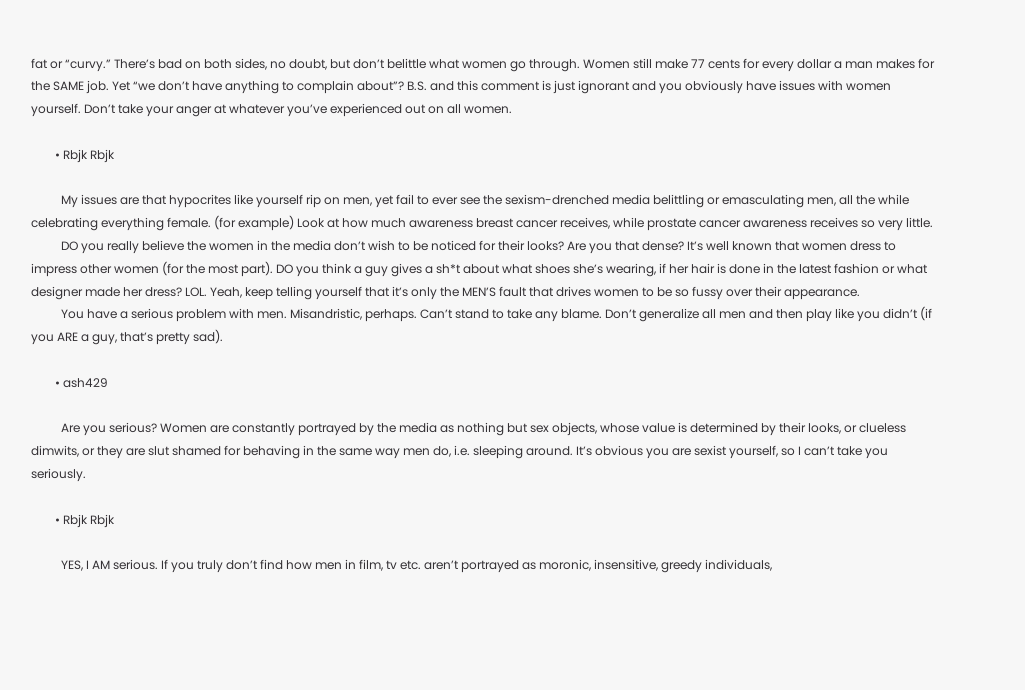fat or “curvy.” There’s bad on both sides, no doubt, but don’t belittle what women go through. Women still make 77 cents for every dollar a man makes for the SAME job. Yet “we don’t have anything to complain about”? B.S. and this comment is just ignorant and you obviously have issues with women yourself. Don’t take your anger at whatever you’ve experienced out on all women.

        • Rbjk Rbjk

          My issues are that hypocrites like yourself rip on men, yet fail to ever see the sexism-drenched media belittling or emasculating men, all the while celebrating everything female. (for example) Look at how much awareness breast cancer receives, while prostate cancer awareness receives so very little.
          DO you really believe the women in the media don’t wish to be noticed for their looks? Are you that dense? It’s well known that women dress to impress other women (for the most part). DO you think a guy gives a sh*t about what shoes she’s wearing, if her hair is done in the latest fashion or what designer made her dress? LOL. Yeah, keep telling yourself that it’s only the MEN’S fault that drives women to be so fussy over their appearance.
          You have a serious problem with men. Misandristic, perhaps. Can’t stand to take any blame. Don’t generalize all men and then play like you didn’t (if you ARE a guy, that’s pretty sad).

        • ash429

          Are you serious? Women are constantly portrayed by the media as nothing but sex objects, whose value is determined by their looks, or clueless dimwits, or they are slut shamed for behaving in the same way men do, i.e. sleeping around. It’s obvious you are sexist yourself, so I can’t take you seriously.

        • Rbjk Rbjk

          YES, I AM serious. If you truly don’t find how men in film, tv etc. aren’t portrayed as moronic, insensitive, greedy individuals,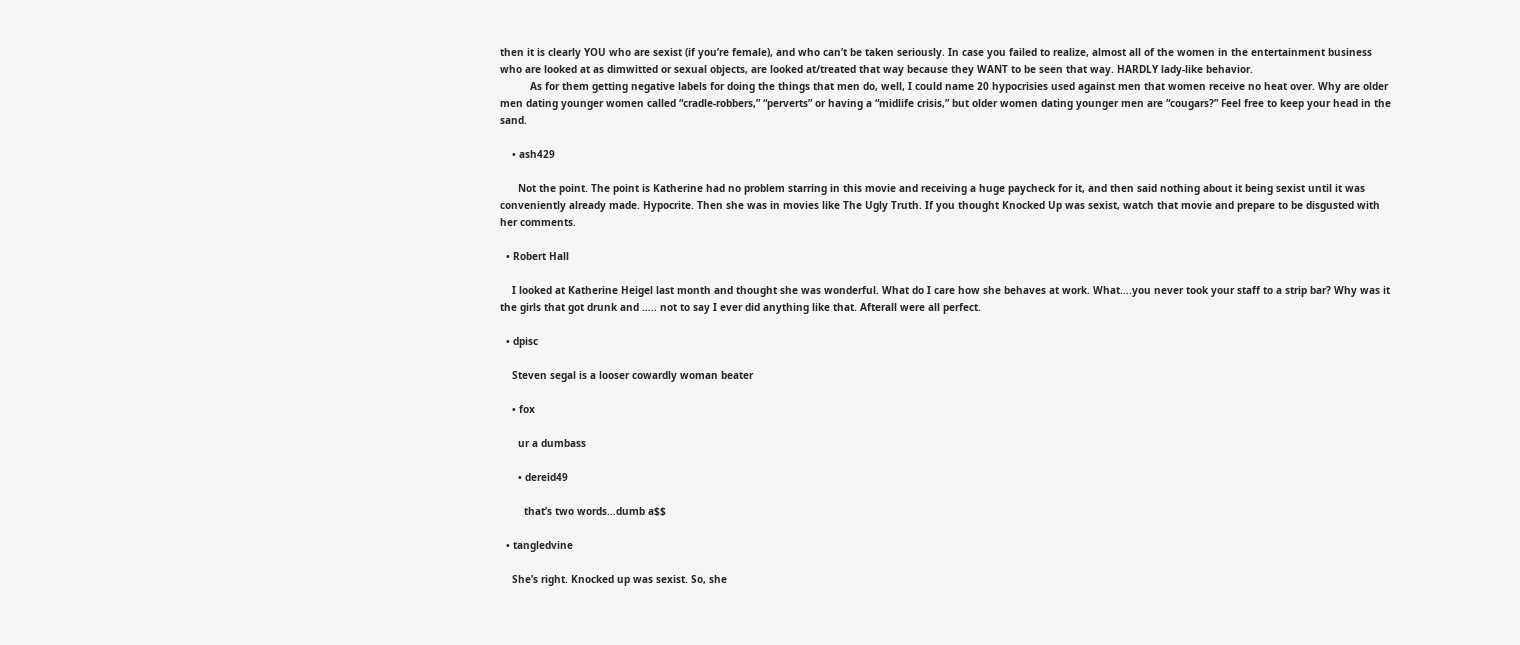then it is clearly YOU who are sexist (if you’re female), and who can’t be taken seriously. In case you failed to realize, almost all of the women in the entertainment business who are looked at as dimwitted or sexual objects, are looked at/treated that way because they WANT to be seen that way. HARDLY lady-like behavior.
          As for them getting negative labels for doing the things that men do, well, I could name 20 hypocrisies used against men that women receive no heat over. Why are older men dating younger women called “cradle-robbers,” “perverts” or having a “midlife crisis,” but older women dating younger men are “cougars?” Feel free to keep your head in the sand.

    • ash429

      Not the point. The point is Katherine had no problem starring in this movie and receiving a huge paycheck for it, and then said nothing about it being sexist until it was conveniently already made. Hypocrite. Then she was in movies like The Ugly Truth. If you thought Knocked Up was sexist, watch that movie and prepare to be disgusted with her comments.

  • Robert Hall

    I looked at Katherine Heigel last month and thought she was wonderful. What do I care how she behaves at work. What….you never took your staff to a strip bar? Why was it the girls that got drunk and ….. not to say I ever did anything like that. Afterall were all perfect.

  • dpisc

    Steven segal is a looser cowardly woman beater

    • fox

      ur a dumbass

      • dereid49

        that’s two words…dumb a$$

  • tangledvine

    She’s right. Knocked up was sexist. So, she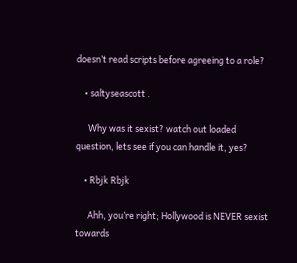doesn’t read scripts before agreeing to a role?

    • saltyseascott .

      Why was it sexist? watch out loaded question, lets see if you can handle it, yes?

    • Rbjk Rbjk

      Ahh, you’re right; Hollywood is NEVER sexist towards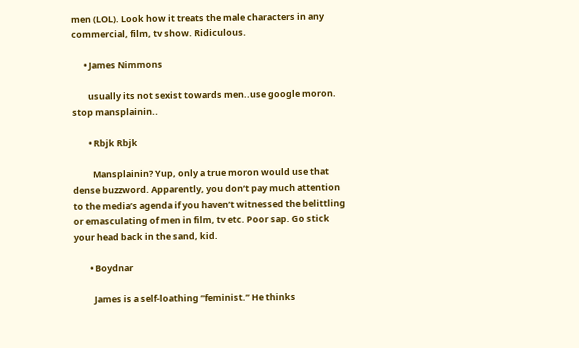men (LOL). Look how it treats the male characters in any commercial, film, tv show. Ridiculous.

      • James Nimmons

        usually its not sexist towards men..use google moron. stop mansplainin..

        • Rbjk Rbjk

          Mansplainin? Yup, only a true moron would use that dense buzzword. Apparently, you don’t pay much attention to the media’s agenda if you haven’t witnessed the belittling or emasculating of men in film, tv etc. Poor sap. Go stick your head back in the sand, kid.

        • Boydnar

          James is a self-loathing “feminist.” He thinks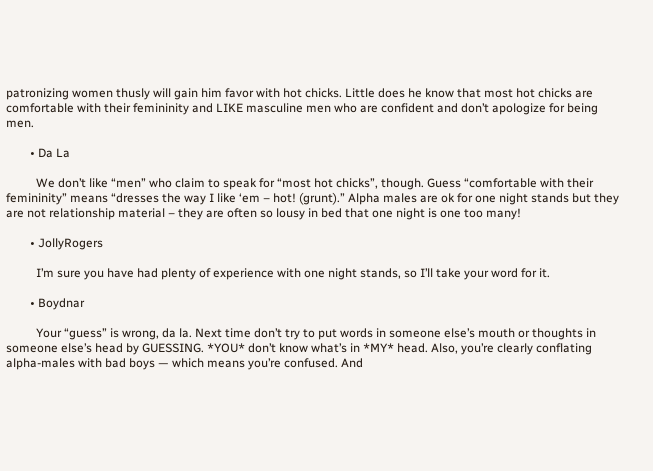patronizing women thusly will gain him favor with hot chicks. Little does he know that most hot chicks are comfortable with their femininity and LIKE masculine men who are confident and don’t apologize for being men.

        • Da La

          We don’t like “men” who claim to speak for “most hot chicks”, though. Guess “comfortable with their femininity” means “dresses the way I like ‘em – hot! (grunt).” Alpha males are ok for one night stands but they are not relationship material – they are often so lousy in bed that one night is one too many!

        • JollyRogers

          I’m sure you have had plenty of experience with one night stands, so I’ll take your word for it.

        • Boydnar

          Your “guess” is wrong, da la. Next time don’t try to put words in someone else’s mouth or thoughts in someone else’s head by GUESSING. *YOU* don’t know what’s in *MY* head. Also, you’re clearly conflating alpha-males with bad boys — which means you’re confused. And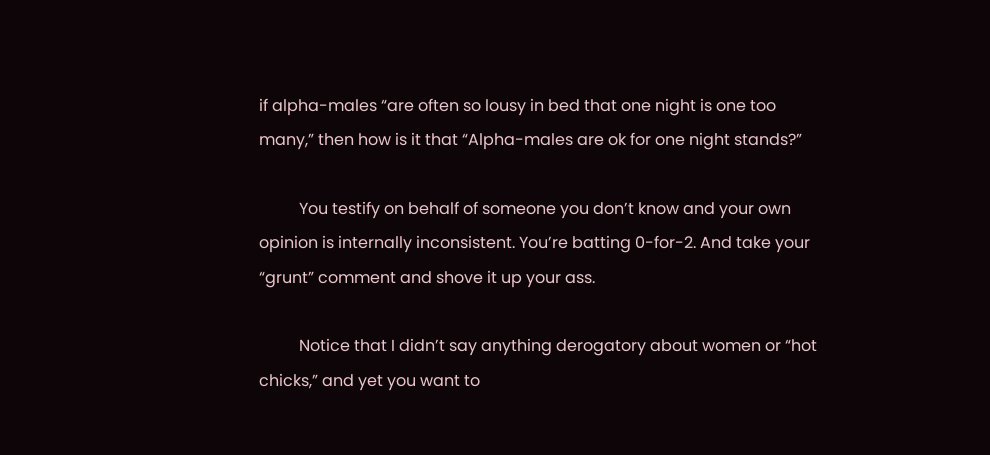if alpha-males “are often so lousy in bed that one night is one too many,” then how is it that “Alpha-males are ok for one night stands?”

          You testify on behalf of someone you don’t know and your own opinion is internally inconsistent. You’re batting 0-for-2. And take your “grunt” comment and shove it up your ass.

          Notice that I didn’t say anything derogatory about women or “hot chicks,” and yet you want to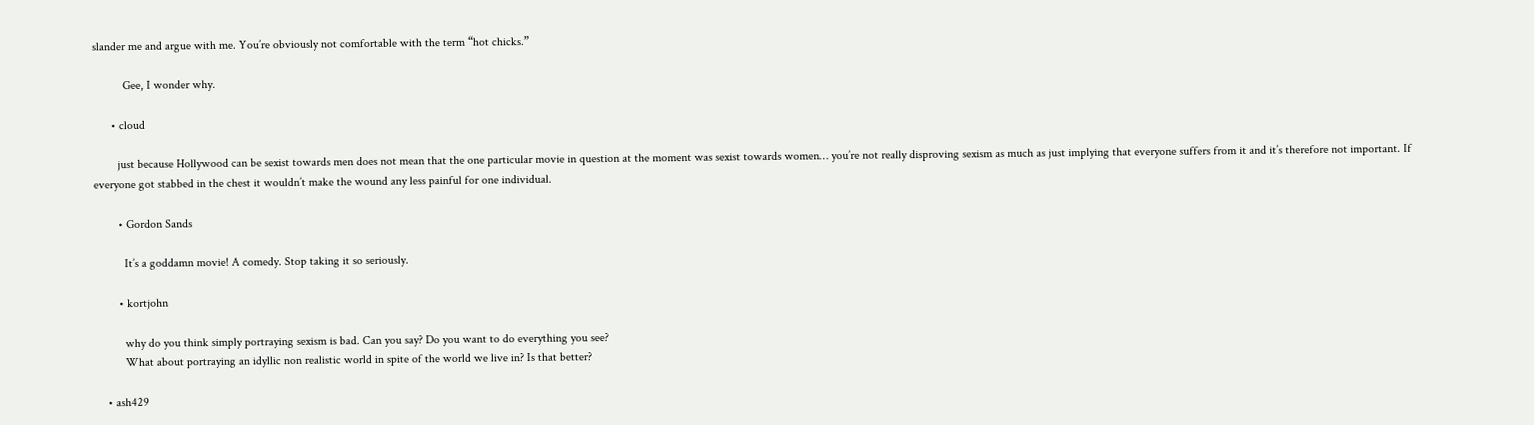slander me and argue with me. You’re obviously not comfortable with the term “hot chicks.”

          Gee, I wonder why.

      • cloud

        just because Hollywood can be sexist towards men does not mean that the one particular movie in question at the moment was sexist towards women… you’re not really disproving sexism as much as just implying that everyone suffers from it and it’s therefore not important. If everyone got stabbed in the chest it wouldn’t make the wound any less painful for one individual.

        • Gordon Sands

          It’s a goddamn movie! A comedy. Stop taking it so seriously.

        • kortjohn

          why do you think simply portraying sexism is bad. Can you say? Do you want to do everything you see?
          What about portraying an idyllic non realistic world in spite of the world we live in? Is that better?

    • ash429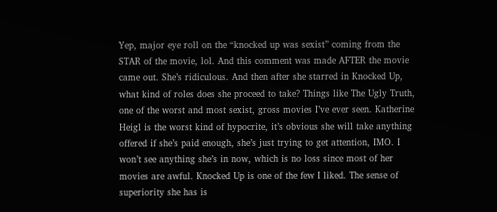Yep, major eye roll on the “knocked up was sexist” coming from the STAR of the movie, lol. And this comment was made AFTER the movie came out. She’s ridiculous. And then after she starred in Knocked Up, what kind of roles does she proceed to take? Things like The Ugly Truth, one of the worst and most sexist, gross movies I’ve ever seen. Katherine Heigl is the worst kind of hypocrite, it’s obvious she will take anything offered if she’s paid enough, she’s just trying to get attention, IMO. I won’t see anything she’s in now, which is no loss since most of her movies are awful. Knocked Up is one of the few I liked. The sense of superiority she has is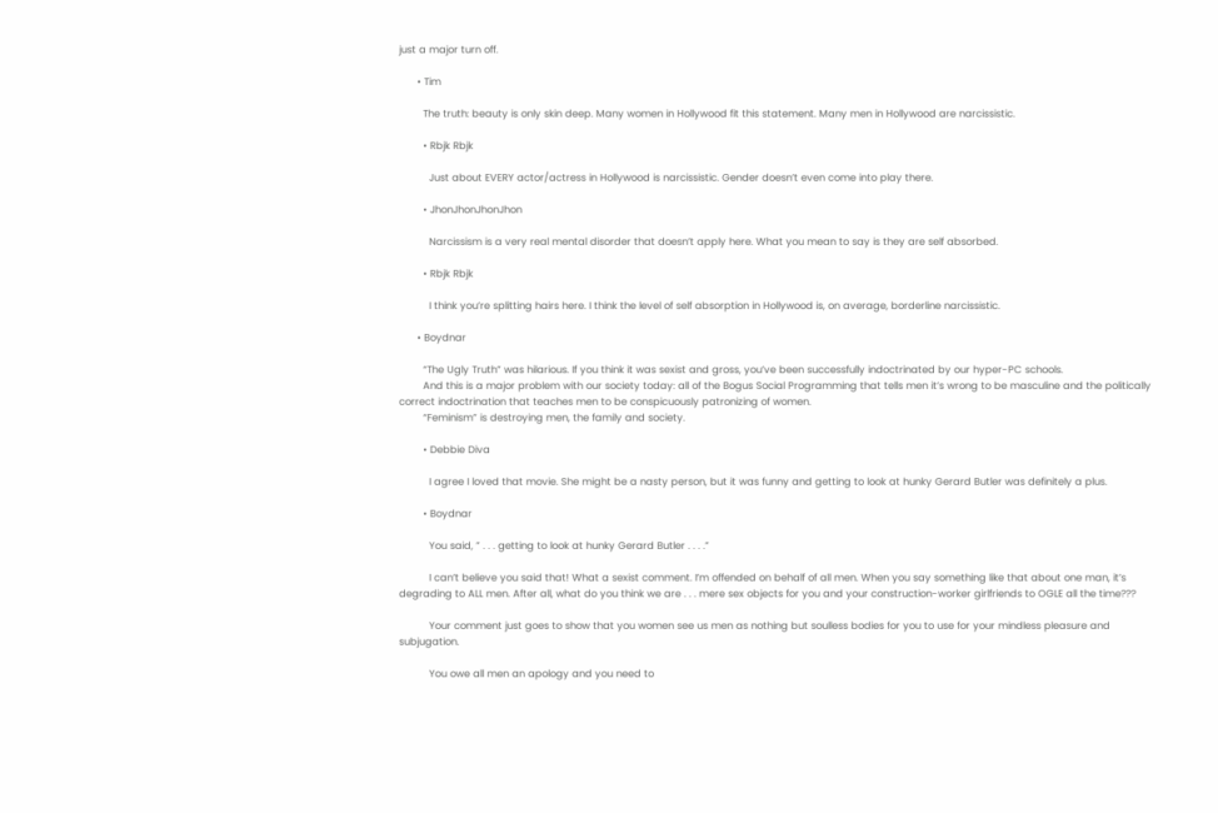just a major turn off.

      • Tim

        The truth: beauty is only skin deep. Many women in Hollywood fit this statement. Many men in Hollywood are narcissistic.

        • Rbjk Rbjk

          Just about EVERY actor/actress in Hollywood is narcissistic. Gender doesn’t even come into play there.

        • JhonJhonJhonJhon

          Narcissism is a very real mental disorder that doesn’t apply here. What you mean to say is they are self absorbed.

        • Rbjk Rbjk

          I think you’re splitting hairs here. I think the level of self absorption in Hollywood is, on average, borderline narcissistic.

      • Boydnar

        “The Ugly Truth” was hilarious. If you think it was sexist and gross, you’ve been successfully indoctrinated by our hyper-PC schools.
        And this is a major problem with our society today: all of the Bogus Social Programming that tells men it’s wrong to be masculine and the politically correct indoctrination that teaches men to be conspicuously patronizing of women.
        “Feminism” is destroying men, the family and society.

        • Debbie Diva

          I agree I loved that movie. She might be a nasty person, but it was funny and getting to look at hunky Gerard Butler was definitely a plus.

        • Boydnar

          You said, ” . . . getting to look at hunky Gerard Butler . . . .”

          I can’t believe you said that! What a sexist comment. I’m offended on behalf of all men. When you say something like that about one man, it’s degrading to ALL men. After all, what do you think we are . . . mere sex objects for you and your construction-worker girlfriends to OGLE all the time???

          Your comment just goes to show that you women see us men as nothing but soulless bodies for you to use for your mindless pleasure and subjugation.

          You owe all men an apology and you need to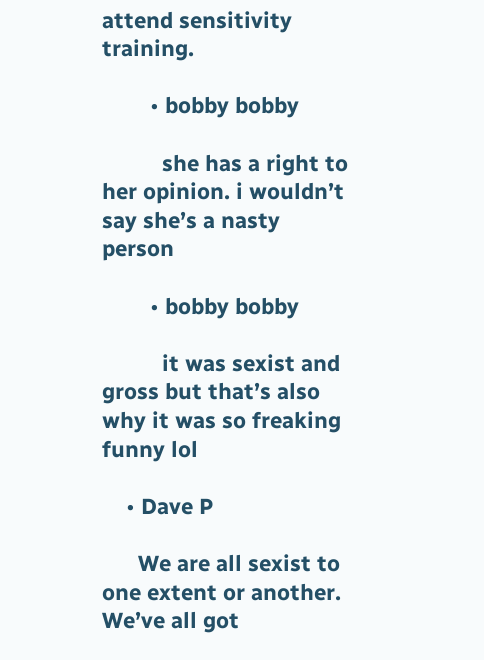attend sensitivity training.

        • bobby bobby

          she has a right to her opinion. i wouldn’t say she’s a nasty person

        • bobby bobby

          it was sexist and gross but that’s also why it was so freaking funny lol

    • Dave P

      We are all sexist to one extent or another. We’ve all got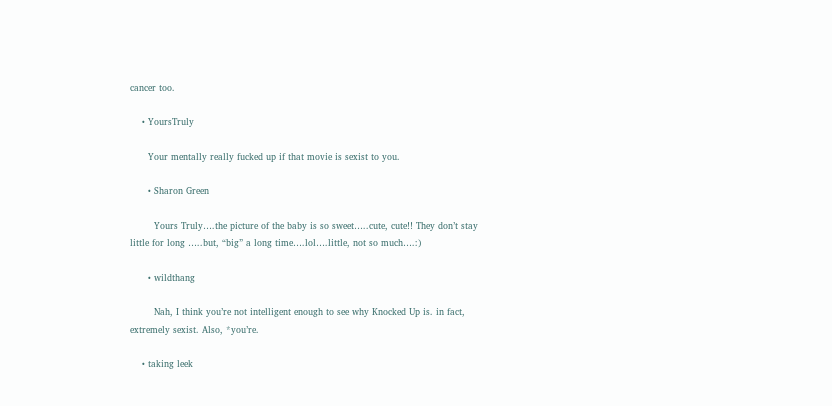cancer too.

    • YoursTruly

      Your mentally really fucked up if that movie is sexist to you.

      • Sharon Green

        Yours Truly….the picture of the baby is so sweet…..cute, cute!! They don’t stay little for long …..but, “big” a long time….lol….little, not so much….:)

      • wildthang

        Nah, I think you’re not intelligent enough to see why Knocked Up is. in fact, extremely sexist. Also, *you’re.

    • taking leek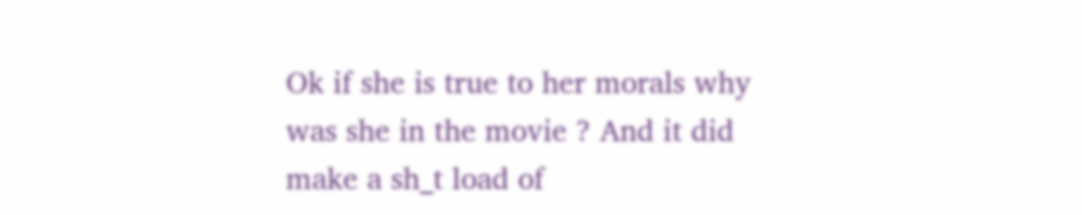Ok if she is true to her morals why was she in the movie ? And it did make a sh_t load of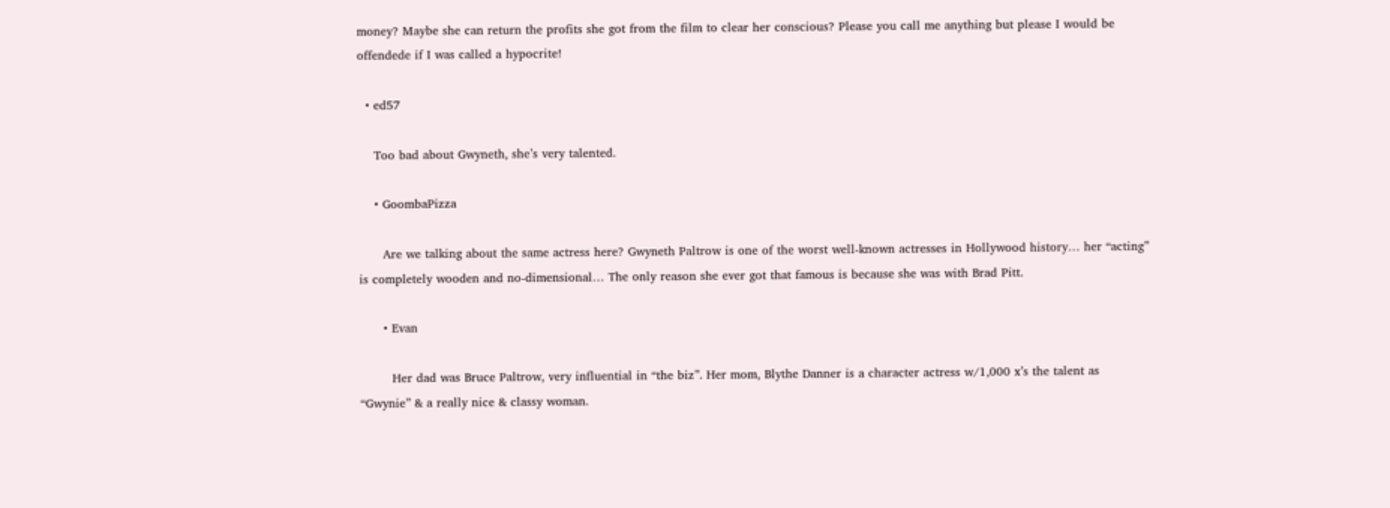money? Maybe she can return the profits she got from the film to clear her conscious? Please you call me anything but please I would be offendede if I was called a hypocrite!

  • ed57

    Too bad about Gwyneth, she’s very talented.

    • GoombaPizza

      Are we talking about the same actress here? Gwyneth Paltrow is one of the worst well-known actresses in Hollywood history… her “acting” is completely wooden and no-dimensional… The only reason she ever got that famous is because she was with Brad Pitt.

      • Evan

        Her dad was Bruce Paltrow, very influential in “the biz”. Her mom, Blythe Danner is a character actress w/1,000 x’s the talent as “Gwynie” & a really nice & classy woman.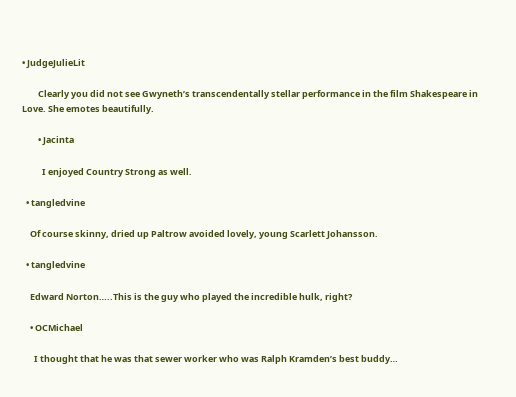• JudgeJulieLit

        Clearly you did not see Gwyneth’s transcendentally stellar performance in the film Shakespeare in Love. She emotes beautifully.

        • Jacinta

          I enjoyed Country Strong as well.

  • tangledvine

    Of course skinny, dried up Paltrow avoided lovely, young Scarlett Johansson.

  • tangledvine

    Edward Norton…..This is the guy who played the incredible hulk, right?

    • OCMichael

      I thought that he was that sewer worker who was Ralph Kramden’s best buddy…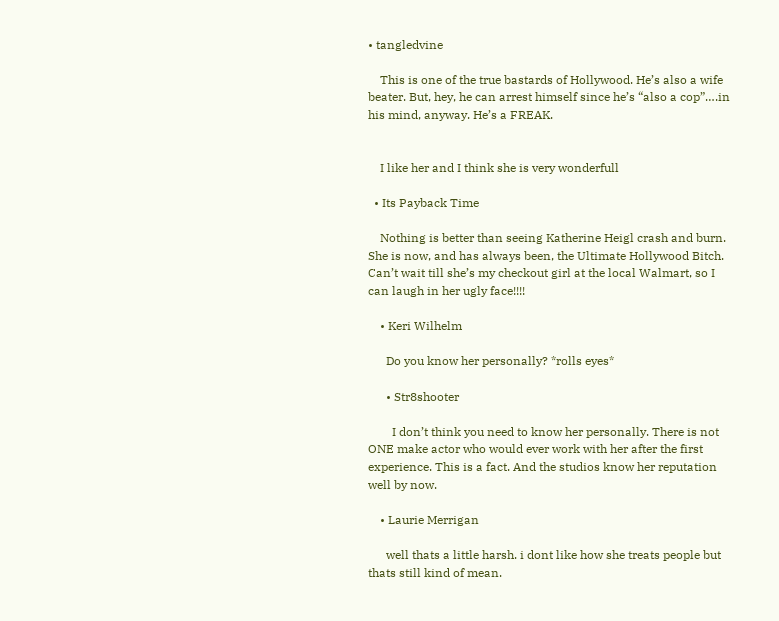• tangledvine

    This is one of the true bastards of Hollywood. He’s also a wife beater. But, hey, he can arrest himself since he’s “also a cop”….in his mind, anyway. He’s a FREAK.


    I like her and I think she is very wonderfull

  • Its Payback Time

    Nothing is better than seeing Katherine Heigl crash and burn. She is now, and has always been, the Ultimate Hollywood Bitch. Can’t wait till she’s my checkout girl at the local Walmart, so I can laugh in her ugly face!!!!

    • Keri Wilhelm

      Do you know her personally? *rolls eyes*

      • Str8shooter

        I don’t think you need to know her personally. There is not ONE make actor who would ever work with her after the first experience. This is a fact. And the studios know her reputation well by now.

    • Laurie Merrigan

      well thats a little harsh. i dont like how she treats people but thats still kind of mean.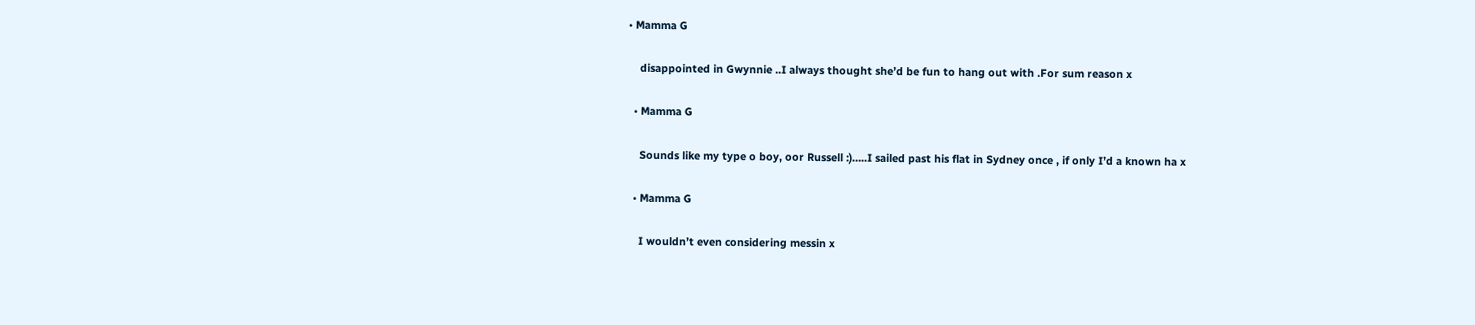• Mamma G

    disappointed in Gwynnie ..I always thought she’d be fun to hang out with .For sum reason x

  • Mamma G

    Sounds like my type o boy, oor Russell :)…..I sailed past his flat in Sydney once , if only I’d a known ha x

  • Mamma G

    I wouldn’t even considering messin x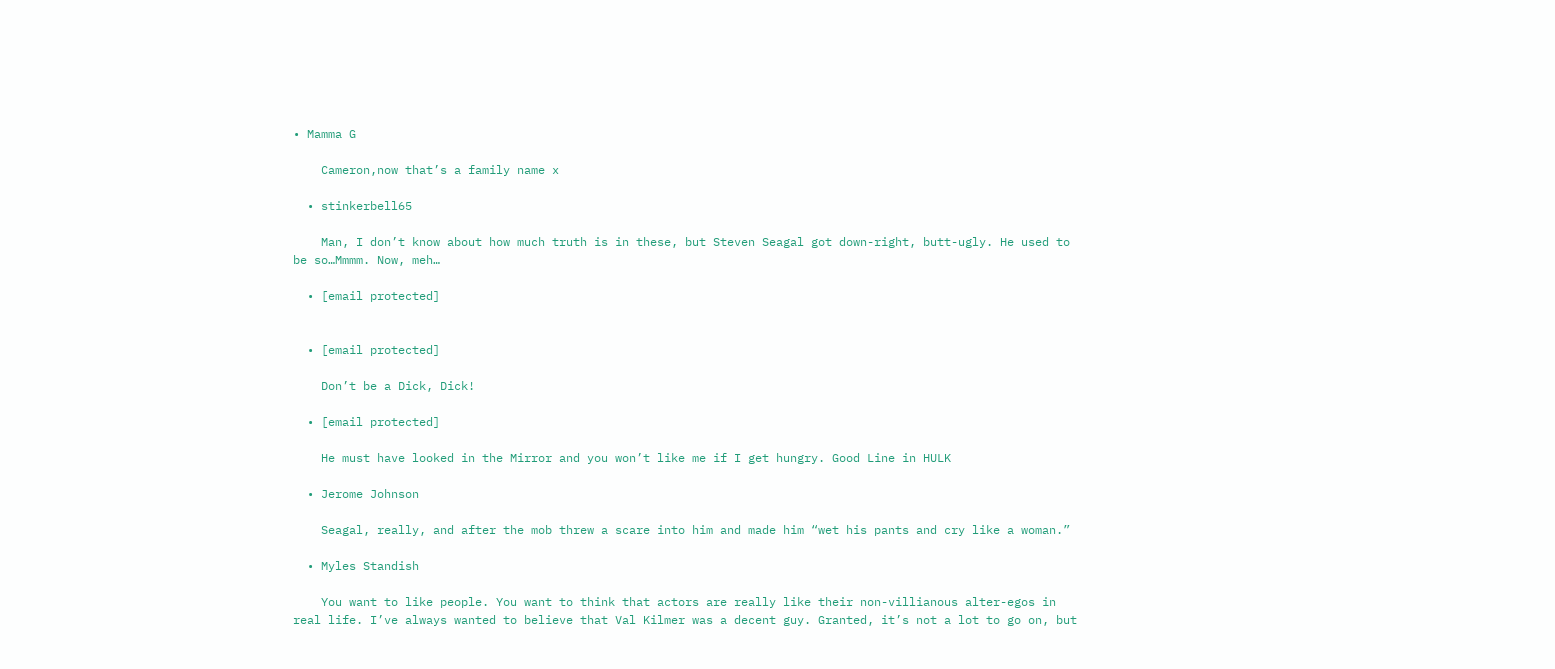• Mamma G

    Cameron,now that’s a family name x

  • stinkerbell65

    Man, I don’t know about how much truth is in these, but Steven Seagal got down-right, butt-ugly. He used to be so…Mmmm. Now, meh…

  • [email protected]


  • [email protected]

    Don’t be a Dick, Dick!

  • [email protected]

    He must have looked in the Mirror and you won’t like me if I get hungry. Good Line in HULK

  • Jerome Johnson

    Seagal, really, and after the mob threw a scare into him and made him “wet his pants and cry like a woman.”

  • Myles Standish

    You want to like people. You want to think that actors are really like their non-villianous alter-egos in real life. I’ve always wanted to believe that Val Kilmer was a decent guy. Granted, it’s not a lot to go on, but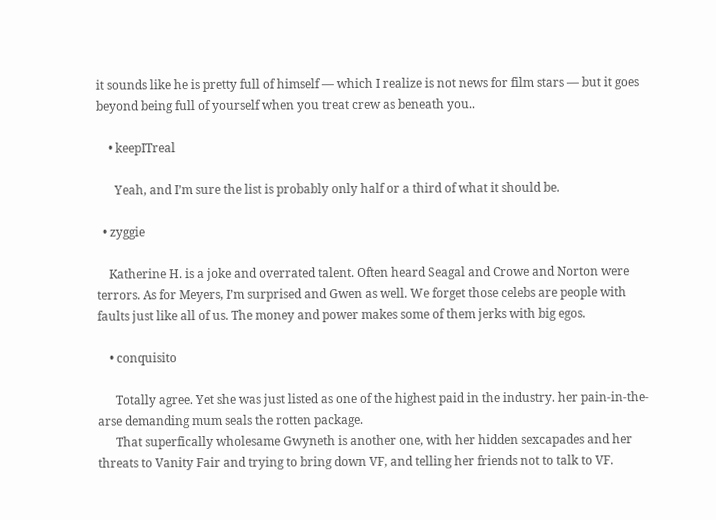it sounds like he is pretty full of himself — which I realize is not news for film stars — but it goes beyond being full of yourself when you treat crew as beneath you..

    • keepITreal

      Yeah, and I’m sure the list is probably only half or a third of what it should be.

  • zyggie

    Katherine H. is a joke and overrated talent. Often heard Seagal and Crowe and Norton were terrors. As for Meyers, I’m surprised and Gwen as well. We forget those celebs are people with faults just like all of us. The money and power makes some of them jerks with big egos.

    • conquisito

      Totally agree. Yet she was just listed as one of the highest paid in the industry. her pain-in-the-arse demanding mum seals the rotten package.
      That superfically wholesame Gwyneth is another one, with her hidden sexcapades and her threats to Vanity Fair and trying to bring down VF, and telling her friends not to talk to VF.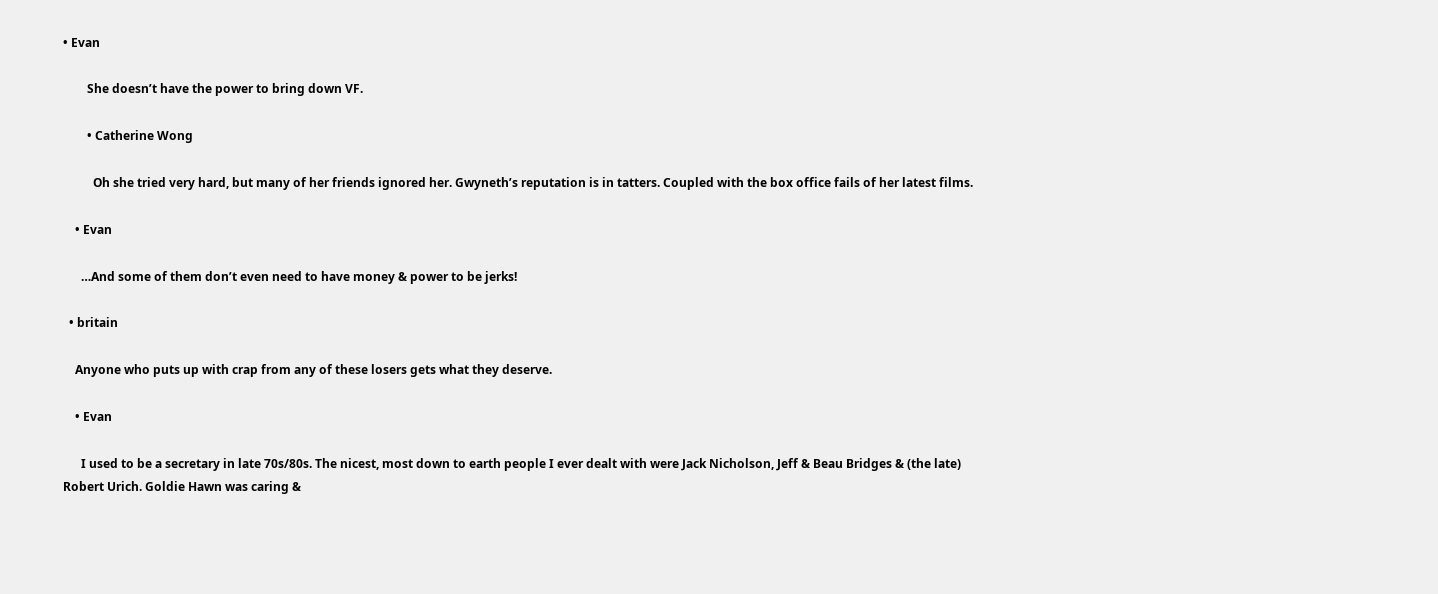• Evan

        She doesn’t have the power to bring down VF.

        • Catherine Wong

          Oh she tried very hard, but many of her friends ignored her. Gwyneth’s reputation is in tatters. Coupled with the box office fails of her latest films.

    • Evan

      …And some of them don’t even need to have money & power to be jerks!

  • britain

    Anyone who puts up with crap from any of these losers gets what they deserve.

    • Evan

      I used to be a secretary in late 70s/80s. The nicest, most down to earth people I ever dealt with were Jack Nicholson, Jeff & Beau Bridges & (the late) Robert Urich. Goldie Hawn was caring &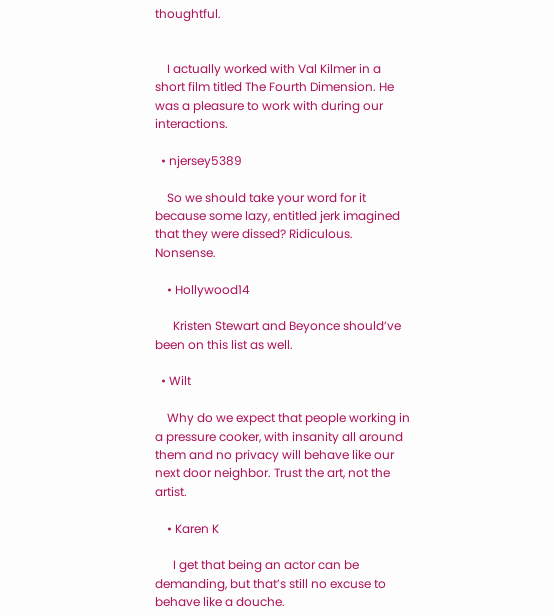thoughtful.


    I actually worked with Val Kilmer in a short film titled The Fourth Dimension. He was a pleasure to work with during our interactions.

  • njersey5389

    So we should take your word for it because some lazy, entitled jerk imagined that they were dissed? Ridiculous. Nonsense.

    • Hollywood14

      Kristen Stewart and Beyonce should’ve been on this list as well.

  • Wilt

    Why do we expect that people working in a pressure cooker, with insanity all around them and no privacy will behave like our next door neighbor. Trust the art, not the artist.

    • Karen K

      I get that being an actor can be demanding, but that’s still no excuse to behave like a douche.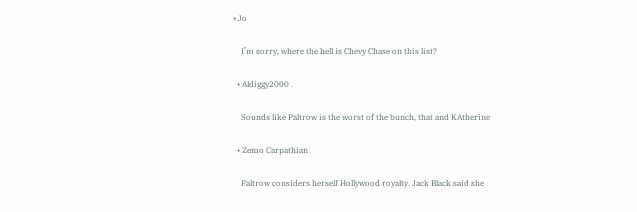• Jo

    I’m sorry, where the hell is Chevy Chase on this list?

  • Aldiggy2000 .

    Sounds like Paltrow is the worst of the bunch, that and KAtherine

  • Zemo Carpathian

    Paltrow considers herself Hollywood royalty. Jack Black said she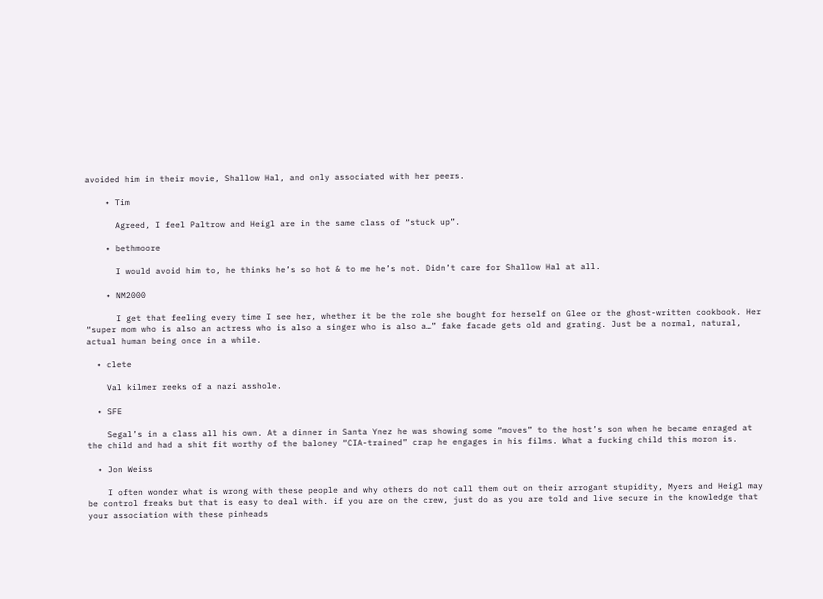avoided him in their movie, Shallow Hal, and only associated with her peers.

    • Tim

      Agreed, I feel Paltrow and Heigl are in the same class of “stuck up”.

    • bethmoore

      I would avoid him to, he thinks he’s so hot & to me he’s not. Didn’t care for Shallow Hal at all.

    • NM2000

      I get that feeling every time I see her, whether it be the role she bought for herself on Glee or the ghost-written cookbook. Her “super mom who is also an actress who is also a singer who is also a…” fake facade gets old and grating. Just be a normal, natural, actual human being once in a while.

  • clete

    Val kilmer reeks of a nazi asshole.

  • SFE

    Segal’s in a class all his own. At a dinner in Santa Ynez he was showing some “moves” to the host’s son when he became enraged at the child and had a shit fit worthy of the baloney “CIA-trained” crap he engages in his films. What a fucking child this moron is.

  • Jon Weiss

    I often wonder what is wrong with these people and why others do not call them out on their arrogant stupidity, Myers and Heigl may be control freaks but that is easy to deal with. if you are on the crew, just do as you are told and live secure in the knowledge that your association with these pinheads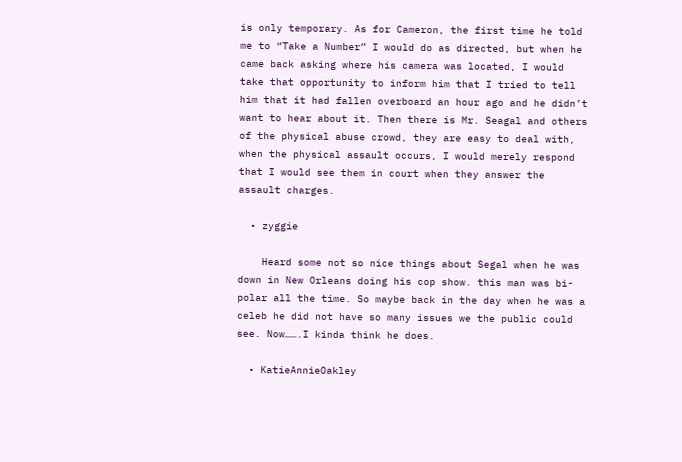is only temporary. As for Cameron, the first time he told me to “Take a Number” I would do as directed, but when he came back asking where his camera was located, I would take that opportunity to inform him that I tried to tell him that it had fallen overboard an hour ago and he didn’t want to hear about it. Then there is Mr. Seagal and others of the physical abuse crowd, they are easy to deal with, when the physical assault occurs, I would merely respond that I would see them in court when they answer the assault charges.

  • zyggie

    Heard some not so nice things about Segal when he was down in New Orleans doing his cop show. this man was bi-polar all the time. So maybe back in the day when he was a celeb he did not have so many issues we the public could see. Now…….I kinda think he does.

  • KatieAnnieOakley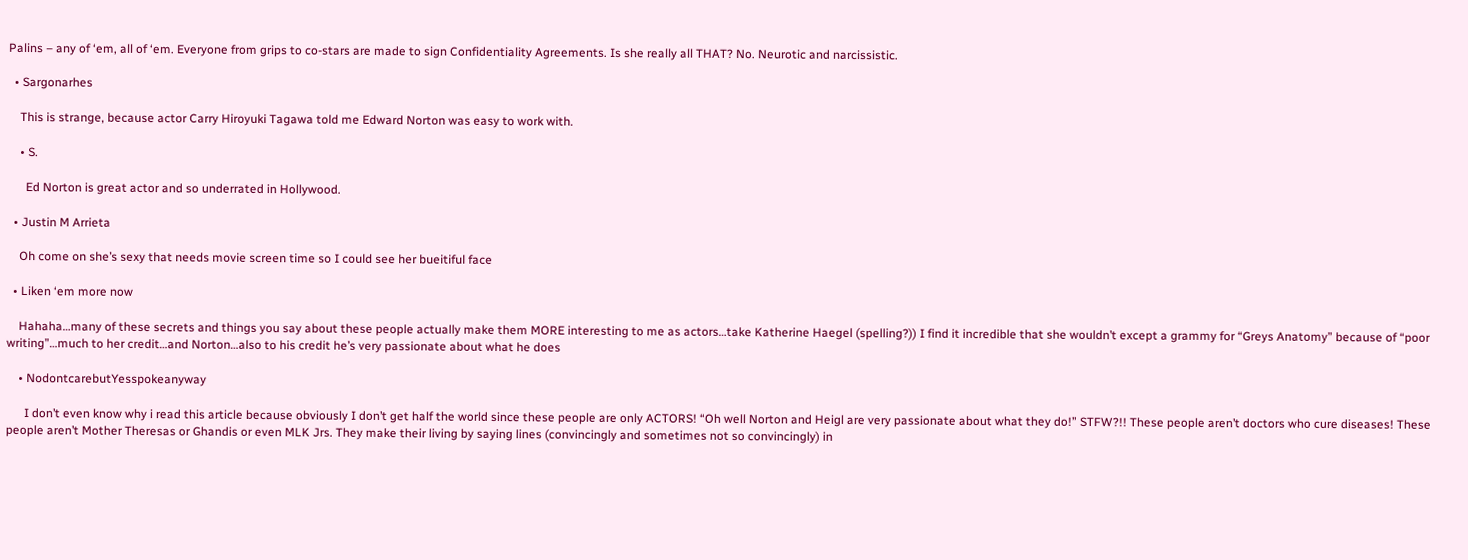Palins – any of ‘em, all of ‘em. Everyone from grips to co-stars are made to sign Confidentiality Agreements. Is she really all THAT? No. Neurotic and narcissistic.

  • Sargonarhes

    This is strange, because actor Carry Hiroyuki Tagawa told me Edward Norton was easy to work with.

    • S.

      Ed Norton is great actor and so underrated in Hollywood.

  • Justin M Arrieta

    Oh come on she’s sexy that needs movie screen time so I could see her bueitiful face

  • Liken ‘em more now

    Hahaha…many of these secrets and things you say about these people actually make them MORE interesting to me as actors…take Katherine Haegel (spelling?)) I find it incredible that she wouldn’t except a grammy for “Greys Anatomy” because of “poor writing”…much to her credit…and Norton…also to his credit he’s very passionate about what he does

    • NodontcarebutYesspokeanyway

      I don’t even know why i read this article because obviously I don’t get half the world since these people are only ACTORS! “Oh well Norton and Heigl are very passionate about what they do!” STFW?!! These people aren’t doctors who cure diseases! These people aren’t Mother Theresas or Ghandis or even MLK Jrs. They make their living by saying lines (convincingly and sometimes not so convincingly) in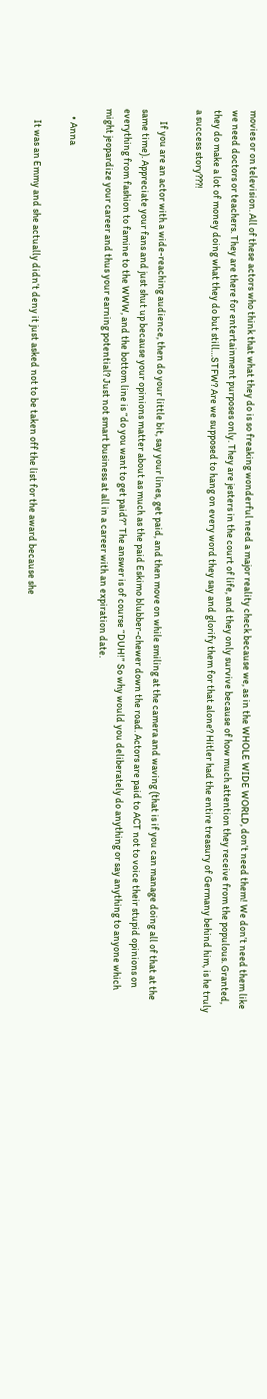movies or on television. All of these actors who think that what they do is so freaking wonderful need a major reality check because we, as in the WHOLE WIDE WORLD, don’t need them! We don’t need them like we need doctors or teachers. They are there for entertainment purposes only. They are jesters in the court of life, and they only survive because of how much attention they receive from the populous. Granted, they do make a lot of money doing what they do but still…STFW? Are we supposed to hang on every word they say and glorify them for that alone? Hitler had the entire treasury of Germany behind him, is he truly a success story???!

      If you are an actor with a wide-reaching audience, then do your little bit, say your lines, get paid, and then move on while smiling at the camera and waving (that is if you can manage doing all of that at the same time). Appreciate your fans and just shut up because your opinions matter about as much as the paid Eskimo blubber-chewer down the road. Actors are paid to ACT not to voice their stupid opinions on everything from fashion to famine to the WWW, and the bottom line is “do you want to get paid?” The answer is of course “DUH!” So why would you deliberately do anything or say anything to anyone which might jeopardize your career and thus your earning potential? Just not smart business at all in a career with an expiration date.

    • Anna

      It was an Emmy and she actually didn’t deny it just asked not to be taken off the list for the award because she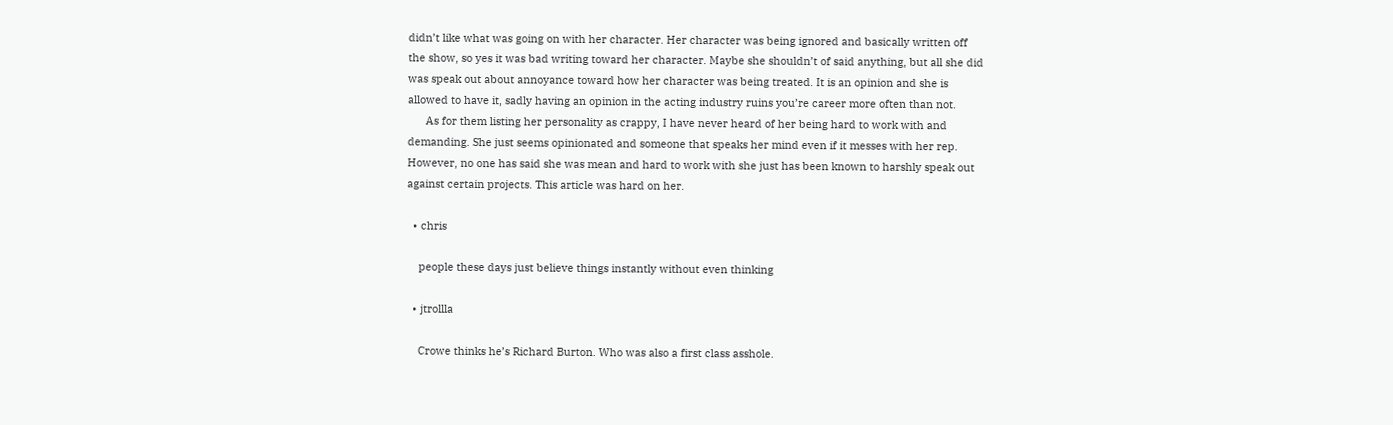didn’t like what was going on with her character. Her character was being ignored and basically written off the show, so yes it was bad writing toward her character. Maybe she shouldn’t of said anything, but all she did was speak out about annoyance toward how her character was being treated. It is an opinion and she is allowed to have it, sadly having an opinion in the acting industry ruins you’re career more often than not.
      As for them listing her personality as crappy, I have never heard of her being hard to work with and demanding. She just seems opinionated and someone that speaks her mind even if it messes with her rep. However, no one has said she was mean and hard to work with she just has been known to harshly speak out against certain projects. This article was hard on her.

  • chris

    people these days just believe things instantly without even thinking

  • jtrollla

    Crowe thinks he’s Richard Burton. Who was also a first class asshole.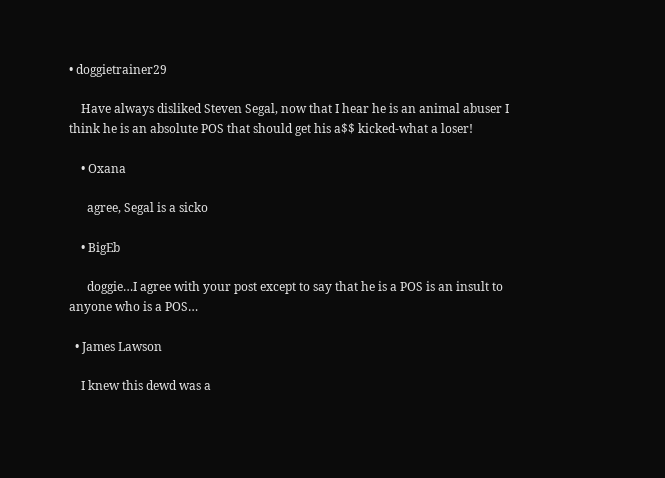• doggietrainer29

    Have always disliked Steven Segal, now that I hear he is an animal abuser I think he is an absolute POS that should get his a$$ kicked-what a loser!

    • Oxana

      agree, Segal is a sicko

    • BigEb

      doggie…I agree with your post except to say that he is a POS is an insult to anyone who is a POS…

  • James Lawson

    I knew this dewd was a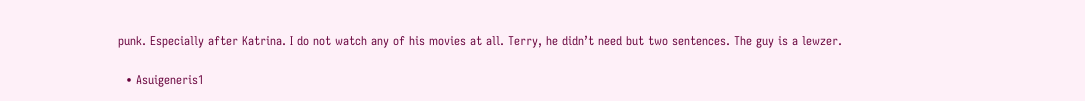punk. Especially after Katrina. I do not watch any of his movies at all. Terry, he didn’t need but two sentences. The guy is a lewzer.

  • Asuigeneris1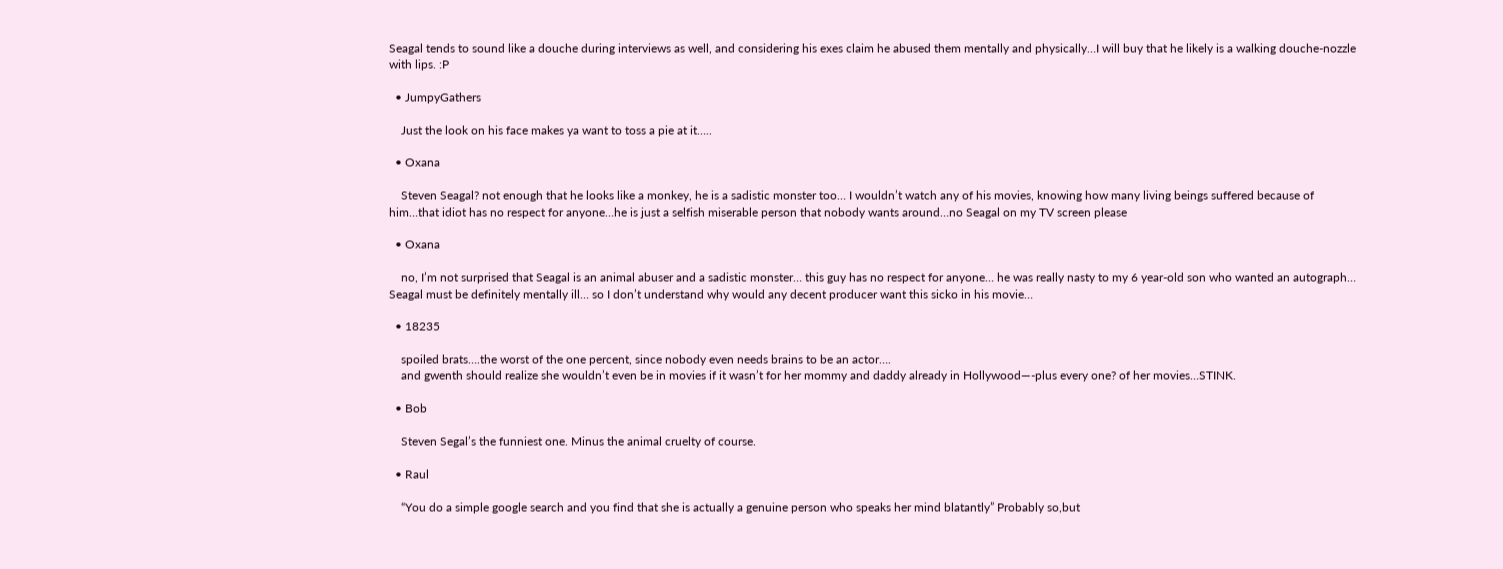Seagal tends to sound like a douche during interviews as well, and considering his exes claim he abused them mentally and physically…I will buy that he likely is a walking douche-nozzle with lips. :P

  • JumpyGathers

    Just the look on his face makes ya want to toss a pie at it…..

  • Oxana

    Steven Seagal? not enough that he looks like a monkey, he is a sadistic monster too… I wouldn’t watch any of his movies, knowing how many living beings suffered because of him…that idiot has no respect for anyone…he is just a selfish miserable person that nobody wants around…no Seagal on my TV screen please

  • Oxana

    no, I’m not surprised that Seagal is an animal abuser and a sadistic monster… this guy has no respect for anyone… he was really nasty to my 6 year-old son who wanted an autograph… Seagal must be definitely mentally ill… so I don’t understand why would any decent producer want this sicko in his movie…

  • 18235

    spoiled brats….the worst of the one percent, since nobody even needs brains to be an actor….
    and gwenth should realize she wouldn’t even be in movies if it wasn’t for her mommy and daddy already in Hollywood—-plus every one? of her movies…STINK.

  • Bob

    Steven Segal’s the funniest one. Minus the animal cruelty of course.

  • Raul

    “You do a simple google search and you find that she is actually a genuine person who speaks her mind blatantly” Probably so,but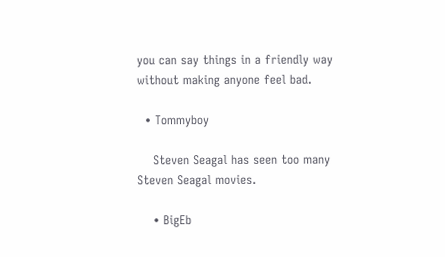you can say things in a friendly way without making anyone feel bad.

  • Tommyboy

    Steven Seagal has seen too many Steven Seagal movies.

    • BigEb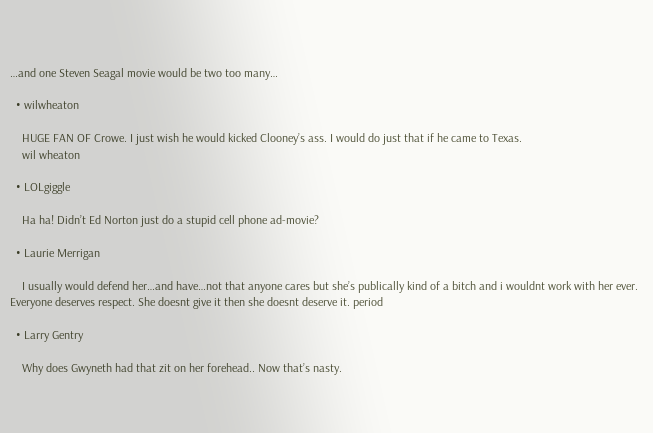…and one Steven Seagal movie would be two too many…

  • wilwheaton

    HUGE FAN OF Crowe. I just wish he would kicked Clooney’s ass. I would do just that if he came to Texas.
    wil wheaton

  • LOLgiggle

    Ha ha! Didn’t Ed Norton just do a stupid cell phone ad-movie?

  • Laurie Merrigan

    I usually would defend her…and have…not that anyone cares but she’s publically kind of a bitch and i wouldnt work with her ever. Everyone deserves respect. She doesnt give it then she doesnt deserve it. period

  • Larry Gentry

    Why does Gwyneth had that zit on her forehead.. Now that’s nasty.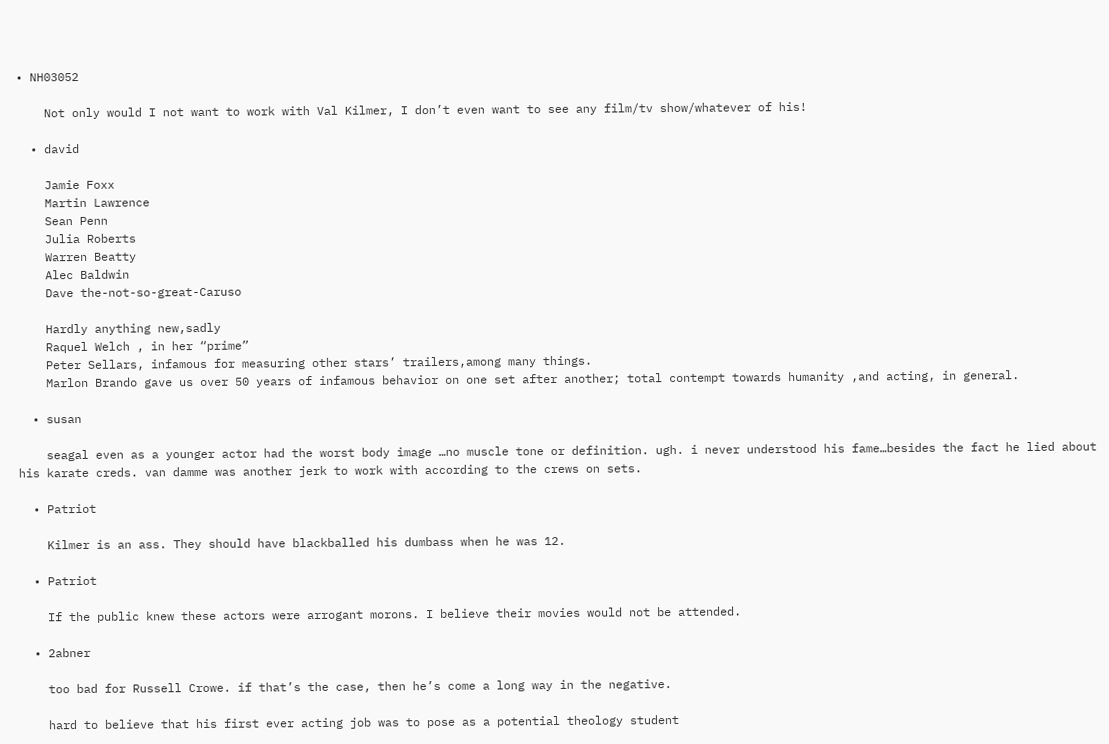• NH03052

    Not only would I not want to work with Val Kilmer, I don’t even want to see any film/tv show/whatever of his!

  • david

    Jamie Foxx
    Martin Lawrence
    Sean Penn
    Julia Roberts
    Warren Beatty
    Alec Baldwin
    Dave the-not-so-great-Caruso

    Hardly anything new,sadly
    Raquel Welch , in her “prime”
    Peter Sellars, infamous for measuring other stars’ trailers,among many things.
    Marlon Brando gave us over 50 years of infamous behavior on one set after another; total contempt towards humanity ,and acting, in general.

  • susan

    seagal even as a younger actor had the worst body image …no muscle tone or definition. ugh. i never understood his fame…besides the fact he lied about his karate creds. van damme was another jerk to work with according to the crews on sets.

  • Patriot

    Kilmer is an ass. They should have blackballed his dumbass when he was 12.

  • Patriot

    If the public knew these actors were arrogant morons. I believe their movies would not be attended.

  • 2abner

    too bad for Russell Crowe. if that’s the case, then he’s come a long way in the negative.

    hard to believe that his first ever acting job was to pose as a potential theology student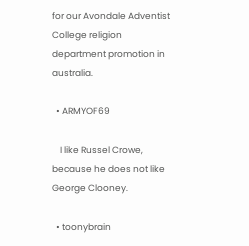for our Avondale Adventist College religion department promotion in australia.

  • ARMYOF69

    I like Russel Crowe, because he does not like George Clooney.

  • toonybrain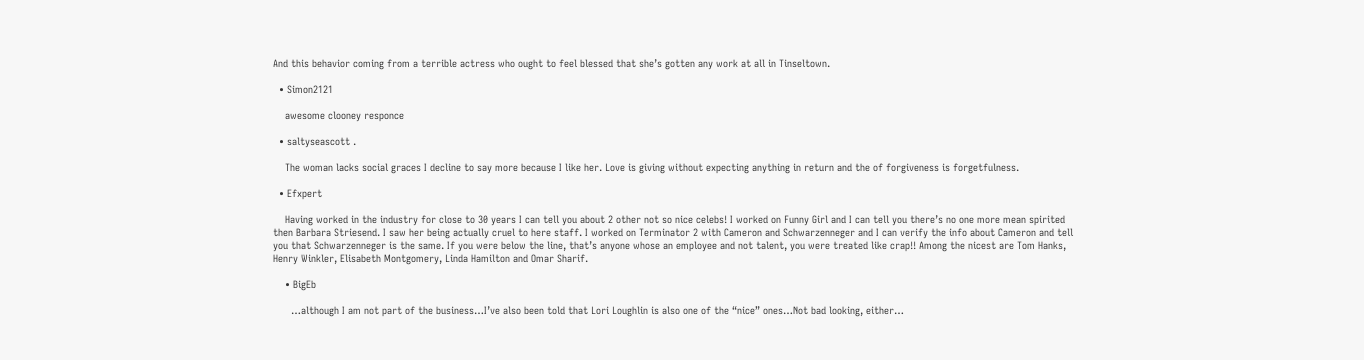And this behavior coming from a terrible actress who ought to feel blessed that she’s gotten any work at all in Tinseltown.

  • Simon2121

    awesome clooney responce

  • saltyseascott .

    The woman lacks social graces I decline to say more because I like her. Love is giving without expecting anything in return and the of forgiveness is forgetfulness.

  • Efxpert

    Having worked in the industry for close to 30 years I can tell you about 2 other not so nice celebs! I worked on Funny Girl and I can tell you there’s no one more mean spirited then Barbara Striesend. I saw her being actually cruel to here staff. I worked on Terminator 2 with Cameron and Schwarzenneger and I can verify the info about Cameron and tell you that Schwarzenneger is the same. If you were below the line, that’s anyone whose an employee and not talent, you were treated like crap!! Among the nicest are Tom Hanks, Henry Winkler, Elisabeth Montgomery, Linda Hamilton and Omar Sharif.

    • BigEb

      …although I am not part of the business…I’ve also been told that Lori Loughlin is also one of the “nice” ones…Not bad looking, either…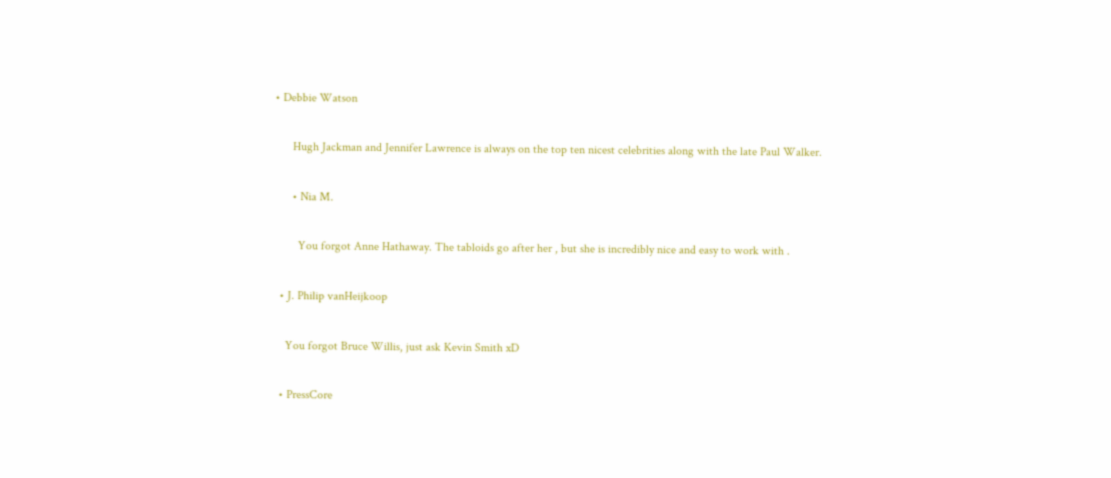• Debbie Watson

      Hugh Jackman and Jennifer Lawrence is always on the top ten nicest celebrities along with the late Paul Walker.

      • Nia M.

        You forgot Anne Hathaway. The tabloids go after her , but she is incredibly nice and easy to work with .

  • J. Philip vanHeijkoop

    You forgot Bruce Willis, just ask Kevin Smith xD

  • PressCore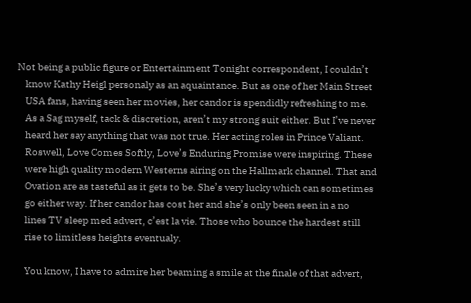Not being a public figure or Entertainment Tonight correspondent, I couldn’t
    know Kathy Heigl personaly as an aquaintance. But as one of her Main Street
    USA fans, having seen her movies, her candor is spendidly refreshing to me.
    As a Sag myself, tack & discretion, aren’t my strong suit either. But I’ve never
    heard her say anything that was not true. Her acting roles in Prince Valiant.
    Roswell, Love Comes Softly, Love’s Enduring Promise were inspiring. These
    were high quality modern Westerns airing on the Hallmark channel. That and
    Ovation are as tasteful as it gets to be. She’s very lucky which can sometimes
    go either way. If her candor has cost her and she’s only been seen in a no
    lines TV sleep med advert, c’est la vie. Those who bounce the hardest still
    rise to limitless heights eventualy.

    You know, I have to admire her beaming a smile at the finale of that advert,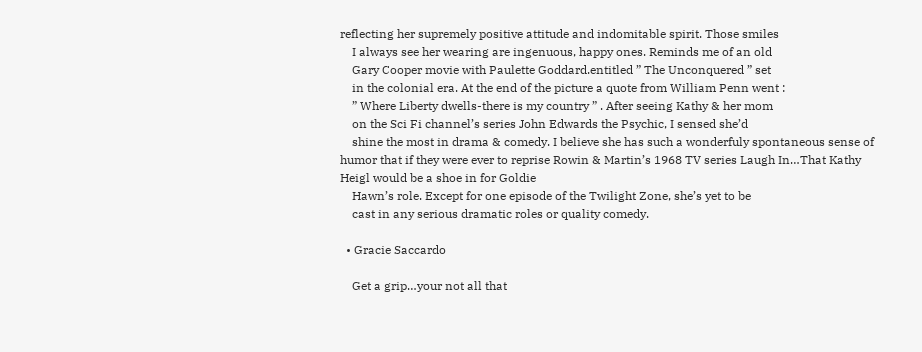reflecting her supremely positive attitude and indomitable spirit. Those smiles
    I always see her wearing are ingenuous, happy ones. Reminds me of an old
    Gary Cooper movie with Paulette Goddard.entitled ” The Unconquered ” set
    in the colonial era. At the end of the picture a quote from William Penn went :
    ” Where Liberty dwells-there is my country ” . After seeing Kathy & her mom
    on the Sci Fi channel’s series John Edwards the Psychic, I sensed she’d
    shine the most in drama & comedy. I believe she has such a wonderfuly spontaneous sense of humor that if they were ever to reprise Rowin & Martin’s 1968 TV series Laugh In…That Kathy Heigl would be a shoe in for Goldie
    Hawn’s role. Except for one episode of the Twilight Zone, she’s yet to be
    cast in any serious dramatic roles or quality comedy.

  • Gracie Saccardo

    Get a grip…your not all that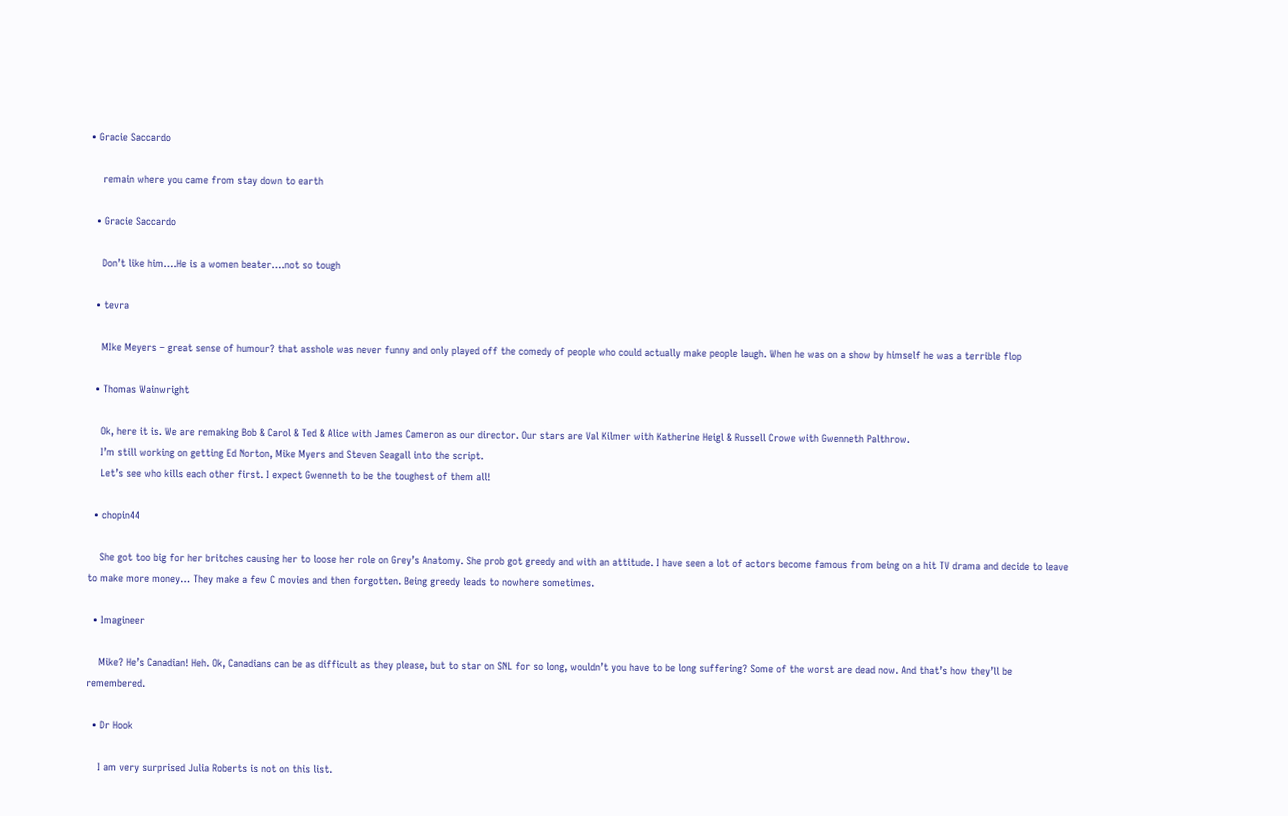• Gracie Saccardo

    remain where you came from stay down to earth

  • Gracie Saccardo

    Don’t like him….He is a women beater….not so tough

  • tevra

    MIke Meyers – great sense of humour? that asshole was never funny and only played off the comedy of people who could actually make people laugh. When he was on a show by himself he was a terrible flop

  • Thomas Wainwright

    Ok, here it is. We are remaking Bob & Carol & Ted & Alice with James Cameron as our director. Our stars are Val Kilmer with Katherine Heigl & Russell Crowe with Gwenneth Palthrow.
    I’m still working on getting Ed Norton, Mike Myers and Steven Seagall into the script.
    Let’s see who kills each other first. I expect Gwenneth to be the toughest of them all!

  • chopin44

    She got too big for her britches causing her to loose her role on Grey’s Anatomy. She prob got greedy and with an attitude. I have seen a lot of actors become famous from being on a hit TV drama and decide to leave to make more money… They make a few C movies and then forgotten. Being greedy leads to nowhere sometimes.

  • Imagineer

    Mike? He’s Canadian! Heh. Ok, Canadians can be as difficult as they please, but to star on SNL for so long, wouldn’t you have to be long suffering? Some of the worst are dead now. And that’s how they’ll be remembered.

  • Dr Hook

    I am very surprised Julia Roberts is not on this list.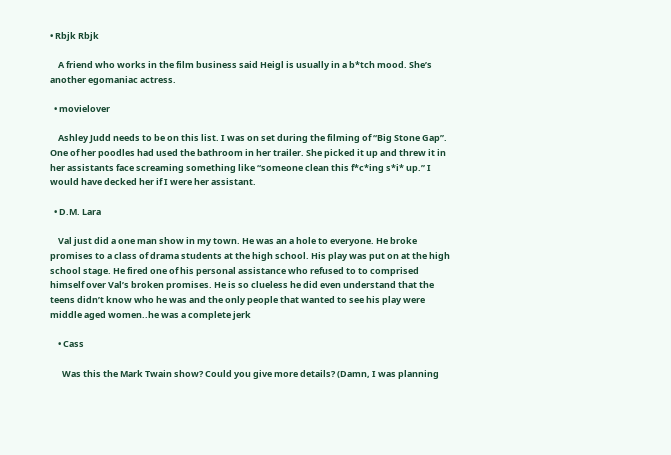• Rbjk Rbjk

    A friend who works in the film business said Heigl is usually in a b*tch mood. She’s another egomaniac actress.

  • movielover

    Ashley Judd needs to be on this list. I was on set during the filming of “Big Stone Gap”. One of her poodles had used the bathroom in her trailer. She picked it up and threw it in her assistants face screaming something like “someone clean this f*c*ing s*i* up.” I would have decked her if I were her assistant.

  • D.M. Lara

    Val just did a one man show in my town. He was an a hole to everyone. He broke promises to a class of drama students at the high school. His play was put on at the high school stage. He fired one of his personal assistance who refused to to comprised himself over Val’s broken promises. He is so clueless he did even understand that the teens didn’t know who he was and the only people that wanted to see his play were middle aged women..he was a complete jerk

    • Cass

      Was this the Mark Twain show? Could you give more details? (Damn, I was planning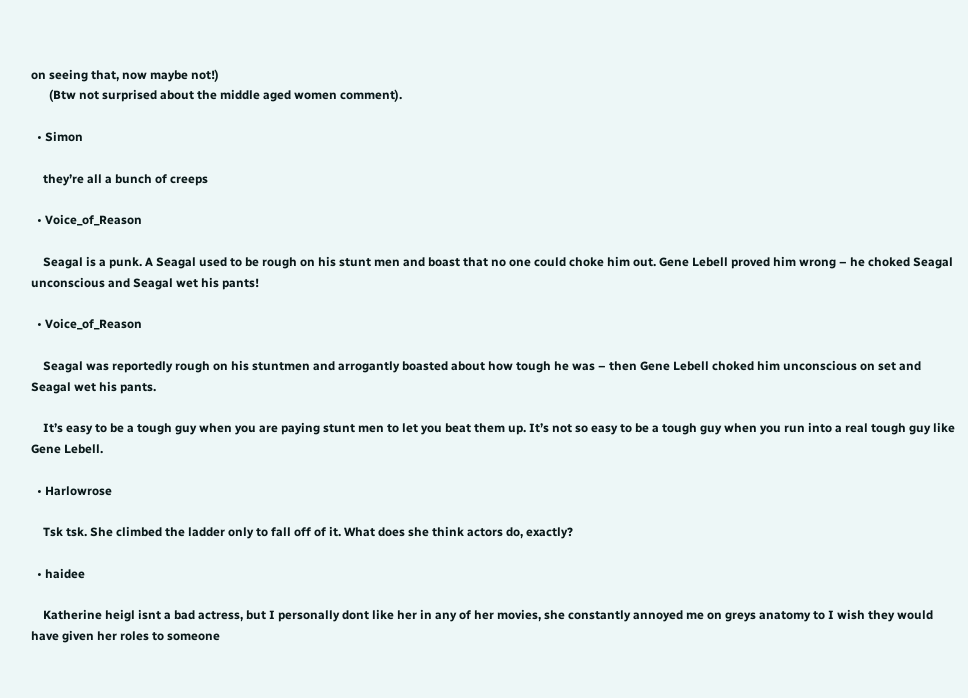on seeing that, now maybe not!)
      (Btw not surprised about the middle aged women comment).

  • Simon

    they’re all a bunch of creeps

  • Voice_of_Reason

    Seagal is a punk. A Seagal used to be rough on his stunt men and boast that no one could choke him out. Gene Lebell proved him wrong – he choked Seagal unconscious and Seagal wet his pants!

  • Voice_of_Reason

    Seagal was reportedly rough on his stuntmen and arrogantly boasted about how tough he was – then Gene Lebell choked him unconscious on set and Seagal wet his pants.

    It’s easy to be a tough guy when you are paying stunt men to let you beat them up. It’s not so easy to be a tough guy when you run into a real tough guy like Gene Lebell.

  • Harlowrose

    Tsk tsk. She climbed the ladder only to fall off of it. What does she think actors do, exactly?

  • haidee

    Katherine heigl isnt a bad actress, but I personally dont like her in any of her movies, she constantly annoyed me on greys anatomy to I wish they would have given her roles to someone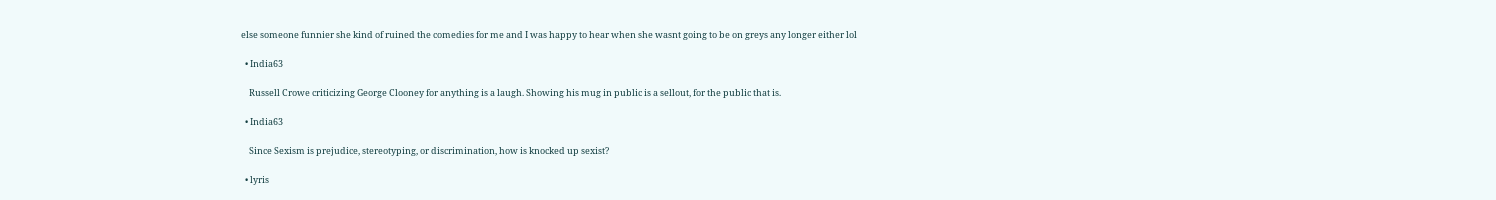else someone funnier she kind of ruined the comedies for me and I was happy to hear when she wasnt going to be on greys any longer either lol

  • India63

    Russell Crowe criticizing George Clooney for anything is a laugh. Showing his mug in public is a sellout, for the public that is.

  • India63

    Since Sexism is prejudice, stereotyping, or discrimination, how is knocked up sexist?

  • lyris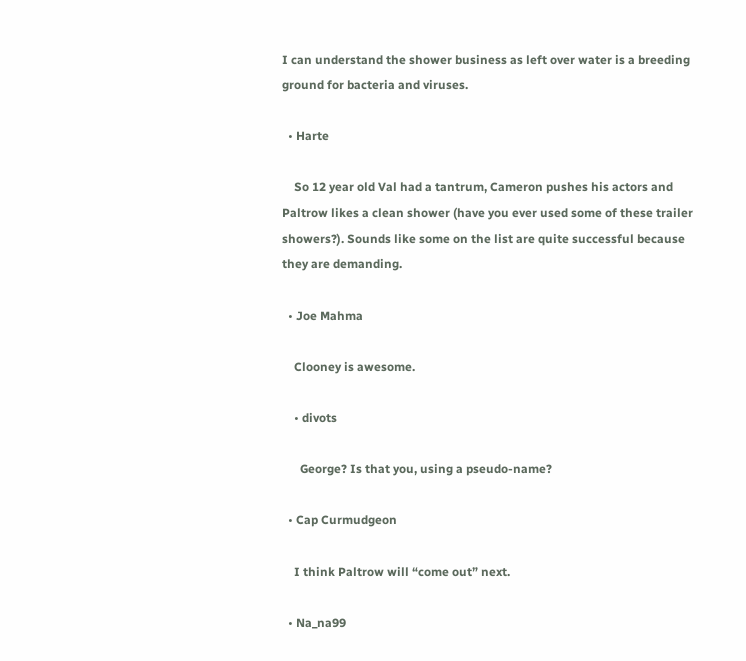I can understand the shower business as left over water is a breeding ground for bacteria and viruses.

  • Harte

    So 12 year old Val had a tantrum, Cameron pushes his actors and Paltrow likes a clean shower (have you ever used some of these trailer showers?). Sounds like some on the list are quite successful because they are demanding.

  • Joe Mahma

    Clooney is awesome.

    • divots

      George? Is that you, using a pseudo-name?

  • Cap Curmudgeon

    I think Paltrow will “come out” next.

  • Na_na99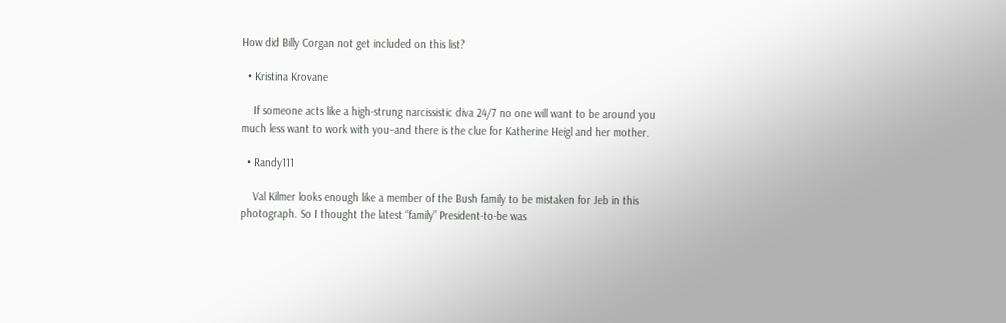How did Billy Corgan not get included on this list?

  • Kristina Krovane

    If someone acts like a high-strung narcissistic diva 24/7 no one will want to be around you much less want to work with you–and there is the clue for Katherine Heigl and her mother.

  • Randy111

    Val Kilmer looks enough like a member of the Bush family to be mistaken for Jeb in this photograph. So I thought the latest “family” President-to-be was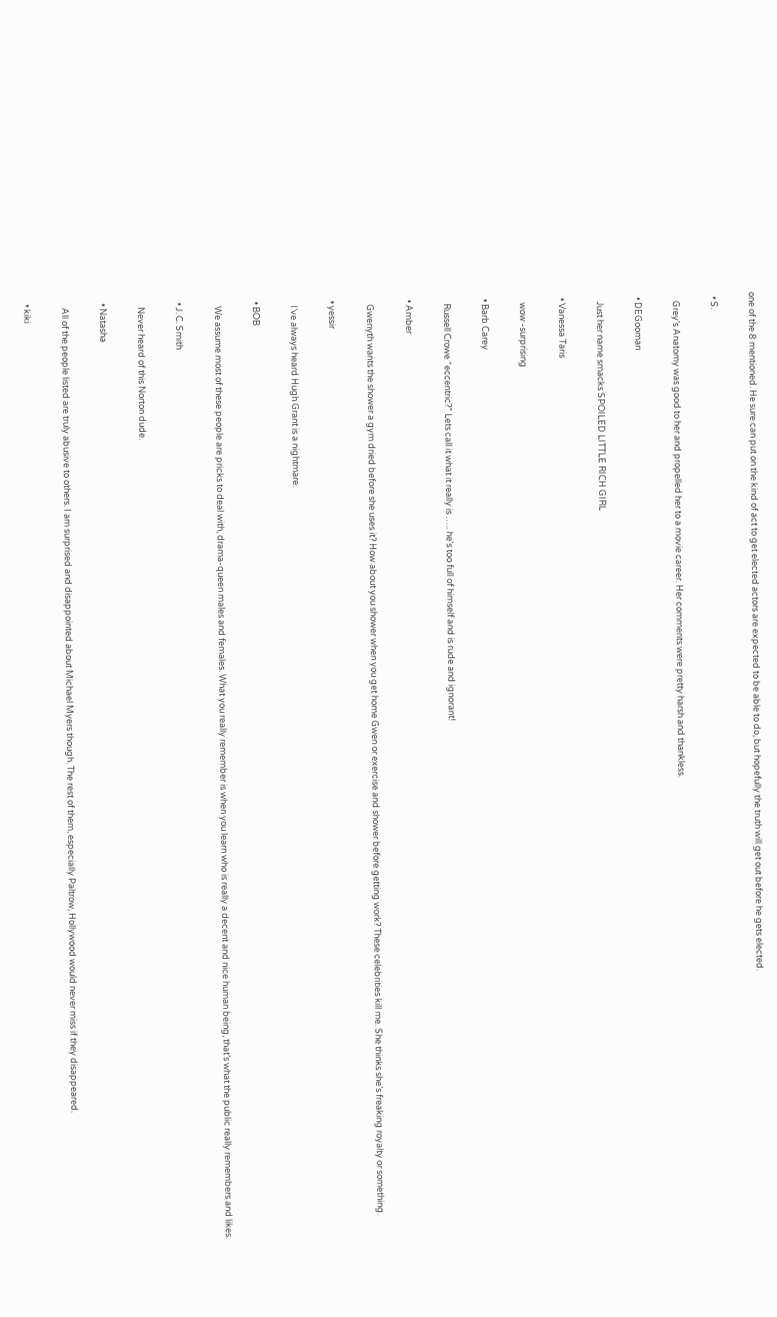one of the 8 mentioned. He sure can put on the kind of act to get elected actors are expected to be able to do, but hopefully the truth will get out before he gets elected.

  • S.

    Grey’s Anatomy was good to her and propelled her to a movie career. Her comments were pretty harsh and thankless.

  • DEGooman

    Just her name smacks SPOILED LITTLE RICH GIRL

  • Vanessa Taris

    wow -surprising

  • Barb Carey

    Russell Crowe “eccentric?” Lets call it what it really is ….. he’s too full of himself and is rude and ignorant!

  • Amber

    Gwenyth wants the shower a gym dried before she uses it? How about you shower when you get home Gwen or exercise and shower before getting work? These celebrities kill me. She thinks she’s freaking royalty or something.

  • yessir

    I’ve always heard Hugh Grant is a nightmare.

  • BOB

    We assume most of these people are pricks to deal with, drama-queen males and females. What you really remember is when you learn who is really a decent and nice human being, that’s what the public really remembers and likes.

  • J. C. Smith

    Never heard of this Norton dude.

  • Natasha

    All of the people listed are truly abusive to others. I am surprised and disappointed about Michael Myers though. The rest of them, especially Paltrow, Hollywood would never miss if they disappeared.

  • kiki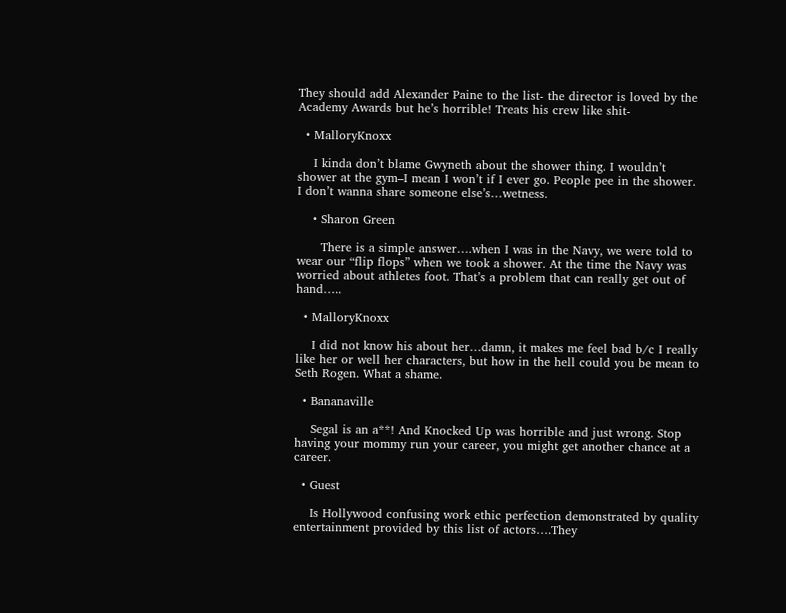They should add Alexander Paine to the list- the director is loved by the Academy Awards but he’s horrible! Treats his crew like shit-

  • MalloryKnoxx

    I kinda don’t blame Gwyneth about the shower thing. I wouldn’t shower at the gym–I mean I won’t if I ever go. People pee in the shower. I don’t wanna share someone else’s…wetness.

    • Sharon Green

      There is a simple answer….when I was in the Navy, we were told to wear our “flip flops” when we took a shower. At the time the Navy was worried about athletes foot. That’s a problem that can really get out of hand…..

  • MalloryKnoxx

    I did not know his about her…damn, it makes me feel bad b/c I really like her or well her characters, but how in the hell could you be mean to Seth Rogen. What a shame.

  • Bananaville

    Segal is an a**! And Knocked Up was horrible and just wrong. Stop having your mommy run your career, you might get another chance at a career.

  • Guest

    Is Hollywood confusing work ethic perfection demonstrated by quality entertainment provided by this list of actors….They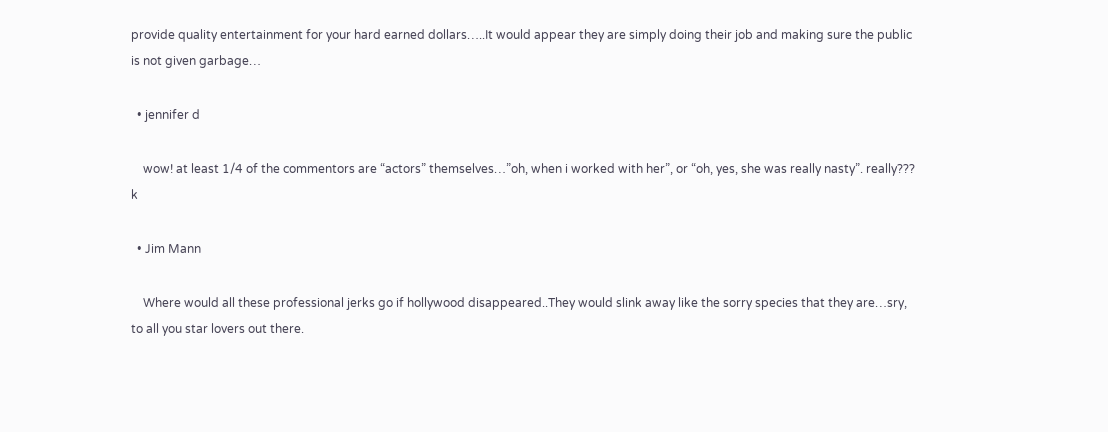provide quality entertainment for your hard earned dollars…..It would appear they are simply doing their job and making sure the public is not given garbage…

  • jennifer d

    wow! at least 1/4 of the commentors are “actors” themselves…”oh, when i worked with her”, or “oh, yes, she was really nasty”. really??? k

  • Jim Mann

    Where would all these professional jerks go if hollywood disappeared..They would slink away like the sorry species that they are…sry, to all you star lovers out there.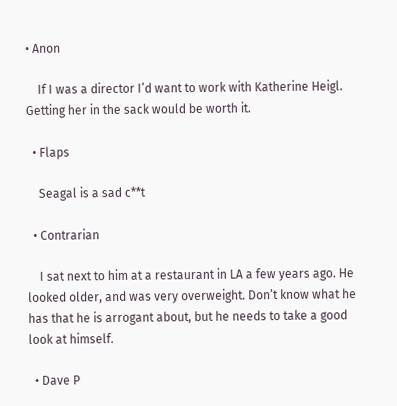• Anon

    If I was a director I’d want to work with Katherine Heigl. Getting her in the sack would be worth it.

  • Flaps

    Seagal is a sad c**t

  • Contrarian

    I sat next to him at a restaurant in LA a few years ago. He looked older, and was very overweight. Don’t know what he has that he is arrogant about, but he needs to take a good look at himself.

  • Dave P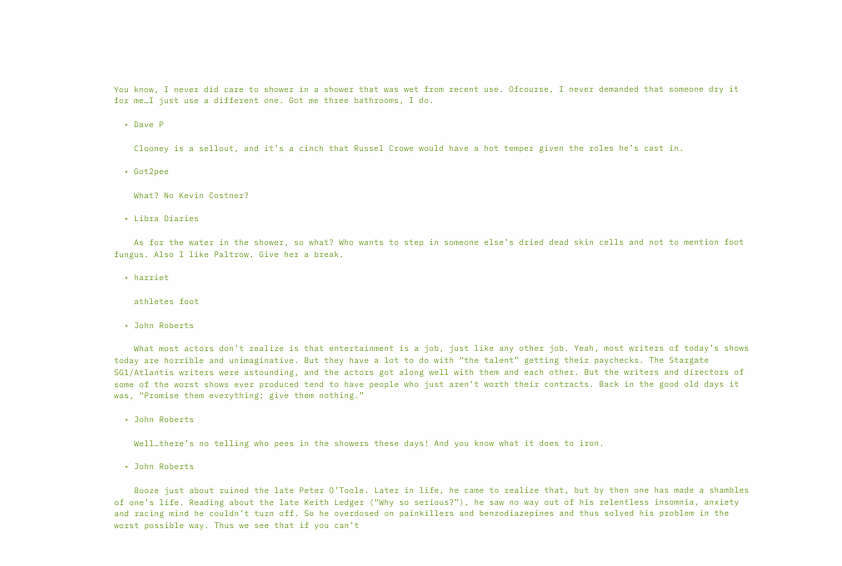You know, I never did care to shower in a shower that was wet from recent use. Ofcourse, I never demanded that someone dry it for me…I just use a different one. Got me three bathrooms, I do.

  • Dave P

    Clooney is a sellout, and it’s a cinch that Russel Crowe would have a hot temper given the roles he’s cast in.

  • Got2pee

    What? No Kevin Costner?

  • Libra Diaries

    As for the water in the shower, so what? Who wants to step in someone else’s dried dead skin cells and not to mention foot fungus. Also I like Paltrow. Give her a break.

  • harriet

    athletes foot

  • John Roberts

    What most actors don’t realize is that entertainment is a job, just like any other job. Yeah, most writers of today’s shows today are horrible and unimaginative. But they have a lot to do with “the talent” getting their paychecks. The Stargate SG1/Atlantis writers were astounding, and the actors got along well with them and each other. But the writers and directors of some of the worst shows ever produced tend to have people who just aren’t worth their contracts. Back in the good old days it was, “Promise them everything; give them nothing.”

  • John Roberts

    Well…there’s no telling who pees in the showers these days! And you know what it does to iron.

  • John Roberts

    Booze just about ruined the late Peter O’Toole. Later in life, he came to realize that, but by then one has made a shambles of one’s life. Reading about the late Keith Ledger (“Why so serious?”), he saw no way out of his relentless insomnia, anxiety and racing mind he couldn’t turn off. So he overdosed on painkillers and benzodiazepines and thus solved his problem in the worst possible way. Thus we see that if you can’t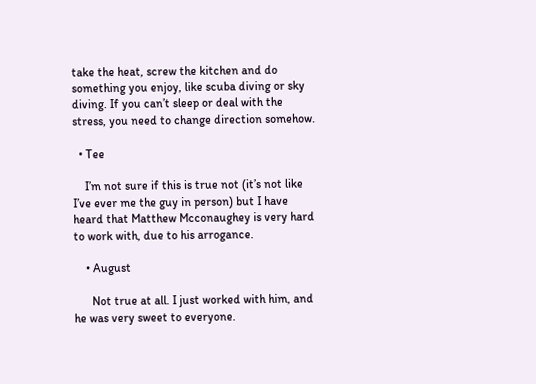take the heat, screw the kitchen and do something you enjoy, like scuba diving or sky diving. If you can’t sleep or deal with the stress, you need to change direction somehow.

  • Tee

    I’m not sure if this is true not (it’s not like I’ve ever me the guy in person) but I have heard that Matthew Mcconaughey is very hard to work with, due to his arrogance.

    • August

      Not true at all. I just worked with him, and he was very sweet to everyone.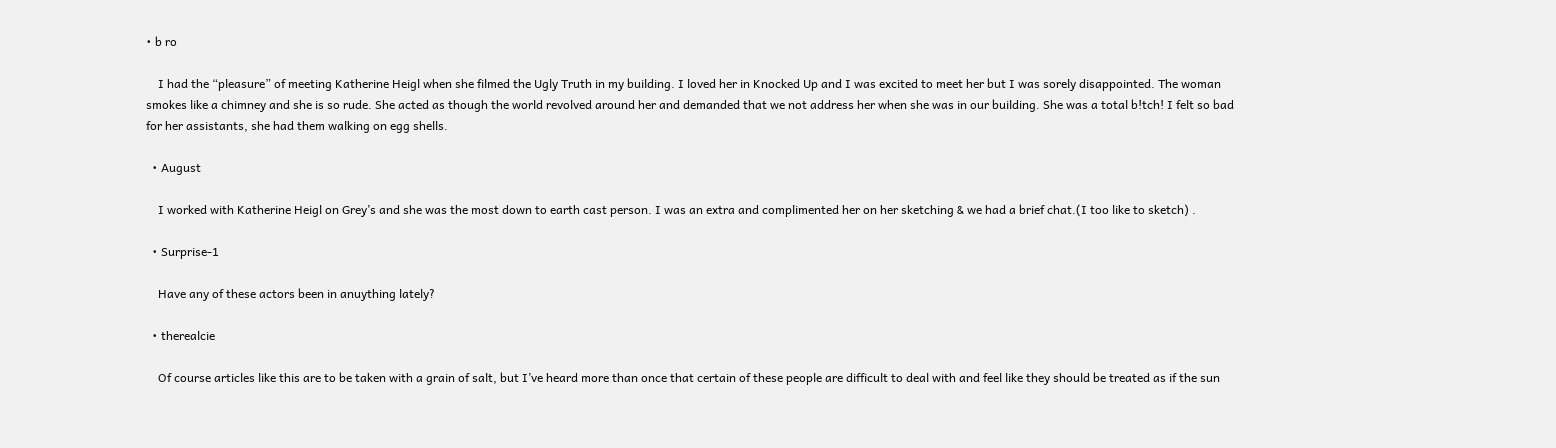• b ro

    I had the “pleasure” of meeting Katherine Heigl when she filmed the Ugly Truth in my building. I loved her in Knocked Up and I was excited to meet her but I was sorely disappointed. The woman smokes like a chimney and she is so rude. She acted as though the world revolved around her and demanded that we not address her when she was in our building. She was a total b!tch! I felt so bad for her assistants, she had them walking on egg shells.

  • August

    I worked with Katherine Heigl on Grey’s and she was the most down to earth cast person. I was an extra and complimented her on her sketching & we had a brief chat.(I too like to sketch) .

  • Surprise-1

    Have any of these actors been in anuything lately?

  • therealcie

    Of course articles like this are to be taken with a grain of salt, but I’ve heard more than once that certain of these people are difficult to deal with and feel like they should be treated as if the sun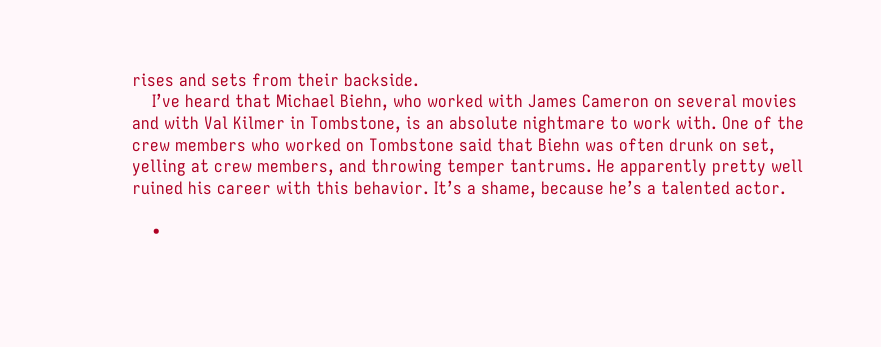rises and sets from their backside.
    I’ve heard that Michael Biehn, who worked with James Cameron on several movies and with Val Kilmer in Tombstone, is an absolute nightmare to work with. One of the crew members who worked on Tombstone said that Biehn was often drunk on set, yelling at crew members, and throwing temper tantrums. He apparently pretty well ruined his career with this behavior. It’s a shame, because he’s a talented actor.

    •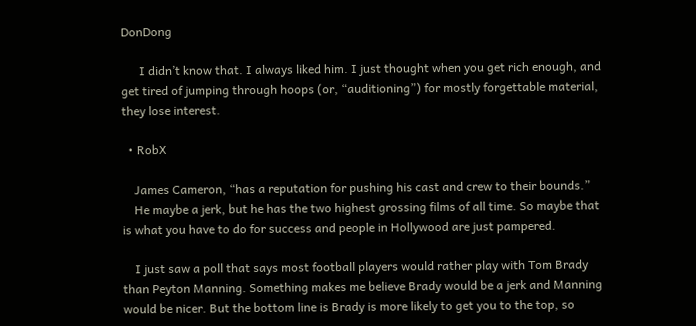DonDong

      I didn’t know that. I always liked him. I just thought when you get rich enough, and get tired of jumping through hoops (or, “auditioning”) for mostly forgettable material, they lose interest.

  • RobX

    James Cameron, “has a reputation for pushing his cast and crew to their bounds.”
    He maybe a jerk, but he has the two highest grossing films of all time. So maybe that is what you have to do for success and people in Hollywood are just pampered.

    I just saw a poll that says most football players would rather play with Tom Brady than Peyton Manning. Something makes me believe Brady would be a jerk and Manning would be nicer. But the bottom line is Brady is more likely to get you to the top, so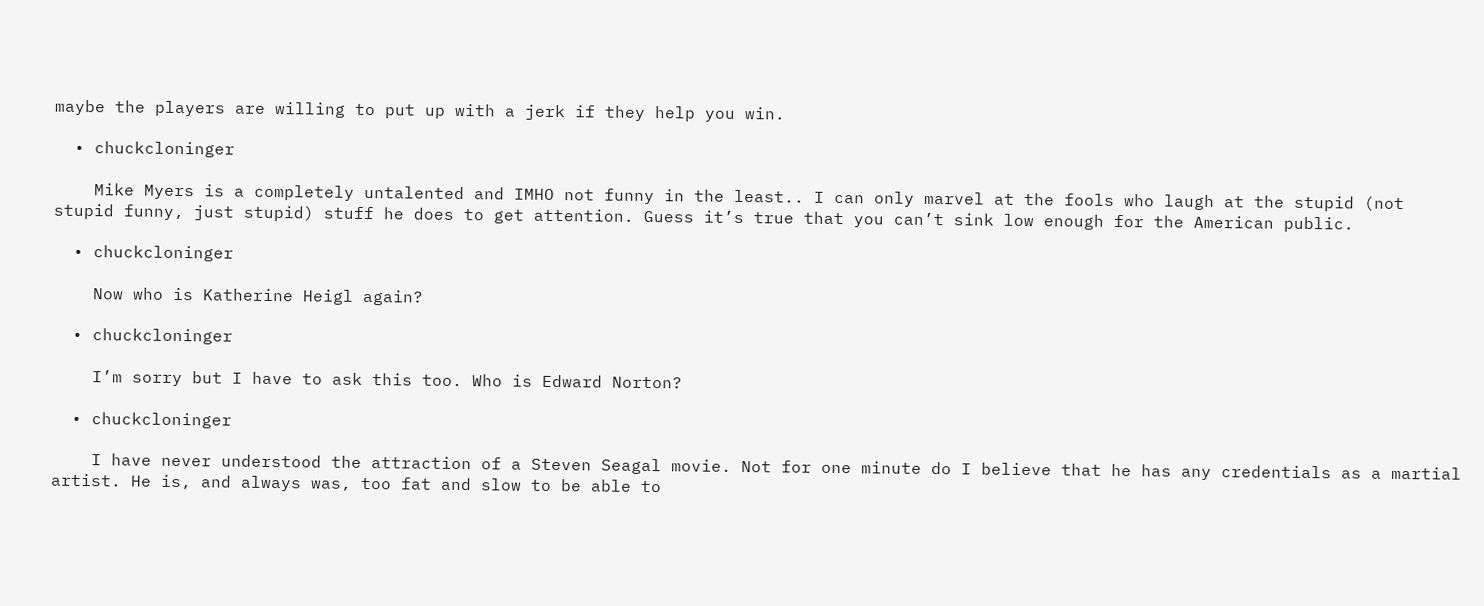maybe the players are willing to put up with a jerk if they help you win.

  • chuckcloninger

    Mike Myers is a completely untalented and IMHO not funny in the least.. I can only marvel at the fools who laugh at the stupid (not stupid funny, just stupid) stuff he does to get attention. Guess it’s true that you can’t sink low enough for the American public.

  • chuckcloninger

    Now who is Katherine Heigl again?

  • chuckcloninger

    I’m sorry but I have to ask this too. Who is Edward Norton?

  • chuckcloninger

    I have never understood the attraction of a Steven Seagal movie. Not for one minute do I believe that he has any credentials as a martial artist. He is, and always was, too fat and slow to be able to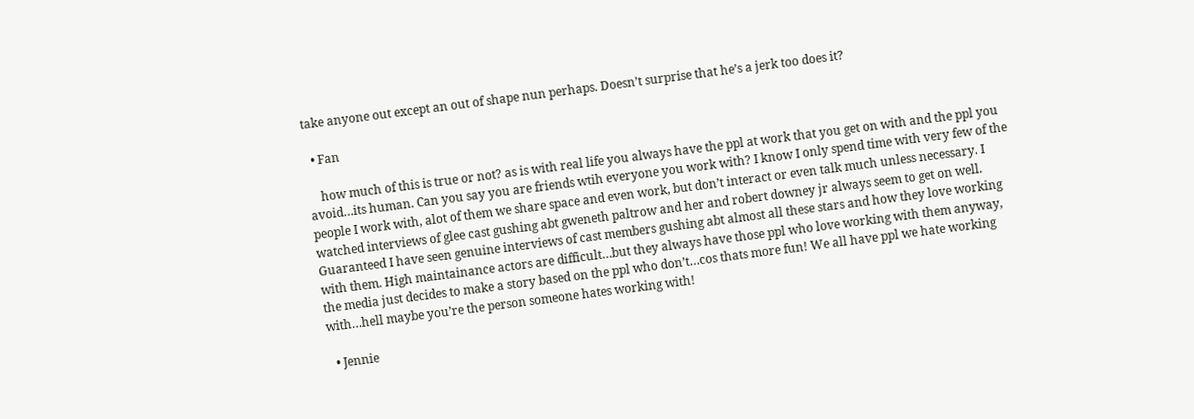take anyone out except an out of shape nun perhaps. Doesn’t surprise that he’s a jerk too does it?

  • Fan

    how much of this is true or not? as is with real life you always have the ppl at work that you get on with and the ppl you avoid…its human. Can you say you are friends wtih everyone you work with? I know I only spend time with very few of the people I work with, alot of them we share space and even work, but don’t interact or even talk much unless necessary. I watched interviews of glee cast gushing abt gweneth paltrow and her and robert downey jr always seem to get on well. Guaranteed I have seen genuine interviews of cast members gushing abt almost all these stars and how they love working with them. High maintainance actors are difficult…but they always have those ppl who love working with them anyway, the media just decides to make a story based on the ppl who don’t…cos thats more fun! We all have ppl we hate working with…hell maybe you’re the person someone hates working with!

  • Jennie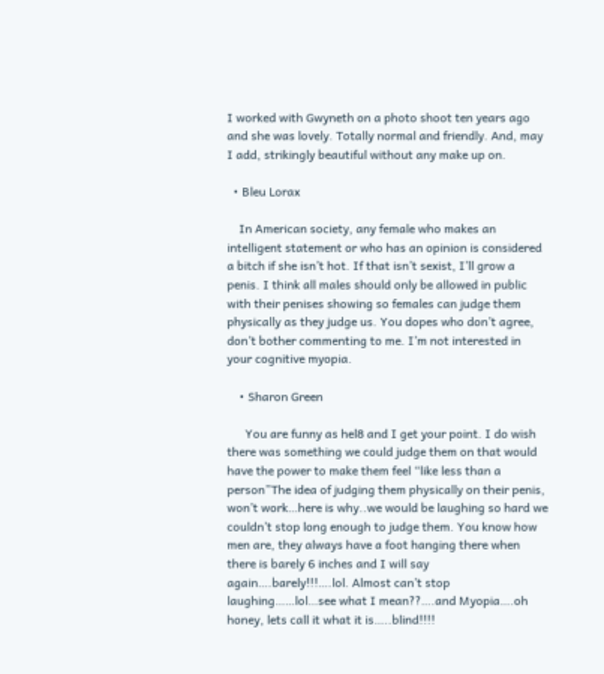I worked with Gwyneth on a photo shoot ten years ago and she was lovely. Totally normal and friendly. And, may I add, strikingly beautiful without any make up on.

  • Bleu Lorax

    In American society, any female who makes an intelligent statement or who has an opinion is considered a bitch if she isn’t hot. If that isn’t sexist, I’ll grow a penis. I think all males should only be allowed in public with their penises showing so females can judge them physically as they judge us. You dopes who don’t agree, don’t bother commenting to me. I’m not interested in your cognitive myopia.

    • Sharon Green

      You are funny as hel8 and I get your point. I do wish there was something we could judge them on that would have the power to make them feel “like less than a person”The idea of judging them physically on their penis, won’t work…here is why..we would be laughing so hard we couldn’t stop long enough to judge them. You know how men are, they always have a foot hanging there when there is barely 6 inches and I will say again….barely!!!….lol. Almost can’t stop laughing……lol…see what I mean??….and Myopia….oh honey, lets call it what it is…..blind!!!!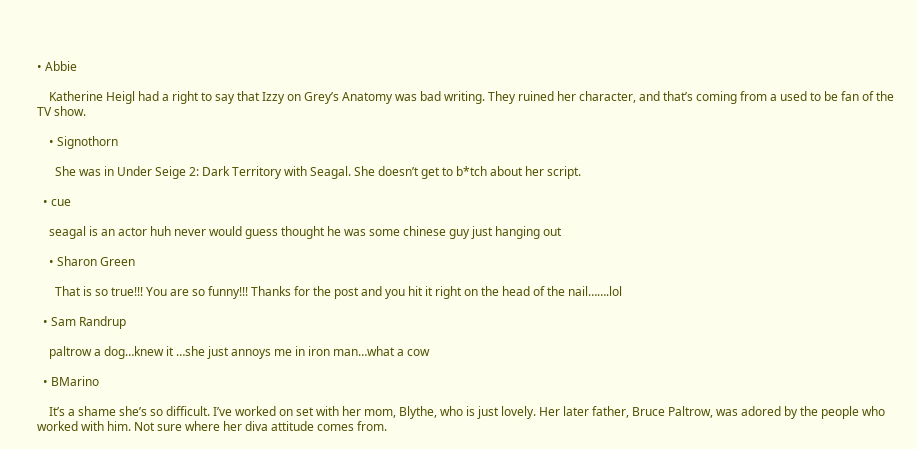• Abbie

    Katherine Heigl had a right to say that Izzy on Grey’s Anatomy was bad writing. They ruined her character, and that’s coming from a used to be fan of the TV show.

    • Signothorn

      She was in Under Seige 2: Dark Territory with Seagal. She doesn’t get to b*tch about her script.

  • cue

    seagal is an actor huh never would guess thought he was some chinese guy just hanging out

    • Sharon Green

      That is so true!!! You are so funny!!! Thanks for the post and you hit it right on the head of the nail…….lol

  • Sam Randrup

    paltrow a dog…knew it …she just annoys me in iron man…what a cow

  • BMarino

    It’s a shame she’s so difficult. I’ve worked on set with her mom, Blythe, who is just lovely. Her later father, Bruce Paltrow, was adored by the people who worked with him. Not sure where her diva attitude comes from.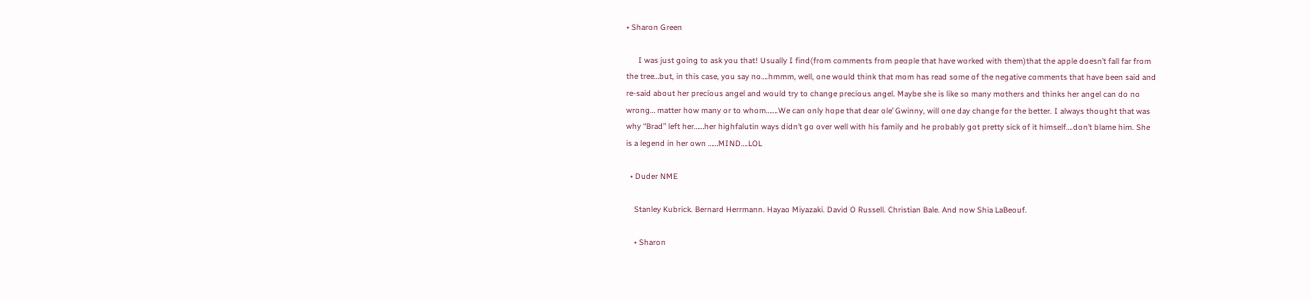• Sharon Green

      I was just going to ask you that! Usually I find(from comments from people that have worked with them)that the apple doesn’t fall far from the tree…but, in this case, you say no….hmmm, well, one would think that mom has read some of the negative comments that have been said and re-said about her precious angel and would try to change precious angel. Maybe she is like so many mothers and thinks her angel can do no wrong… matter how many or to whom…….We can only hope that dear ole’ Gwinny, will one day change for the better. I always thought that was why “Brad” left her……her highfalutin ways didn’t go over well with his family and he probably got pretty sick of it himself….don’t blame him. She is a legend in her own ……MIND….LOL

  • Duder NME

    Stanley Kubrick. Bernard Herrmann. Hayao Miyazaki. David O Russell. Christian Bale. And now Shia LaBeouf.

    • Sharon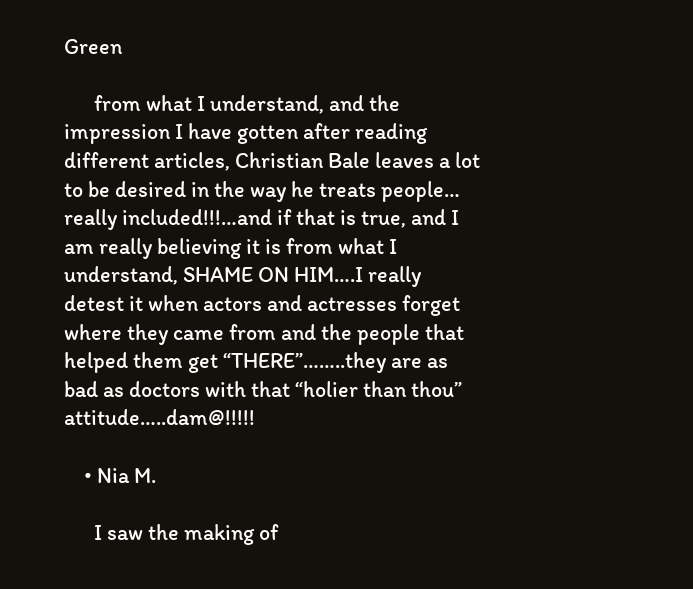Green

      from what I understand, and the impression I have gotten after reading different articles, Christian Bale leaves a lot to be desired in the way he treats people… really included!!!…and if that is true, and I am really believing it is from what I understand, SHAME ON HIM….I really detest it when actors and actresses forget where they came from and the people that helped them get “THERE”……..they are as bad as doctors with that “holier than thou” attitude…..dam@!!!!!

    • Nia M.

      I saw the making of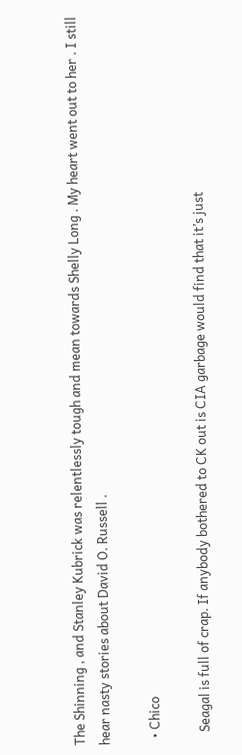The Shinning , and Stanley Kubrick was relentlessly tough and mean towards Shelly Long . My heart went out to her . I still hear nasty stories about David O. Russell .

  • Chico

    Seagal is full of crap. If anybody bothered to CK out is CIA garbage would find that it’s just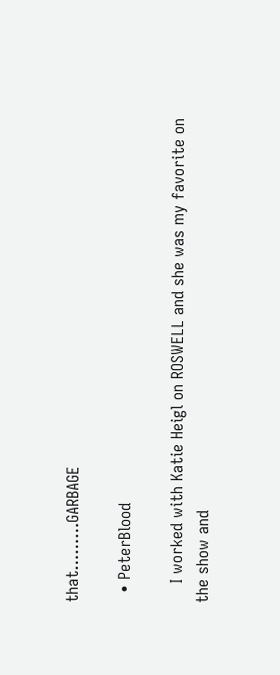that………GARBAGE

  • PeterBlood

    I worked with Katie Heigl on ROSWELL and she was my favorite on the show and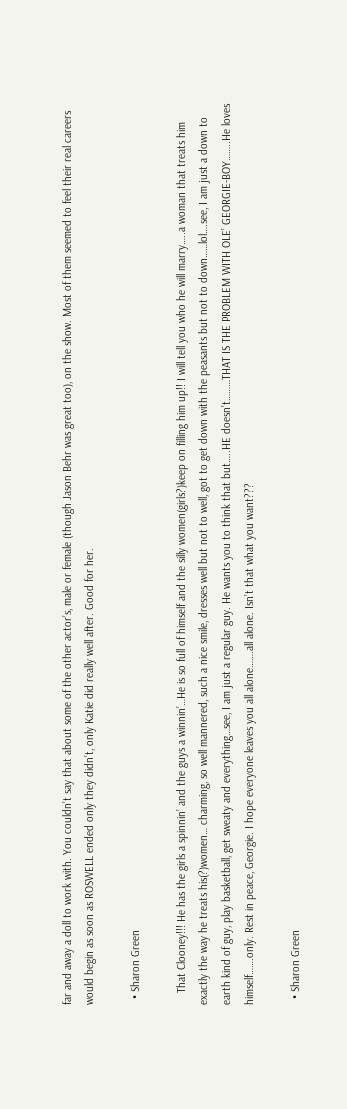far and away a doll to work with. You couldn’t say that about some of the other actor’s, male or female (though Jason Behr was great too), on the show. Most of them seemed to feel their real careers would begin as soon as ROSWELL ended only they didn’t, only Katie did really well after. Good for her.

  • Sharon Green

    That Clooney!!! He has the girls a spinnin’ and the guys a winnin’…He is so full of himself and the silly women(girls?)keep on filling him up!! I will tell you who he will marry…..a woman that treats him exactly the way he treats his(?)women… charming, so well mannered, such a nice smile, dresses well but not to well, got to get down with the peasants but not to down……lol….see, I am just a down to earth kind of guy, play basketball, get sweaty and everything…see, I am just a regular guy. He wants you to think that but…..HE doesn’t………THAT IS THE PROBLEM WITH OLE’ GEORGIE-BOY……..He loves himself…….only. Rest in peace, Georgie. I hope everyone leaves you all alone…….all alone. Isn’t that what you want???

  • Sharon Green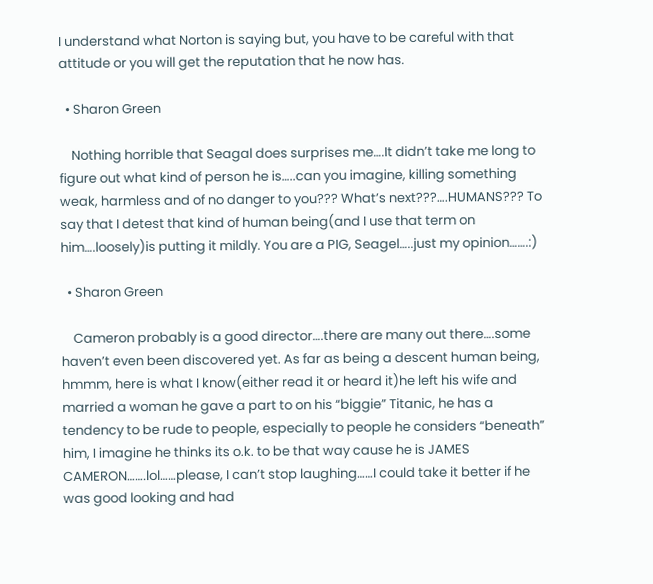I understand what Norton is saying but, you have to be careful with that attitude or you will get the reputation that he now has.

  • Sharon Green

    Nothing horrible that Seagal does surprises me….It didn’t take me long to figure out what kind of person he is…..can you imagine, killing something weak, harmless and of no danger to you??? What’s next???….HUMANS??? To say that I detest that kind of human being(and I use that term on him….loosely)is putting it mildly. You are a PIG, Seagel…..just my opinion…….:)

  • Sharon Green

    Cameron probably is a good director….there are many out there….some haven’t even been discovered yet. As far as being a descent human being, hmmm, here is what I know(either read it or heard it)he left his wife and married a woman he gave a part to on his “biggie” Titanic, he has a tendency to be rude to people, especially to people he considers “beneath” him, I imagine he thinks its o.k. to be that way cause he is JAMES CAMERON…….lol……please, I can’t stop laughing……I could take it better if he was good looking and had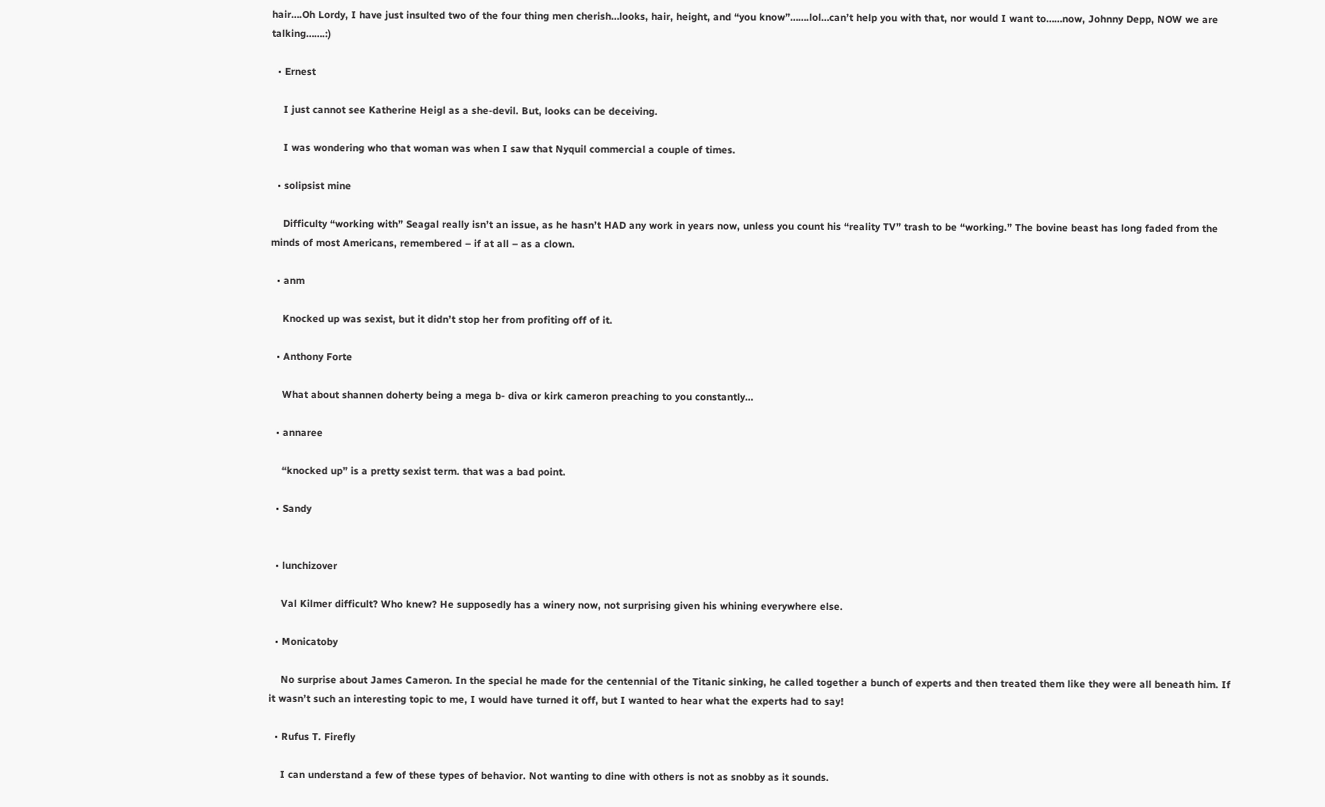hair….Oh Lordy, I have just insulted two of the four thing men cherish…looks, hair, height, and “you know”…….lol…can’t help you with that, nor would I want to……now, Johnny Depp, NOW we are talking…….:)

  • Ernest

    I just cannot see Katherine Heigl as a she-devil. But, looks can be deceiving.

    I was wondering who that woman was when I saw that Nyquil commercial a couple of times.

  • solipsist mine

    Difficulty “working with” Seagal really isn’t an issue, as he hasn’t HAD any work in years now, unless you count his “reality TV” trash to be “working.” The bovine beast has long faded from the minds of most Americans, remembered – if at all – as a clown.

  • anm

    Knocked up was sexist, but it didn’t stop her from profiting off of it.

  • Anthony Forte

    What about shannen doherty being a mega b- diva or kirk cameron preaching to you constantly…

  • annaree

    “knocked up” is a pretty sexist term. that was a bad point.

  • Sandy


  • lunchizover

    Val Kilmer difficult? Who knew? He supposedly has a winery now, not surprising given his whining everywhere else.

  • Monicatoby

    No surprise about James Cameron. In the special he made for the centennial of the Titanic sinking, he called together a bunch of experts and then treated them like they were all beneath him. If it wasn’t such an interesting topic to me, I would have turned it off, but I wanted to hear what the experts had to say!

  • Rufus T. Firefly

    I can understand a few of these types of behavior. Not wanting to dine with others is not as snobby as it sounds.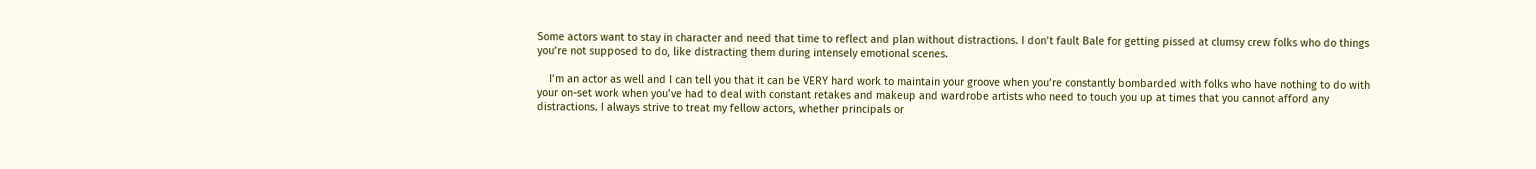Some actors want to stay in character and need that time to reflect and plan without distractions. I don’t fault Bale for getting pissed at clumsy crew folks who do things you’re not supposed to do, like distracting them during intensely emotional scenes.

    I’m an actor as well and I can tell you that it can be VERY hard work to maintain your groove when you’re constantly bombarded with folks who have nothing to do with your on-set work when you’ve had to deal with constant retakes and makeup and wardrobe artists who need to touch you up at times that you cannot afford any distractions. I always strive to treat my fellow actors, whether principals or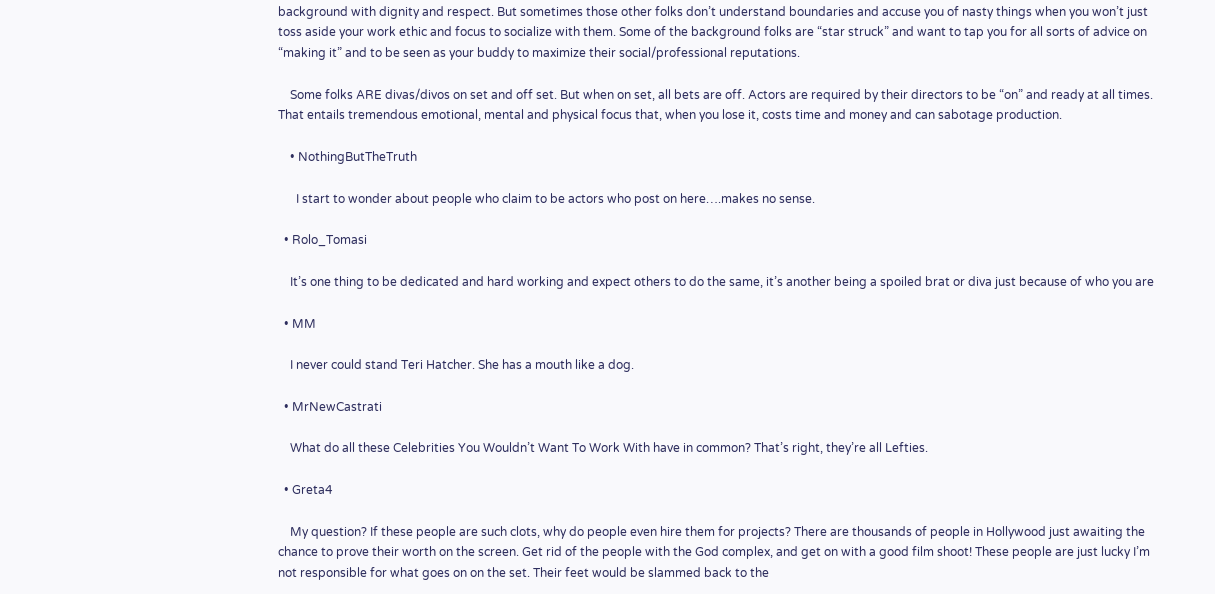background with dignity and respect. But sometimes those other folks don’t understand boundaries and accuse you of nasty things when you won’t just toss aside your work ethic and focus to socialize with them. Some of the background folks are “star struck” and want to tap you for all sorts of advice on “making it” and to be seen as your buddy to maximize their social/professional reputations.

    Some folks ARE divas/divos on set and off set. But when on set, all bets are off. Actors are required by their directors to be “on” and ready at all times. That entails tremendous emotional, mental and physical focus that, when you lose it, costs time and money and can sabotage production.

    • NothingButTheTruth

      I start to wonder about people who claim to be actors who post on here….makes no sense.

  • Rolo_Tomasi

    It’s one thing to be dedicated and hard working and expect others to do the same, it’s another being a spoiled brat or diva just because of who you are

  • MM

    I never could stand Teri Hatcher. She has a mouth like a dog.

  • MrNewCastrati

    What do all these Celebrities You Wouldn’t Want To Work With have in common? That’s right, they’re all Lefties.

  • Greta4

    My question? If these people are such clots, why do people even hire them for projects? There are thousands of people in Hollywood just awaiting the chance to prove their worth on the screen. Get rid of the people with the God complex, and get on with a good film shoot! These people are just lucky I’m not responsible for what goes on on the set. Their feet would be slammed back to the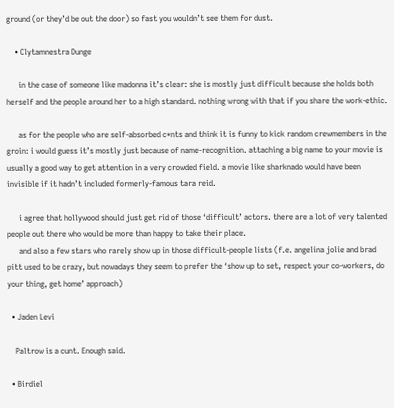ground (or they’d be out the door) so fast you wouldn’t see them for dust.

    • Clytamnestra Dunge

      in the case of someone like madonna it’s clear: she is mostly just difficult because she holds both herself and the people around her to a high standard. nothing wrong with that if you share the work-ethic.

      as for the people who are self-absorbed c*nts and think it is funny to kick random crewmembers in the groin: i would guess it’s mostly just because of name-recognition. attaching a big name to your movie is usually a good way to get attention in a very crowded field. a movie like sharknado would have been invisible if it hadn’t included formerly-famous tara reid.

      i agree that hollywood should just get rid of those ‘difficult’ actors. there are a lot of very talented people out there who would be more than happy to take their place.
      and also a few stars who rarely show up in those difficult-people lists (f.e. angelina jolie and brad pitt used to be crazy, but nowadays they seem to prefer the ‘show up to set, respect your co-workers, do your thing, get home’ approach)

  • Jaden Levi

    Paltrow is a cunt. Enough said.

  • Birdiel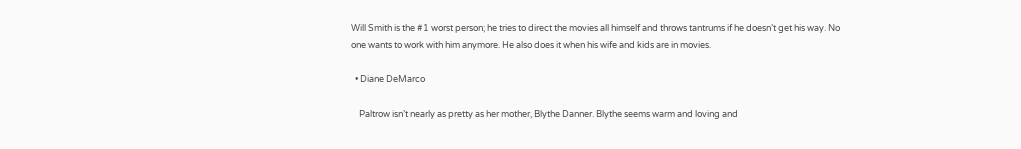Will Smith is the #1 worst person; he tries to direct the movies all himself and throws tantrums if he doesn’t get his way. No one wants to work with him anymore. He also does it when his wife and kids are in movies.

  • Diane DeMarco

    Paltrow isn’t nearly as pretty as her mother, Blythe Danner. Blythe seems warm and loving and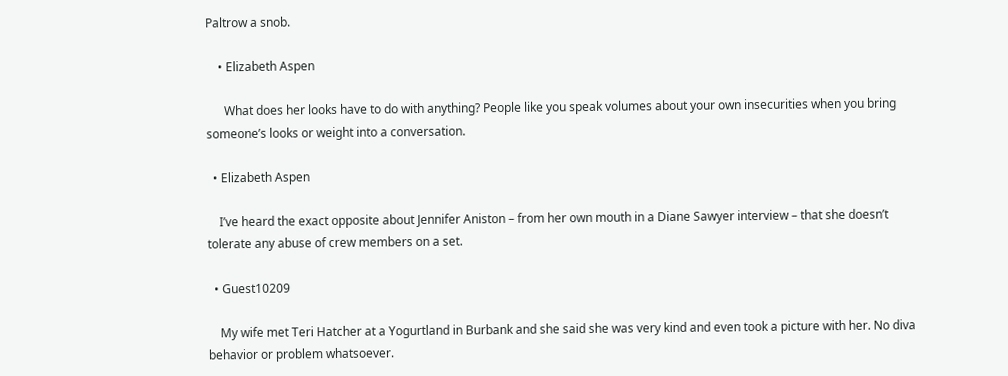Paltrow a snob.

    • Elizabeth Aspen

      What does her looks have to do with anything? People like you speak volumes about your own insecurities when you bring someone’s looks or weight into a conversation.

  • Elizabeth Aspen

    I’ve heard the exact opposite about Jennifer Aniston – from her own mouth in a Diane Sawyer interview – that she doesn’t tolerate any abuse of crew members on a set.

  • Guest10209

    My wife met Teri Hatcher at a Yogurtland in Burbank and she said she was very kind and even took a picture with her. No diva behavior or problem whatsoever.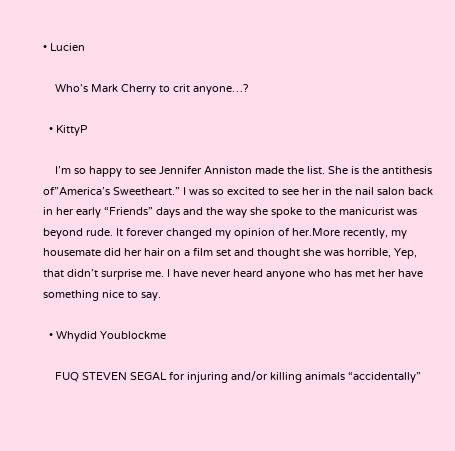• Lucien

    Who’s Mark Cherry to crit anyone…?

  • KittyP

    I’m so happy to see Jennifer Anniston made the list. She is the antithesis of”America’s Sweetheart.” I was so excited to see her in the nail salon back in her early “Friends” days and the way she spoke to the manicurist was beyond rude. It forever changed my opinion of her.More recently, my housemate did her hair on a film set and thought she was horrible, Yep, that didn’t surprise me. I have never heard anyone who has met her have something nice to say.

  • Whydid Youblockme

    FUQ STEVEN SEGAL for injuring and/or killing animals “accidentally”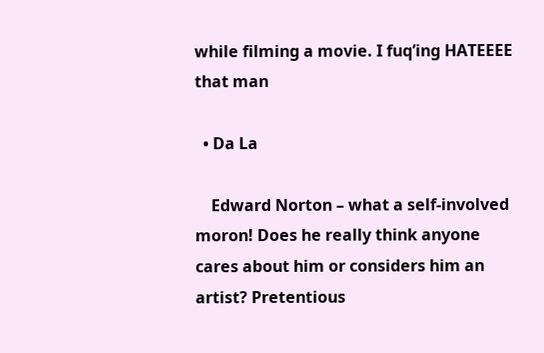while filming a movie. I fuq’ing HATEEEE that man

  • Da La

    Edward Norton – what a self-involved moron! Does he really think anyone cares about him or considers him an artist? Pretentious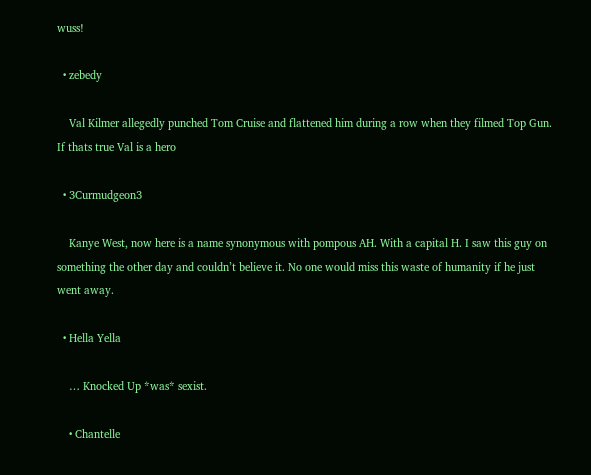wuss!

  • zebedy

    Val Kilmer allegedly punched Tom Cruise and flattened him during a row when they filmed Top Gun. If thats true Val is a hero

  • 3Curmudgeon3

    Kanye West, now here is a name synonymous with pompous AH. With a capital H. I saw this guy on something the other day and couldn’t believe it. No one would miss this waste of humanity if he just went away.

  • Hella Yella

    … Knocked Up *was* sexist.

    • Chantelle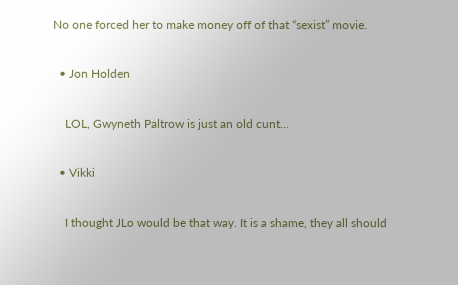No one forced her to make money off of that “sexist” movie.

  • Jon Holden

    LOL, Gwyneth Paltrow is just an old cunt…

  • Vikki

    I thought JLo would be that way. It is a shame, they all should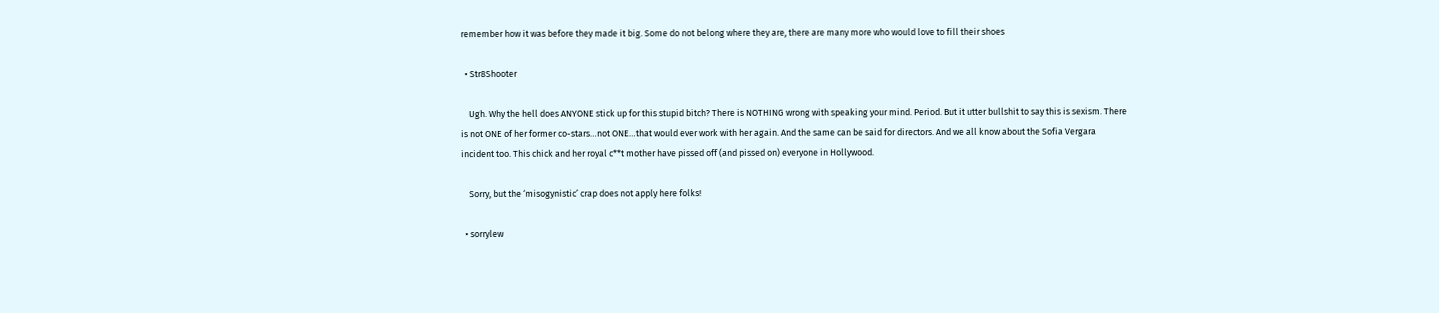remember how it was before they made it big. Some do not belong where they are, there are many more who would love to fill their shoes

  • Str8Shooter

    Ugh. Why the hell does ANYONE stick up for this stupid bitch? There is NOTHING wrong with speaking your mind. Period. But it utter bullshit to say this is sexism. There is not ONE of her former co-stars…not ONE…that would ever work with her again. And the same can be said for directors. And we all know about the Sofia Vergara incident too. This chick and her royal c**t mother have pissed off (and pissed on) everyone in Hollywood.

    Sorry, but the ‘misogynistic’ crap does not apply here folks!

  • sorrylew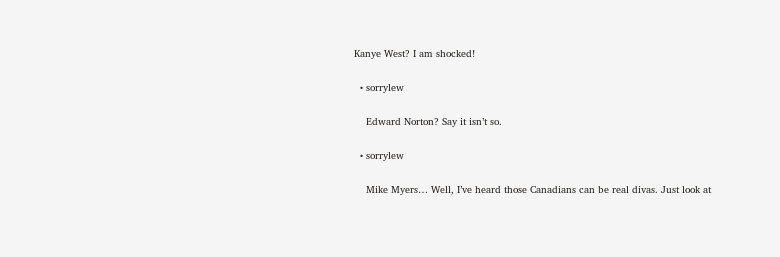Kanye West? I am shocked!

  • sorrylew

    Edward Norton? Say it isn’t so.

  • sorrylew

    Mike Myers… Well, I’ve heard those Canadians can be real divas. Just look at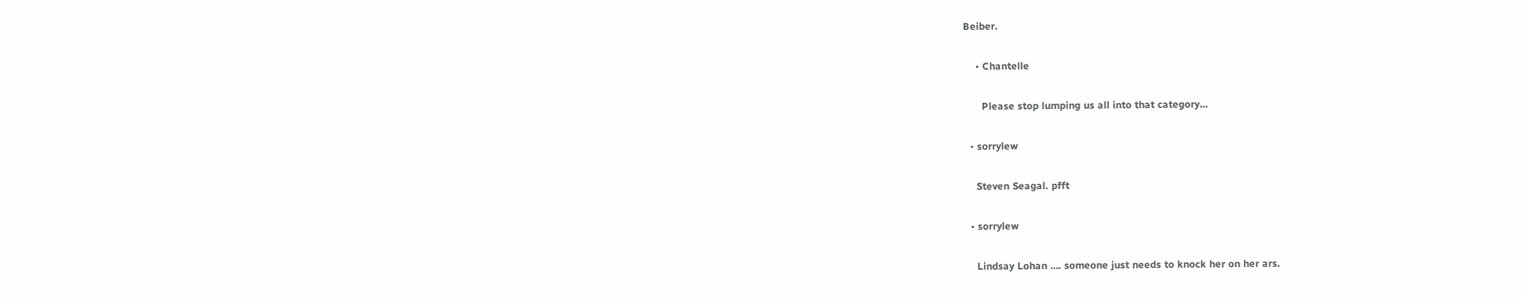Beiber.

    • Chantelle

      Please stop lumping us all into that category…

  • sorrylew

    Steven Seagal. pfft

  • sorrylew

    Lindsay Lohan …. someone just needs to knock her on her ars.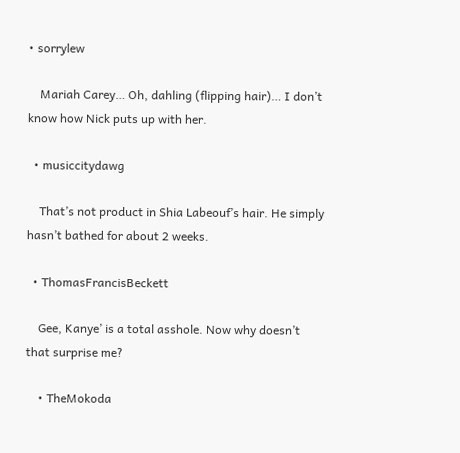• sorrylew

    Mariah Carey… Oh, dahling (flipping hair)… I don’t know how Nick puts up with her.

  • musiccitydawg

    That’s not product in Shia Labeouf’s hair. He simply hasn’t bathed for about 2 weeks.

  • ThomasFrancisBeckett

    Gee, Kanye’ is a total asshole. Now why doesn’t that surprise me?

    • TheMokoda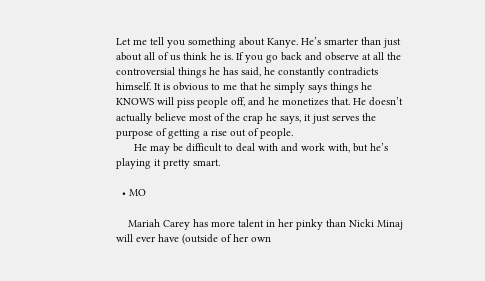Let me tell you something about Kanye. He’s smarter than just about all of us think he is. If you go back and observe at all the controversial things he has said, he constantly contradicts himself. It is obvious to me that he simply says things he KNOWS will piss people off, and he monetizes that. He doesn’t actually believe most of the crap he says, it just serves the purpose of getting a rise out of people.
      He may be difficult to deal with and work with, but he’s playing it pretty smart.

  • MO

    Mariah Carey has more talent in her pinky than Nicki Minaj will ever have (outside of her own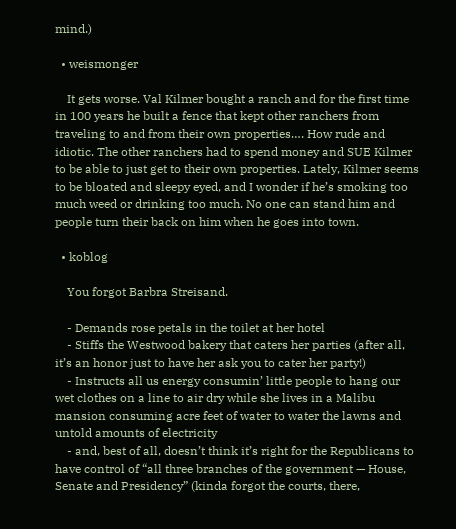mind.)

  • weismonger

    It gets worse. Val Kilmer bought a ranch and for the first time in 100 years he built a fence that kept other ranchers from traveling to and from their own properties…. How rude and idiotic. The other ranchers had to spend money and SUE Kilmer to be able to just get to their own properties. Lately, Kilmer seems to be bloated and sleepy eyed, and I wonder if he’s smoking too much weed or drinking too much. No one can stand him and people turn their back on him when he goes into town.

  • koblog

    You forgot Barbra Streisand.

    - Demands rose petals in the toilet at her hotel
    - Stiffs the Westwood bakery that caters her parties (after all, it’s an honor just to have her ask you to cater her party!)
    - Instructs all us energy consumin’ little people to hang our wet clothes on a line to air dry while she lives in a Malibu mansion consuming acre feet of water to water the lawns and untold amounts of electricity
    - and, best of all, doesn’t think it’s right for the Republicans to have control of “all three branches of the government — House, Senate and Presidency” (kinda forgot the courts, there,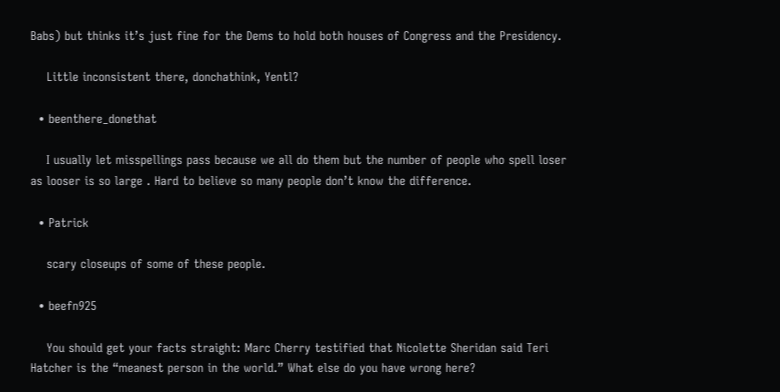Babs) but thinks it’s just fine for the Dems to hold both houses of Congress and the Presidency.

    Little inconsistent there, donchathink, Yentl?

  • beenthere_donethat

    I usually let misspellings pass because we all do them but the number of people who spell loser as looser is so large . Hard to believe so many people don’t know the difference.

  • Patrick

    scary closeups of some of these people.

  • beefn925

    You should get your facts straight: Marc Cherry testified that Nicolette Sheridan said Teri Hatcher is the “meanest person in the world.” What else do you have wrong here?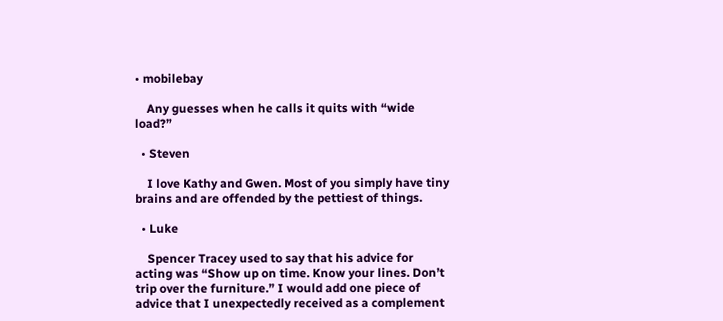• mobilebay

    Any guesses when he calls it quits with “wide load?”

  • Steven

    I love Kathy and Gwen. Most of you simply have tiny brains and are offended by the pettiest of things.

  • Luke

    Spencer Tracey used to say that his advice for acting was “Show up on time. Know your lines. Don’t trip over the furniture.” I would add one piece of advice that I unexpectedly received as a complement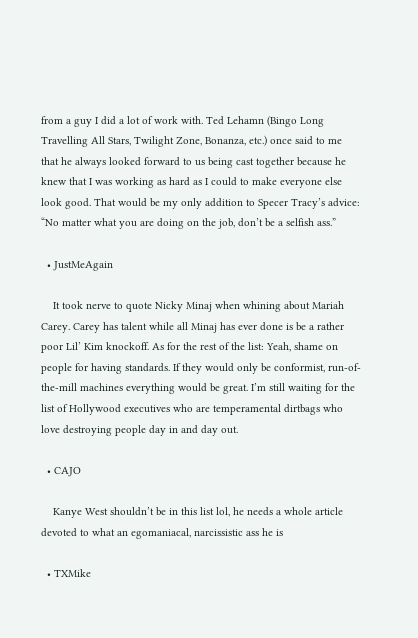from a guy I did a lot of work with. Ted Lehamn (Bingo Long Travelling All Stars, Twilight Zone, Bonanza, etc.) once said to me that he always looked forward to us being cast together because he knew that I was working as hard as I could to make everyone else look good. That would be my only addition to Specer Tracy’s advice: “No matter what you are doing on the job, don’t be a selfish ass.”

  • JustMeAgain

    It took nerve to quote Nicky Minaj when whining about Mariah Carey. Carey has talent while all Minaj has ever done is be a rather poor Lil’ Kim knockoff. As for the rest of the list: Yeah, shame on people for having standards. If they would only be conformist, run-of-the-mill machines everything would be great. I’m still waiting for the list of Hollywood executives who are temperamental dirtbags who love destroying people day in and day out.

  • CAJO

    Kanye West shouldn’t be in this list lol, he needs a whole article devoted to what an egomaniacal, narcissistic ass he is

  • TXMike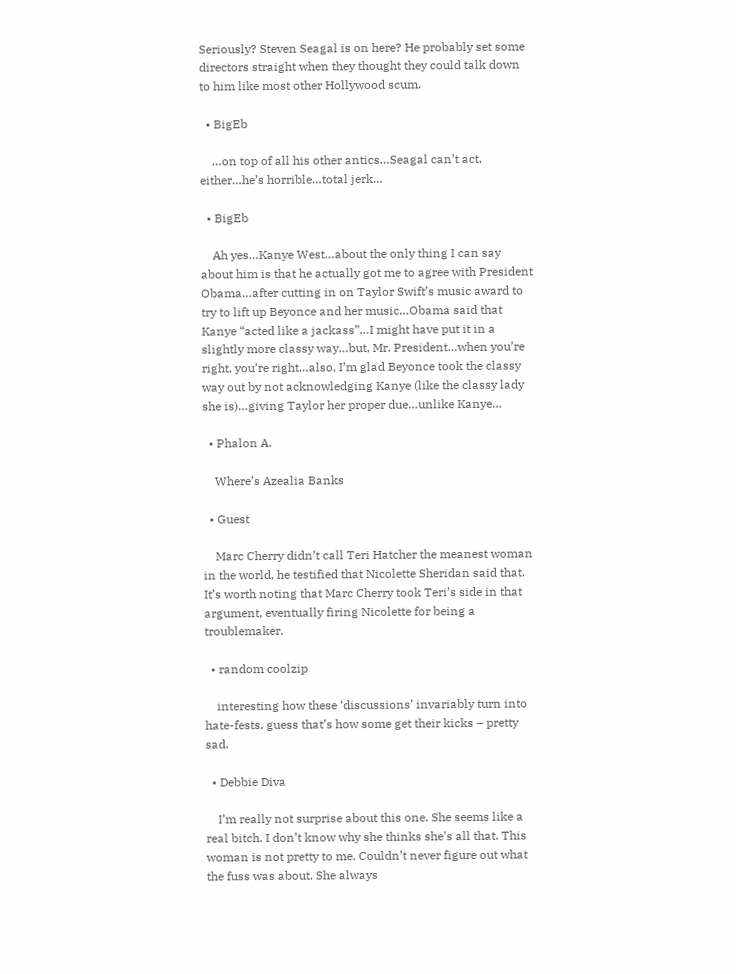Seriously? Steven Seagal is on here? He probably set some directors straight when they thought they could talk down to him like most other Hollywood scum.

  • BigEb

    …on top of all his other antics…Seagal can’t act, either…he’s horrible…total jerk…

  • BigEb

    Ah yes…Kanye West…about the only thing I can say about him is that he actually got me to agree with President Obama…after cutting in on Taylor Swift’s music award to try to lift up Beyonce and her music…Obama said that Kanye “acted like a jackass”…I might have put it in a slightly more classy way…but, Mr. President…when you’re right, you’re right…also, I’m glad Beyonce took the classy way out by not acknowledging Kanye (like the classy lady she is)…giving Taylor her proper due…unlike Kanye…

  • Phalon A.

    Where’s Azealia Banks

  • Guest

    Marc Cherry didn’t call Teri Hatcher the meanest woman in the world, he testified that Nicolette Sheridan said that. It’s worth noting that Marc Cherry took Teri’s side in that argument, eventually firing Nicolette for being a troublemaker.

  • random coolzip

    interesting how these ‘discussions’ invariably turn into hate-fests. guess that’s how some get their kicks – pretty sad.

  • Debbie Diva

    I’m really not surprise about this one. She seems like a real bitch. I don’t know why she thinks she’s all that. This woman is not pretty to me. Couldn’t never figure out what the fuss was about. She always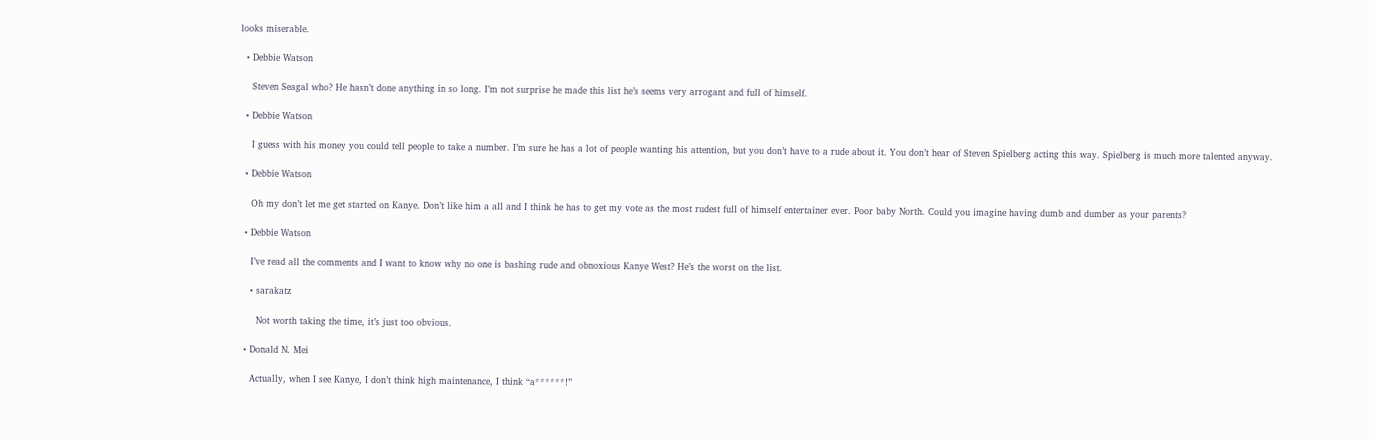looks miserable.

  • Debbie Watson

    Steven Seagal who? He hasn’t done anything in so long. I’m not surprise he made this list he’s seems very arrogant and full of himself.

  • Debbie Watson

    I guess with his money you could tell people to take a number. I’m sure he has a lot of people wanting his attention, but you don’t have to a rude about it. You don’t hear of Steven Spielberg acting this way. Spielberg is much more talented anyway.

  • Debbie Watson

    Oh my don’t let me get started on Kanye. Don’t like him a all and I think he has to get my vote as the most rudest full of himself entertainer ever. Poor baby North. Could you imagine having dumb and dumber as your parents?

  • Debbie Watson

    I’ve read all the comments and I want to know why no one is bashing rude and obnoxious Kanye West? He’s the worst on the list.

    • sarakatz

      Not worth taking the time, it’s just too obvious.

  • Donald N. Mei

    Actually, when I see Kanye, I don’t think high maintenance, I think “a******!”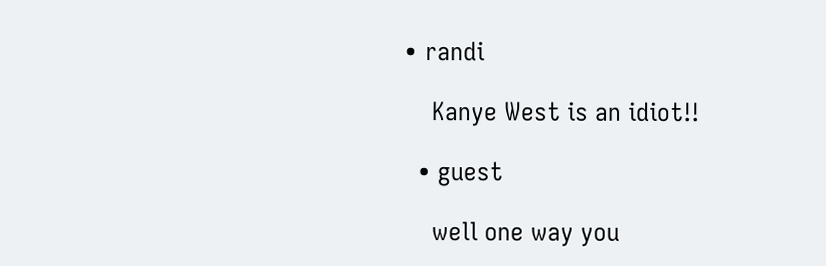• randi

    Kanye West is an idiot!!

  • guest

    well one way you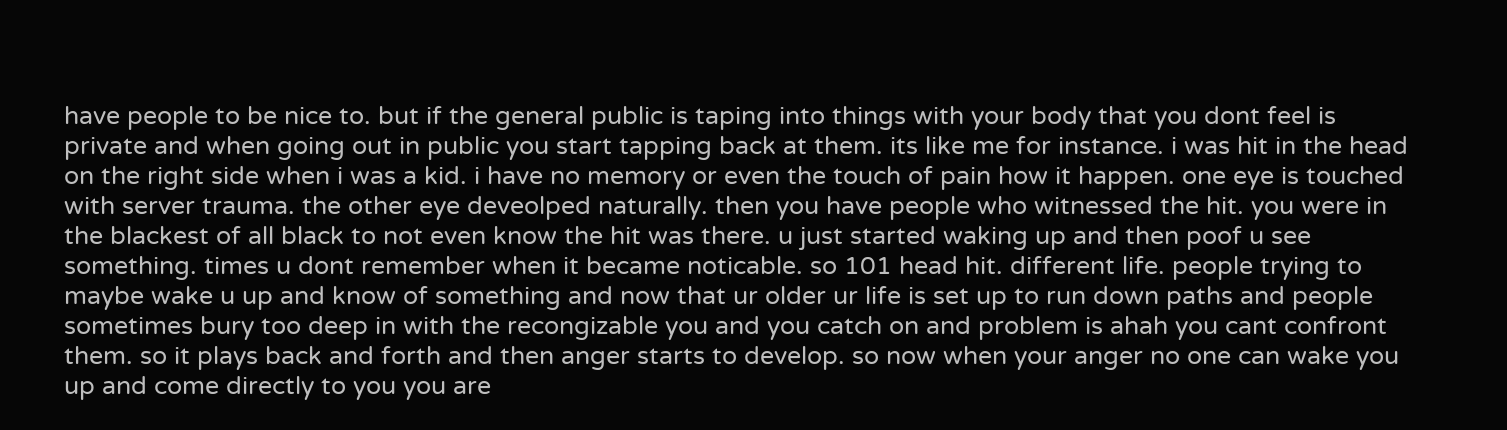have people to be nice to. but if the general public is taping into things with your body that you dont feel is private and when going out in public you start tapping back at them. its like me for instance. i was hit in the head on the right side when i was a kid. i have no memory or even the touch of pain how it happen. one eye is touched with server trauma. the other eye deveolped naturally. then you have people who witnessed the hit. you were in the blackest of all black to not even know the hit was there. u just started waking up and then poof u see something. times u dont remember when it became noticable. so 101 head hit. different life. people trying to maybe wake u up and know of something and now that ur older ur life is set up to run down paths and people sometimes bury too deep in with the recongizable you and you catch on and problem is ahah you cant confront them. so it plays back and forth and then anger starts to develop. so now when your anger no one can wake you up and come directly to you you are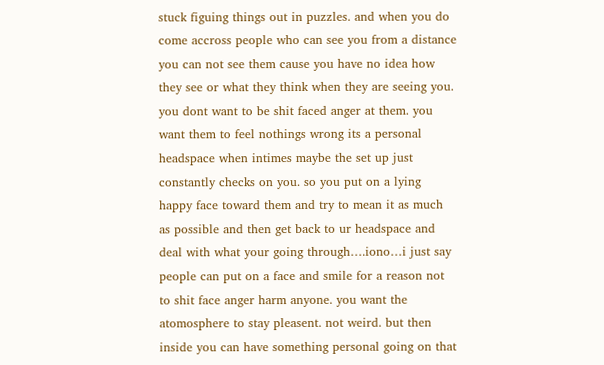stuck figuing things out in puzzles. and when you do come accross people who can see you from a distance you can not see them cause you have no idea how they see or what they think when they are seeing you. you dont want to be shit faced anger at them. you want them to feel nothings wrong its a personal headspace when intimes maybe the set up just constantly checks on you. so you put on a lying happy face toward them and try to mean it as much as possible and then get back to ur headspace and deal with what your going through….iono…i just say people can put on a face and smile for a reason not to shit face anger harm anyone. you want the atomosphere to stay pleasent. not weird. but then inside you can have something personal going on that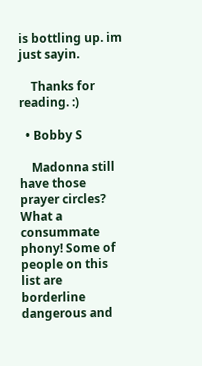is bottling up. im just sayin.

    Thanks for reading. :)

  • Bobby S

    Madonna still have those prayer circles? What a consummate phony! Some of people on this list are borderline dangerous and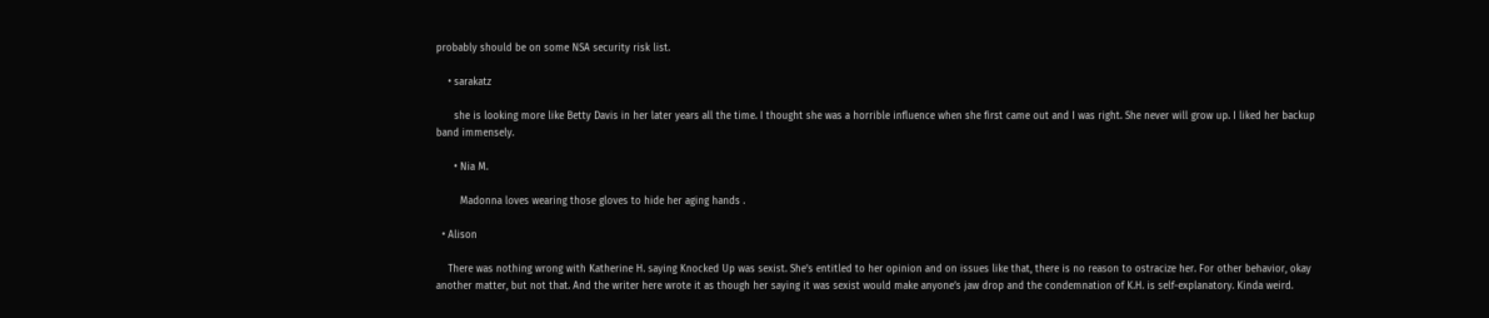probably should be on some NSA security risk list.

    • sarakatz

      she is looking more like Betty Davis in her later years all the time. I thought she was a horrible influence when she first came out and I was right. She never will grow up. I liked her backup band immensely.

      • Nia M.

        Madonna loves wearing those gloves to hide her aging hands .

  • Alison

    There was nothing wrong with Katherine H. saying Knocked Up was sexist. She’s entitled to her opinion and on issues like that, there is no reason to ostracize her. For other behavior, okay another matter, but not that. And the writer here wrote it as though her saying it was sexist would make anyone’s jaw drop and the condemnation of K.H. is self-explanatory. Kinda weird.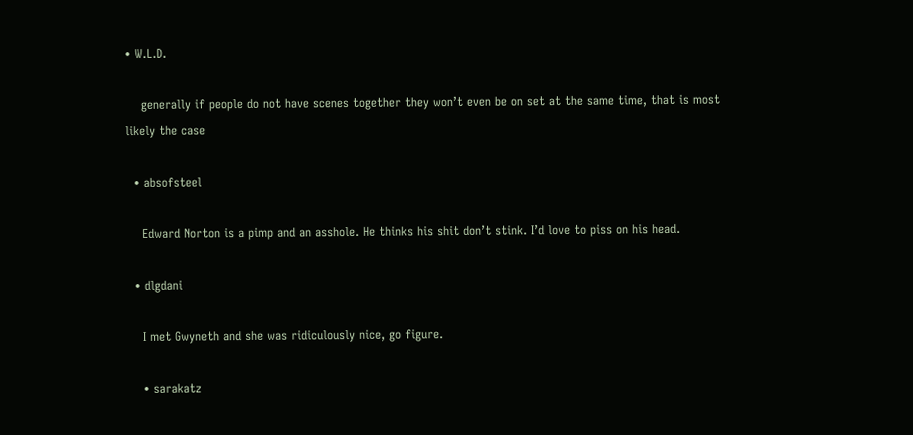• W.L.D.

    generally if people do not have scenes together they won’t even be on set at the same time, that is most likely the case

  • absofsteel

    Edward Norton is a pimp and an asshole. He thinks his shit don’t stink. I’d love to piss on his head.

  • dlgdani

    I met Gwyneth and she was ridiculously nice, go figure.

    • sarakatz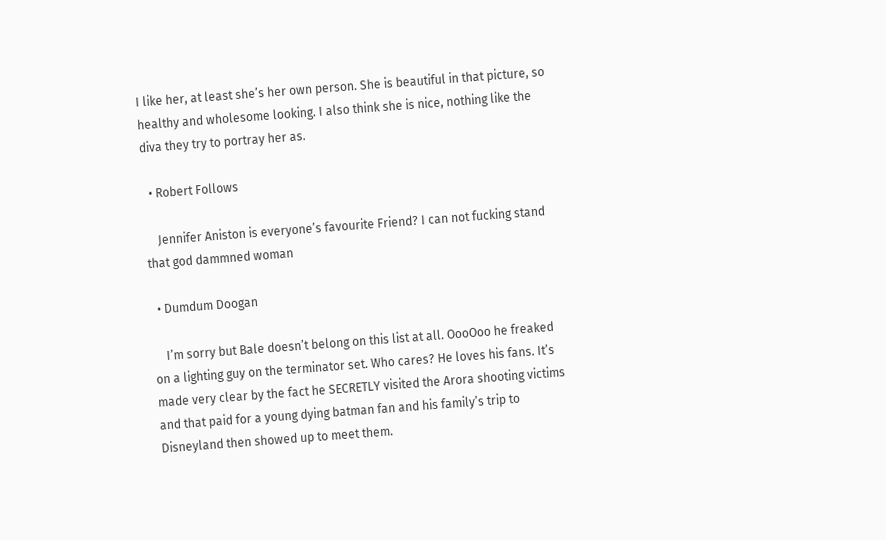I like her, at least she’s her own person. She is beautiful in that picture, so healthy and wholesome looking. I also think she is nice, nothing like the diva they try to portray her as.

  • Robert Follows

    Jennifer Aniston is everyone’s favourite Friend? I can not fucking stand that god dammned woman

  • Dumdum Doogan

    I’m sorry but Bale doesn’t belong on this list at all. OooOoo he freaked on a lighting guy on the terminator set. Who cares? He loves his fans. It’s made very clear by the fact he SECRETLY visited the Arora shooting victims and that paid for a young dying batman fan and his family’s trip to Disneyland then showed up to meet them.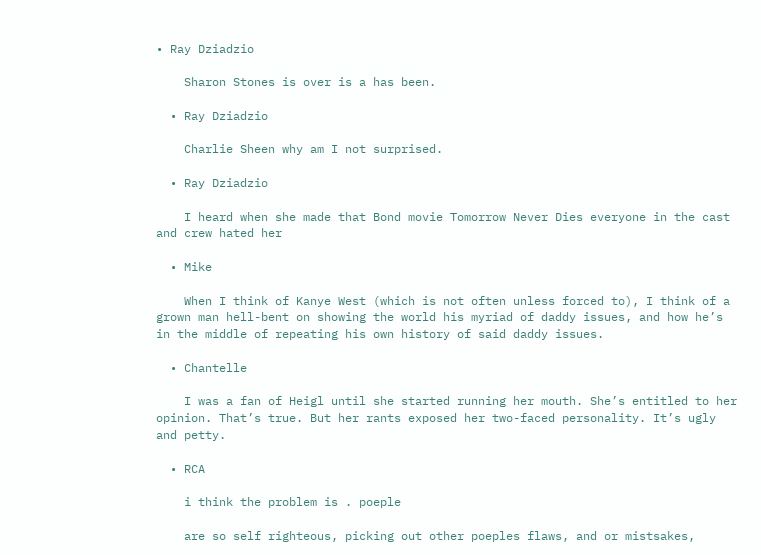• Ray Dziadzio

    Sharon Stones is over is a has been.

  • Ray Dziadzio

    Charlie Sheen why am I not surprised.

  • Ray Dziadzio

    I heard when she made that Bond movie Tomorrow Never Dies everyone in the cast and crew hated her

  • Mike

    When I think of Kanye West (which is not often unless forced to), I think of a grown man hell-bent on showing the world his myriad of daddy issues, and how he’s in the middle of repeating his own history of said daddy issues.

  • Chantelle

    I was a fan of Heigl until she started running her mouth. She’s entitled to her opinion. That’s true. But her rants exposed her two-faced personality. It’s ugly and petty.

  • RCA

    i think the problem is . poeple

    are so self righteous, picking out other poeples flaws, and or mistsakes,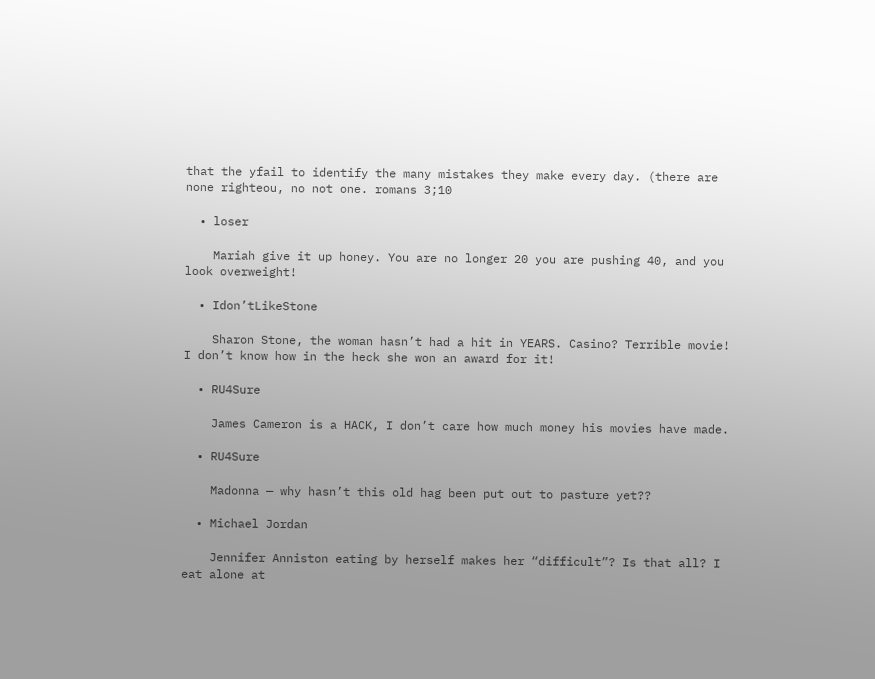that the yfail to identify the many mistakes they make every day. (there are none righteou, no not one. romans 3;10

  • loser

    Mariah give it up honey. You are no longer 20 you are pushing 40, and you look overweight!

  • Idon’tLikeStone

    Sharon Stone, the woman hasn’t had a hit in YEARS. Casino? Terrible movie! I don’t know how in the heck she won an award for it!

  • RU4Sure

    James Cameron is a HACK, I don’t care how much money his movies have made.

  • RU4Sure

    Madonna — why hasn’t this old hag been put out to pasture yet??

  • Michael Jordan

    Jennifer Anniston eating by herself makes her “difficult”? Is that all? I eat alone at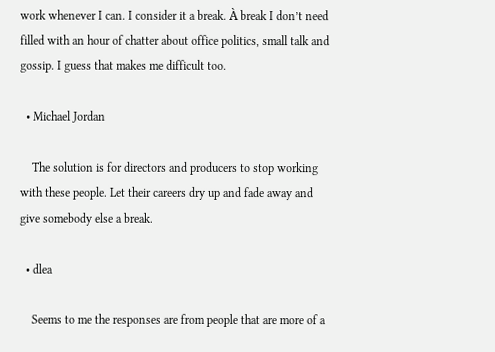work whenever I can. I consider it a break. À break I don’t need filled with an hour of chatter about office politics, small talk and gossip. I guess that makes me difficult too.

  • Michael Jordan

    The solution is for directors and producers to stop working with these people. Let their careers dry up and fade away and give somebody else a break.

  • dlea

    Seems to me the responses are from people that are more of a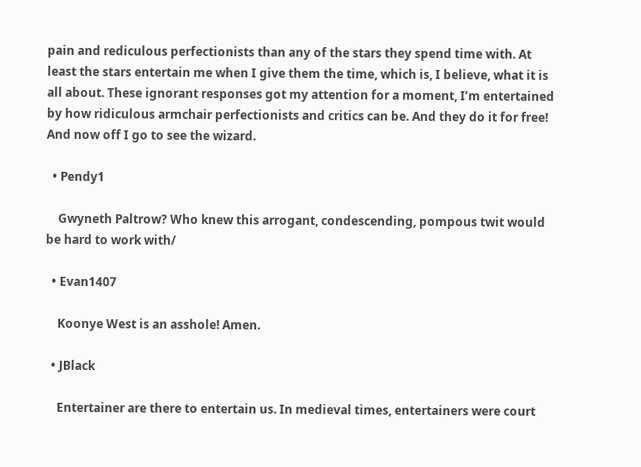pain and rediculous perfectionists than any of the stars they spend time with. At least the stars entertain me when I give them the time, which is, I believe, what it is all about. These ignorant responses got my attention for a moment, I’m entertained by how ridiculous armchair perfectionists and critics can be. And they do it for free! And now off I go to see the wizard.

  • Pendy1

    Gwyneth Paltrow? Who knew this arrogant, condescending, pompous twit would be hard to work with/

  • Evan1407

    Koonye West is an asshole! Amen.

  • JBlack

    Entertainer are there to entertain us. In medieval times, entertainers were court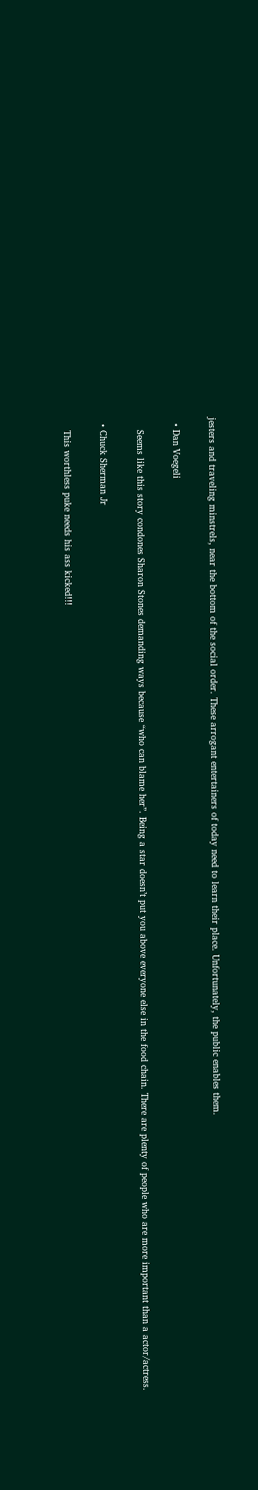jesters and traveling minstrels, near the bottom of the social order. These arrogant entertainers of today need to learn their place. Unfortunately, the public enables them.

  • Dan Voegeli

    Seems like this story condones Sharon Stones demanding ways because “who can blame her”. Being a star doesn’t put you above everyone else in the food chain. There are plenty of people who are more important than a actor/actress.

  • Chuck Sherman Jr

    This worthless puke needs his ass kicked!!!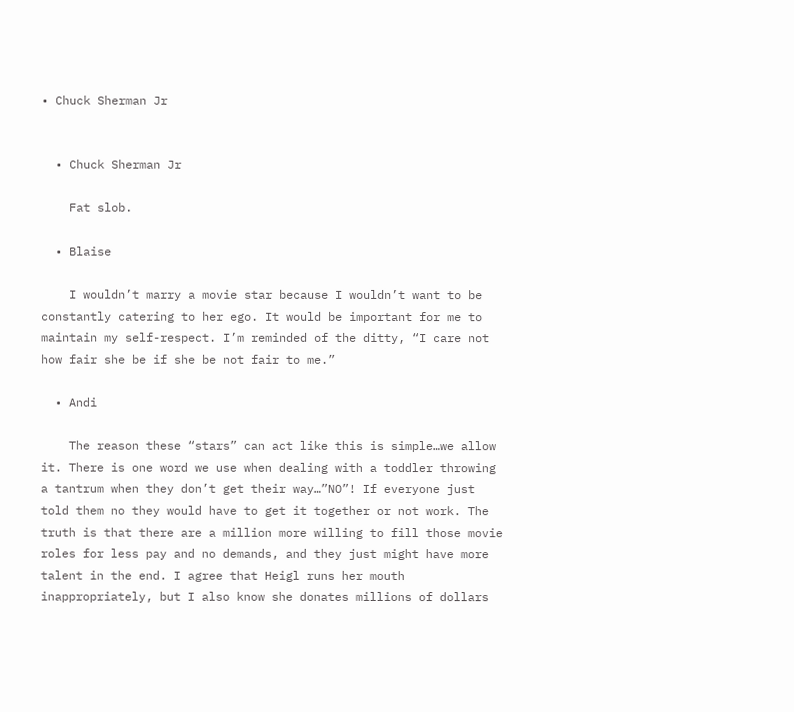• Chuck Sherman Jr


  • Chuck Sherman Jr

    Fat slob.

  • Blaise

    I wouldn’t marry a movie star because I wouldn’t want to be constantly catering to her ego. It would be important for me to maintain my self-respect. I’m reminded of the ditty, “I care not how fair she be if she be not fair to me.”

  • Andi

    The reason these “stars” can act like this is simple…we allow it. There is one word we use when dealing with a toddler throwing a tantrum when they don’t get their way…”NO”! If everyone just told them no they would have to get it together or not work. The truth is that there are a million more willing to fill those movie roles for less pay and no demands, and they just might have more talent in the end. I agree that Heigl runs her mouth inappropriately, but I also know she donates millions of dollars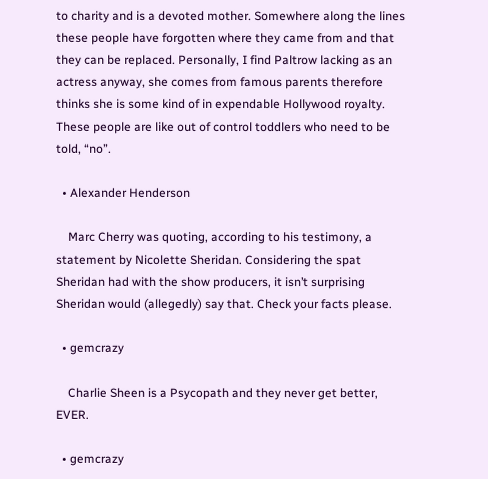to charity and is a devoted mother. Somewhere along the lines these people have forgotten where they came from and that they can be replaced. Personally, I find Paltrow lacking as an actress anyway, she comes from famous parents therefore thinks she is some kind of in expendable Hollywood royalty. These people are like out of control toddlers who need to be told, “no”.

  • Alexander Henderson

    Marc Cherry was quoting, according to his testimony, a statement by Nicolette Sheridan. Considering the spat Sheridan had with the show producers, it isn’t surprising Sheridan would (allegedly) say that. Check your facts please.

  • gemcrazy

    Charlie Sheen is a Psycopath and they never get better, EVER.

  • gemcrazy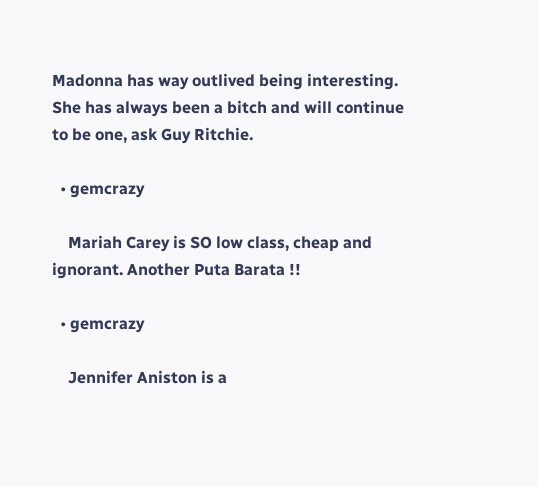Madonna has way outlived being interesting. She has always been a bitch and will continue to be one, ask Guy Ritchie.

  • gemcrazy

    Mariah Carey is SO low class, cheap and ignorant. Another Puta Barata !!

  • gemcrazy

    Jennifer Aniston is a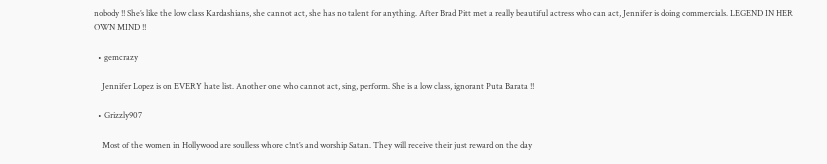nobody !! She’s like the low class Kardashians, she cannot act, she has no talent for anything. After Brad Pitt met a really beautiful actress who can act, Jennifer is doing commercials. LEGEND IN HER OWN MIND !!

  • gemcrazy

    Jennifer Lopez is on EVERY hate list. Another one who cannot act, sing, perform. She is a low class, ignorant Puta Barata !!

  • Grizzly907

    Most of the women in Hollywood are soulless whore c!nt’s and worship Satan. They will receive their just reward on the day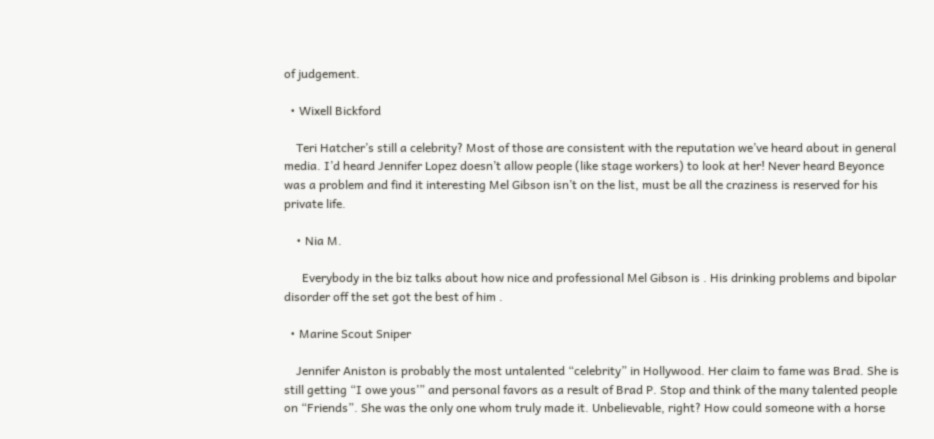of judgement.

  • Wixell Bickford

    Teri Hatcher’s still a celebrity? Most of those are consistent with the reputation we’ve heard about in general media. I’d heard Jennifer Lopez doesn’t allow people (like stage workers) to look at her! Never heard Beyonce was a problem and find it interesting Mel Gibson isn’t on the list, must be all the craziness is reserved for his private life.

    • Nia M.

      Everybody in the biz talks about how nice and professional Mel Gibson is . His drinking problems and bipolar disorder off the set got the best of him .

  • Marine Scout Sniper

    Jennifer Aniston is probably the most untalented “celebrity” in Hollywood. Her claim to fame was Brad. She is still getting “I owe yous’” and personal favors as a result of Brad P. Stop and think of the many talented people on “Friends”. She was the only one whom truly made it. Unbelievable, right? How could someone with a horse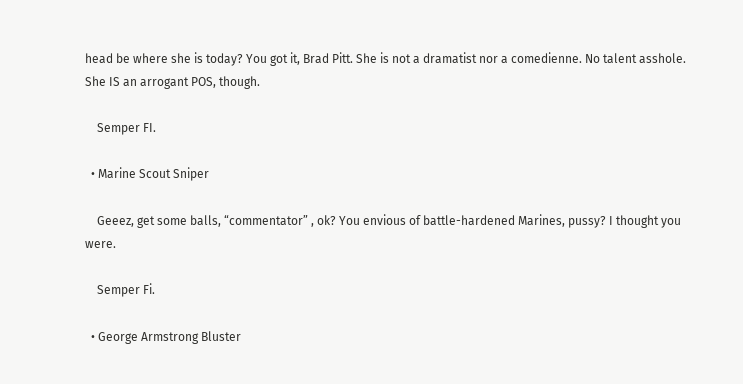head be where she is today? You got it, Brad Pitt. She is not a dramatist nor a comedienne. No talent asshole. She IS an arrogant POS, though.

    Semper FI.

  • Marine Scout Sniper

    Geeez, get some balls, “commentator” , ok? You envious of battle-hardened Marines, pussy? I thought you were.

    Semper Fi.

  • George Armstrong Bluster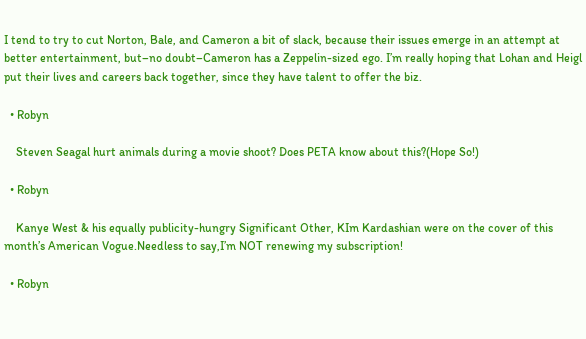I tend to try to cut Norton, Bale, and Cameron a bit of slack, because their issues emerge in an attempt at better entertainment, but–no doubt–Cameron has a Zeppelin-sized ego. I’m really hoping that Lohan and Heigl put their lives and careers back together, since they have talent to offer the biz.

  • Robyn

    Steven Seagal hurt animals during a movie shoot? Does PETA know about this?(Hope So!)

  • Robyn

    Kanye West & his equally publicity-hungry Significant Other, KIm Kardashian were on the cover of this month’s American Vogue.Needless to say,I’m NOT renewing my subscription!

  • Robyn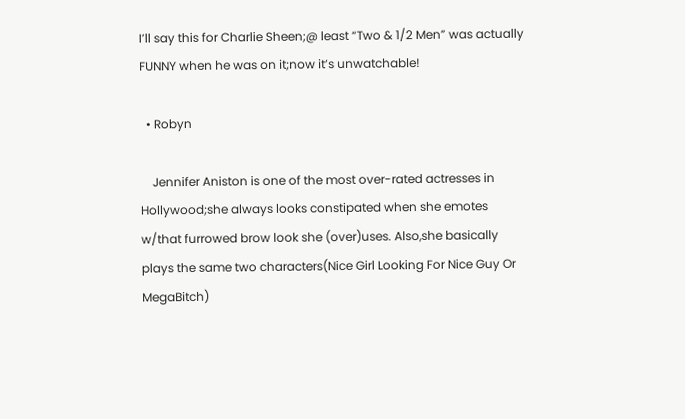I’ll say this for Charlie Sheen;@ least “Two & 1/2 Men” was actually FUNNY when he was on it;now it’s unwatchable!

  • Robyn

    Jennifer Aniston is one of the most over-rated actresses in Hollywood;she always looks constipated when she emotes w/that furrowed brow look she (over)uses. Also,she basically plays the same two characters(Nice Girl Looking For Nice Guy Or MegaBitch)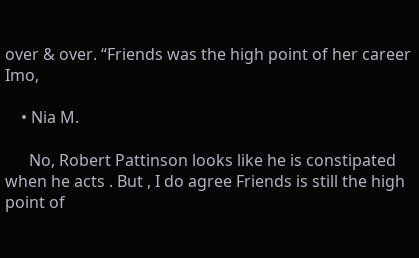over & over. “Friends was the high point of her career Imo,

    • Nia M.

      No, Robert Pattinson looks like he is constipated when he acts . But , I do agree Friends is still the high point of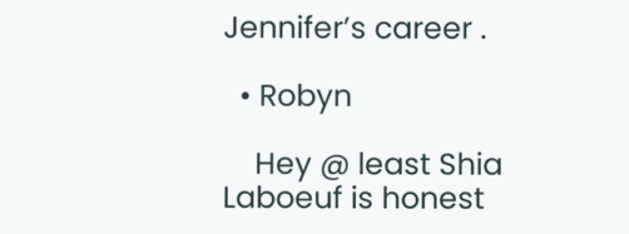Jennifer’s career .

  • Robyn

    Hey @ least Shia Laboeuf is honest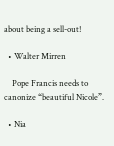about being a sell-out!

  • Walter Mirren

    Pope Francis needs to canonize “beautiful Nicole”.

  • Nia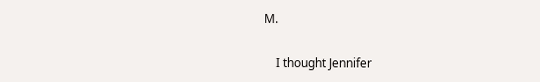M.

    I thought Jennifer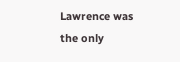Lawrence was the only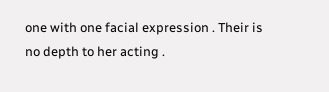one with one facial expression . Their is no depth to her acting .